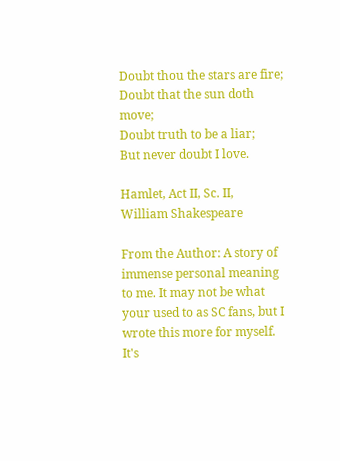Doubt thou the stars are fire;
Doubt that the sun doth move;
Doubt truth to be a liar;
But never doubt I love.

Hamlet, Act II, Sc. II,
William Shakespeare

From the Author: A story of immense personal meaning to me. It may not be what your used to as SC fans, but I wrote this more for myself. It's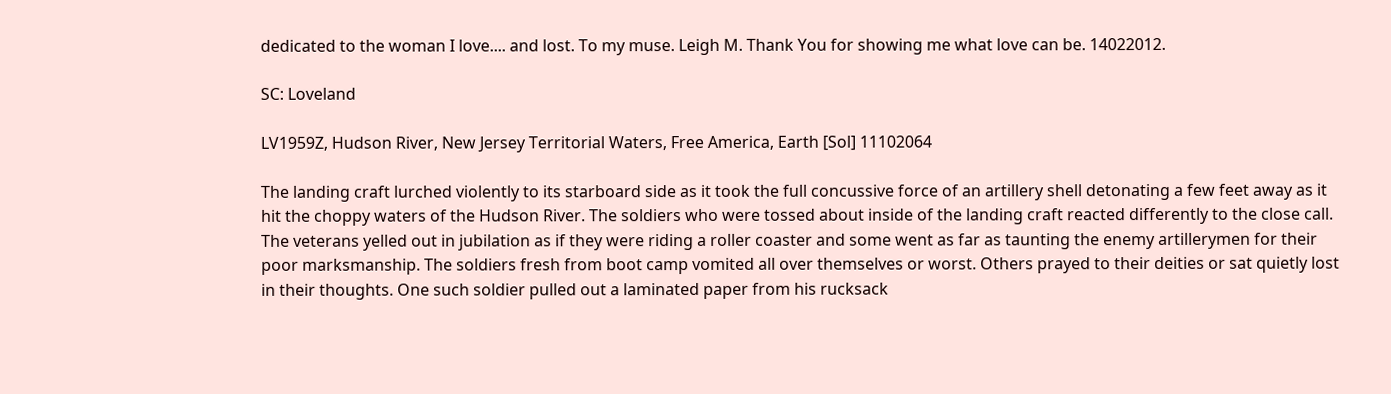dedicated to the woman I love.... and lost. To my muse. Leigh M. Thank You for showing me what love can be. 14022012.

SC: Loveland

LV1959Z, Hudson River, New Jersey Territorial Waters, Free America, Earth [Sol] 11102064

The landing craft lurched violently to its starboard side as it took the full concussive force of an artillery shell detonating a few feet away as it hit the choppy waters of the Hudson River. The soldiers who were tossed about inside of the landing craft reacted differently to the close call. The veterans yelled out in jubilation as if they were riding a roller coaster and some went as far as taunting the enemy artillerymen for their poor marksmanship. The soldiers fresh from boot camp vomited all over themselves or worst. Others prayed to their deities or sat quietly lost in their thoughts. One such soldier pulled out a laminated paper from his rucksack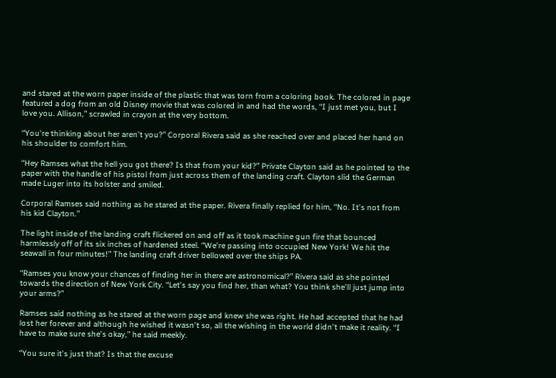and stared at the worn paper inside of the plastic that was torn from a coloring book. The colored in page featured a dog from an old Disney movie that was colored in and had the words, “I just met you, but I love you. Allison,” scrawled in crayon at the very bottom.

“You're thinking about her aren't you?” Corporal Rivera said as she reached over and placed her hand on his shoulder to comfort him.

“Hey Ramses what the hell you got there? Is that from your kid?” Private Clayton said as he pointed to the paper with the handle of his pistol from just across them of the landing craft. Clayton slid the German made Luger into its holster and smiled.

Corporal Ramses said nothing as he stared at the paper. Rivera finally replied for him, “No. It's not from his kid Clayton.”

The light inside of the landing craft flickered on and off as it took machine gun fire that bounced harmlessly off of its six inches of hardened steel. “We're passing into occupied New York! We hit the seawall in four minutes!” The landing craft driver bellowed over the ships PA.

“Ramses you know your chances of finding her in there are astronomical?” Rivera said as she pointed towards the direction of New York City. “Let's say you find her, than what? You think she'll just jump into your arms?”

Ramses said nothing as he stared at the worn page and knew she was right. He had accepted that he had lost her forever and although he wished it wasn't so, all the wishing in the world didn't make it reality. “I have to make sure she's okay,” he said meekly.

“You sure it's just that? Is that the excuse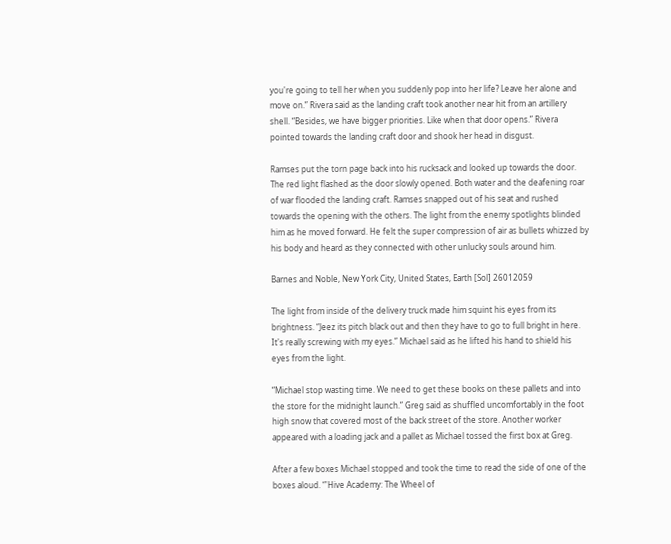you're going to tell her when you suddenly pop into her life? Leave her alone and move on.” Rivera said as the landing craft took another near hit from an artillery shell. “Besides, we have bigger priorities. Like when that door opens.” Rivera pointed towards the landing craft door and shook her head in disgust.

Ramses put the torn page back into his rucksack and looked up towards the door. The red light flashed as the door slowly opened. Both water and the deafening roar of war flooded the landing craft. Ramses snapped out of his seat and rushed towards the opening with the others. The light from the enemy spotlights blinded him as he moved forward. He felt the super compression of air as bullets whizzed by his body and heard as they connected with other unlucky souls around him.

Barnes and Noble, New York City, United States, Earth [Sol] 26012059

The light from inside of the delivery truck made him squint his eyes from its brightness. “Jeez its pitch black out and then they have to go to full bright in here. It's really screwing with my eyes.” Michael said as he lifted his hand to shield his eyes from the light.

“Michael stop wasting time. We need to get these books on these pallets and into the store for the midnight launch.” Greg said as shuffled uncomfortably in the foot high snow that covered most of the back street of the store. Another worker appeared with a loading jack and a pallet as Michael tossed the first box at Greg.

After a few boxes Michael stopped and took the time to read the side of one of the boxes aloud. “'Hive Academy: The Wheel of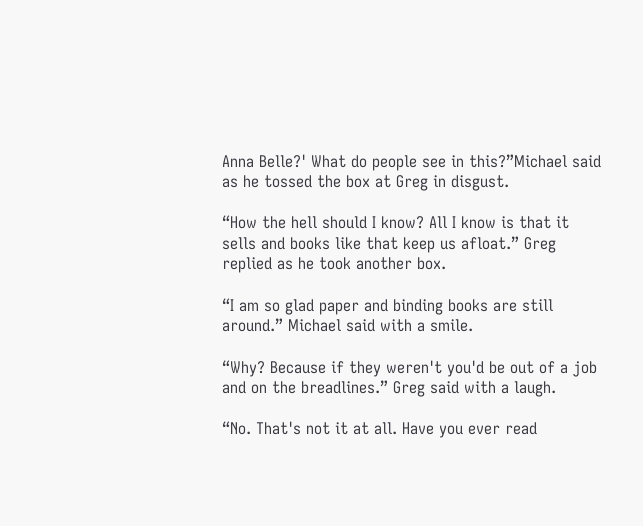Anna Belle?' What do people see in this?”Michael said as he tossed the box at Greg in disgust.

“How the hell should I know? All I know is that it sells and books like that keep us afloat.” Greg replied as he took another box.

“I am so glad paper and binding books are still around.” Michael said with a smile.

“Why? Because if they weren't you'd be out of a job and on the breadlines.” Greg said with a laugh.

“No. That's not it at all. Have you ever read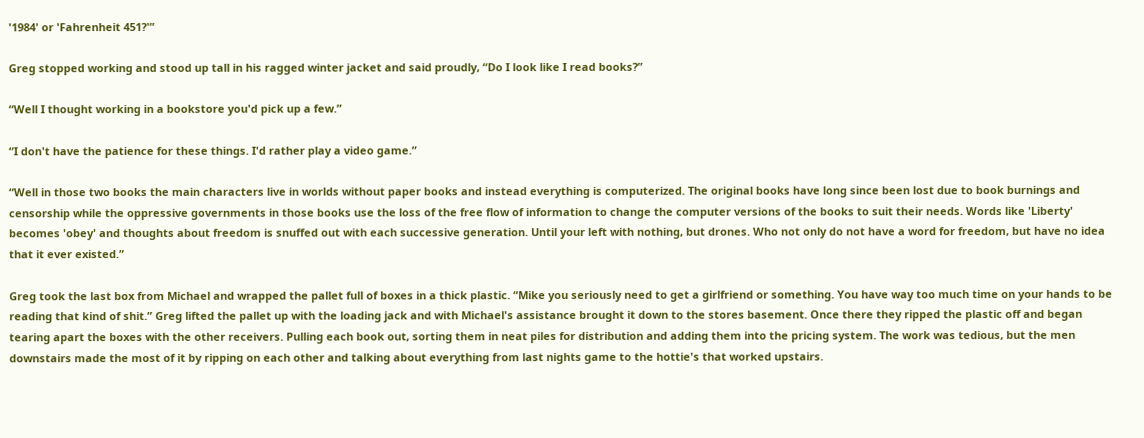'1984' or 'Fahrenheit 451?'”

Greg stopped working and stood up tall in his ragged winter jacket and said proudly, “Do I look like I read books?”

“Well I thought working in a bookstore you'd pick up a few.”

“I don't have the patience for these things. I'd rather play a video game.”

“Well in those two books the main characters live in worlds without paper books and instead everything is computerized. The original books have long since been lost due to book burnings and censorship while the oppressive governments in those books use the loss of the free flow of information to change the computer versions of the books to suit their needs. Words like 'Liberty' becomes 'obey' and thoughts about freedom is snuffed out with each successive generation. Until your left with nothing, but drones. Who not only do not have a word for freedom, but have no idea that it ever existed.”

Greg took the last box from Michael and wrapped the pallet full of boxes in a thick plastic. “Mike you seriously need to get a girlfriend or something. You have way too much time on your hands to be reading that kind of shit.” Greg lifted the pallet up with the loading jack and with Michael's assistance brought it down to the stores basement. Once there they ripped the plastic off and began tearing apart the boxes with the other receivers. Pulling each book out, sorting them in neat piles for distribution and adding them into the pricing system. The work was tedious, but the men downstairs made the most of it by ripping on each other and talking about everything from last nights game to the hottie's that worked upstairs.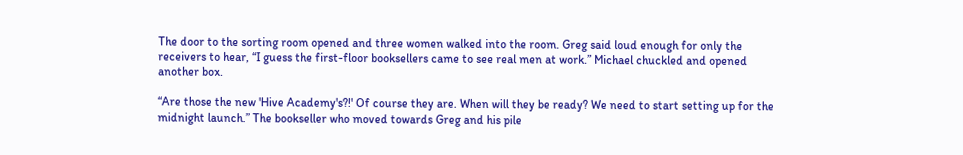The door to the sorting room opened and three women walked into the room. Greg said loud enough for only the receivers to hear, “I guess the first-floor booksellers came to see real men at work.” Michael chuckled and opened another box.

“Are those the new 'Hive Academy's?!' Of course they are. When will they be ready? We need to start setting up for the midnight launch.” The bookseller who moved towards Greg and his pile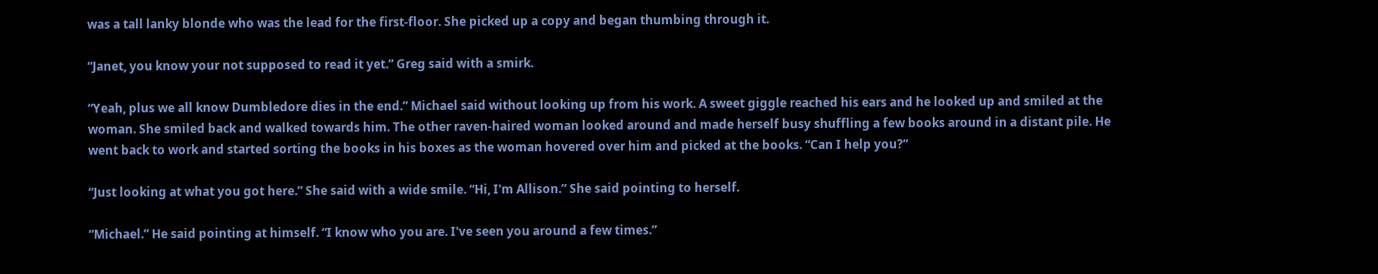was a tall lanky blonde who was the lead for the first-floor. She picked up a copy and began thumbing through it.

“Janet, you know your not supposed to read it yet.” Greg said with a smirk.

“Yeah, plus we all know Dumbledore dies in the end.” Michael said without looking up from his work. A sweet giggle reached his ears and he looked up and smiled at the woman. She smiled back and walked towards him. The other raven-haired woman looked around and made herself busy shuffling a few books around in a distant pile. He went back to work and started sorting the books in his boxes as the woman hovered over him and picked at the books. “Can I help you?”

“Just looking at what you got here.” She said with a wide smile. “Hi, I'm Allison.” She said pointing to herself.

“Michael.” He said pointing at himself. “I know who you are. I've seen you around a few times.”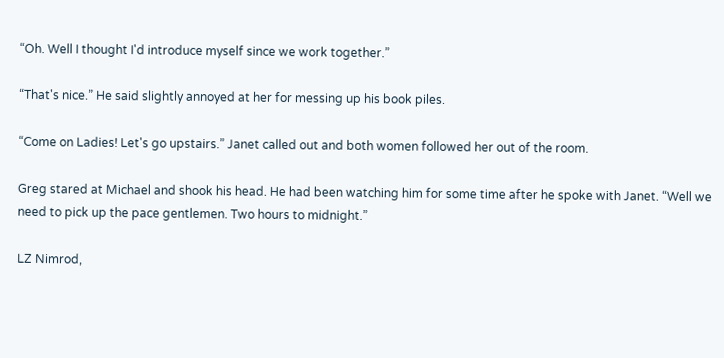“Oh. Well I thought I'd introduce myself since we work together.”

“That's nice.” He said slightly annoyed at her for messing up his book piles.

“Come on Ladies! Let's go upstairs.” Janet called out and both women followed her out of the room.

Greg stared at Michael and shook his head. He had been watching him for some time after he spoke with Janet. “Well we need to pick up the pace gentlemen. Two hours to midnight.”

LZ Nimrod,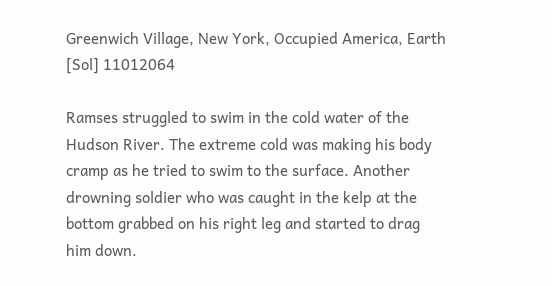Greenwich Village, New York, Occupied America, Earth [Sol] 11012064

Ramses struggled to swim in the cold water of the Hudson River. The extreme cold was making his body cramp as he tried to swim to the surface. Another drowning soldier who was caught in the kelp at the bottom grabbed on his right leg and started to drag him down.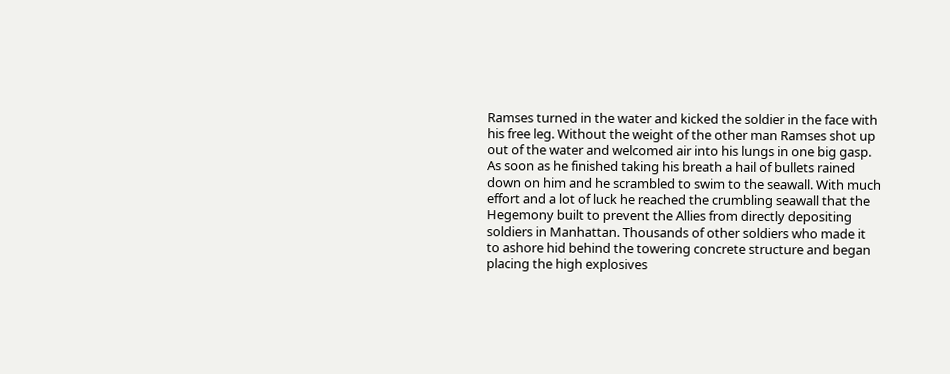Ramses turned in the water and kicked the soldier in the face with his free leg. Without the weight of the other man Ramses shot up out of the water and welcomed air into his lungs in one big gasp. As soon as he finished taking his breath a hail of bullets rained down on him and he scrambled to swim to the seawall. With much effort and a lot of luck he reached the crumbling seawall that the Hegemony built to prevent the Allies from directly depositing soldiers in Manhattan. Thousands of other soldiers who made it to ashore hid behind the towering concrete structure and began placing the high explosives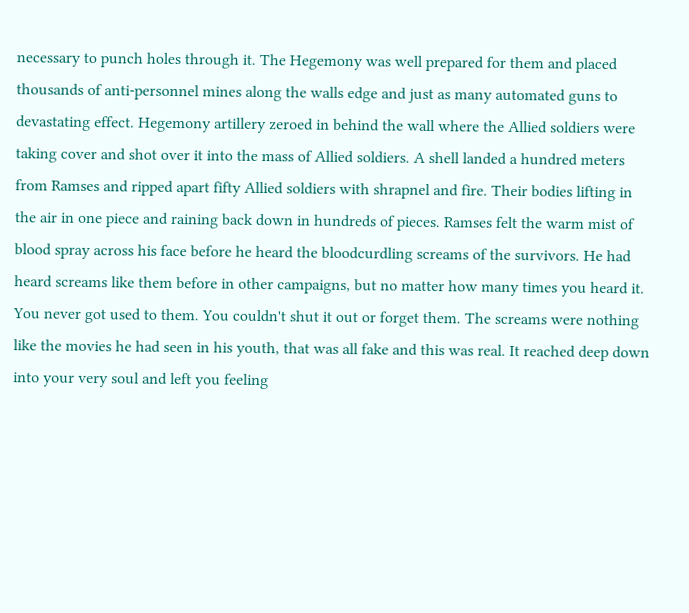necessary to punch holes through it. The Hegemony was well prepared for them and placed thousands of anti-personnel mines along the walls edge and just as many automated guns to devastating effect. Hegemony artillery zeroed in behind the wall where the Allied soldiers were taking cover and shot over it into the mass of Allied soldiers. A shell landed a hundred meters from Ramses and ripped apart fifty Allied soldiers with shrapnel and fire. Their bodies lifting in the air in one piece and raining back down in hundreds of pieces. Ramses felt the warm mist of blood spray across his face before he heard the bloodcurdling screams of the survivors. He had heard screams like them before in other campaigns, but no matter how many times you heard it. You never got used to them. You couldn't shut it out or forget them. The screams were nothing like the movies he had seen in his youth, that was all fake and this was real. It reached deep down into your very soul and left you feeling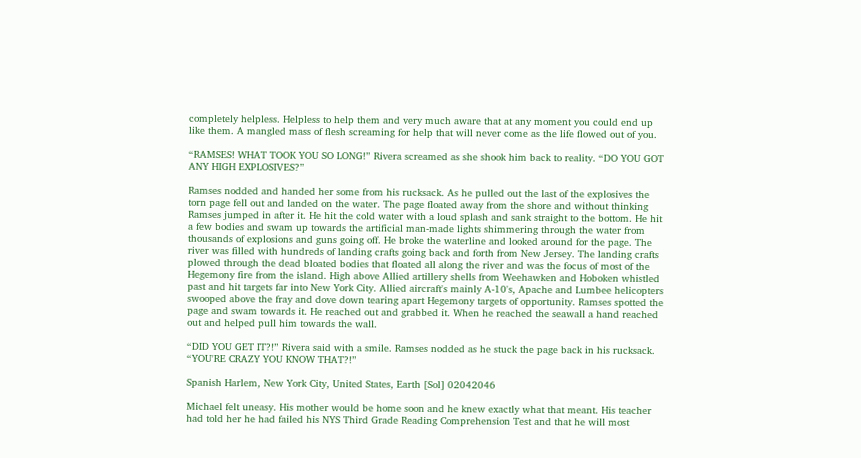completely helpless. Helpless to help them and very much aware that at any moment you could end up like them. A mangled mass of flesh screaming for help that will never come as the life flowed out of you.

“RAMSES! WHAT TOOK YOU SO LONG!” Rivera screamed as she shook him back to reality. “DO YOU GOT ANY HIGH EXPLOSIVES?”

Ramses nodded and handed her some from his rucksack. As he pulled out the last of the explosives the torn page fell out and landed on the water. The page floated away from the shore and without thinking Ramses jumped in after it. He hit the cold water with a loud splash and sank straight to the bottom. He hit a few bodies and swam up towards the artificial man-made lights shimmering through the water from thousands of explosions and guns going off. He broke the waterline and looked around for the page. The river was filled with hundreds of landing crafts going back and forth from New Jersey. The landing crafts plowed through the dead bloated bodies that floated all along the river and was the focus of most of the Hegemony fire from the island. High above Allied artillery shells from Weehawken and Hoboken whistled past and hit targets far into New York City. Allied aircraft's mainly A-10's, Apache and Lumbee helicopters swooped above the fray and dove down tearing apart Hegemony targets of opportunity. Ramses spotted the page and swam towards it. He reached out and grabbed it. When he reached the seawall a hand reached out and helped pull him towards the wall.

“DID YOU GET IT?!” Rivera said with a smile. Ramses nodded as he stuck the page back in his rucksack. “YOU'RE CRAZY YOU KNOW THAT?!”

Spanish Harlem, New York City, United States, Earth [Sol] 02042046

Michael felt uneasy. His mother would be home soon and he knew exactly what that meant. His teacher had told her he had failed his NYS Third Grade Reading Comprehension Test and that he will most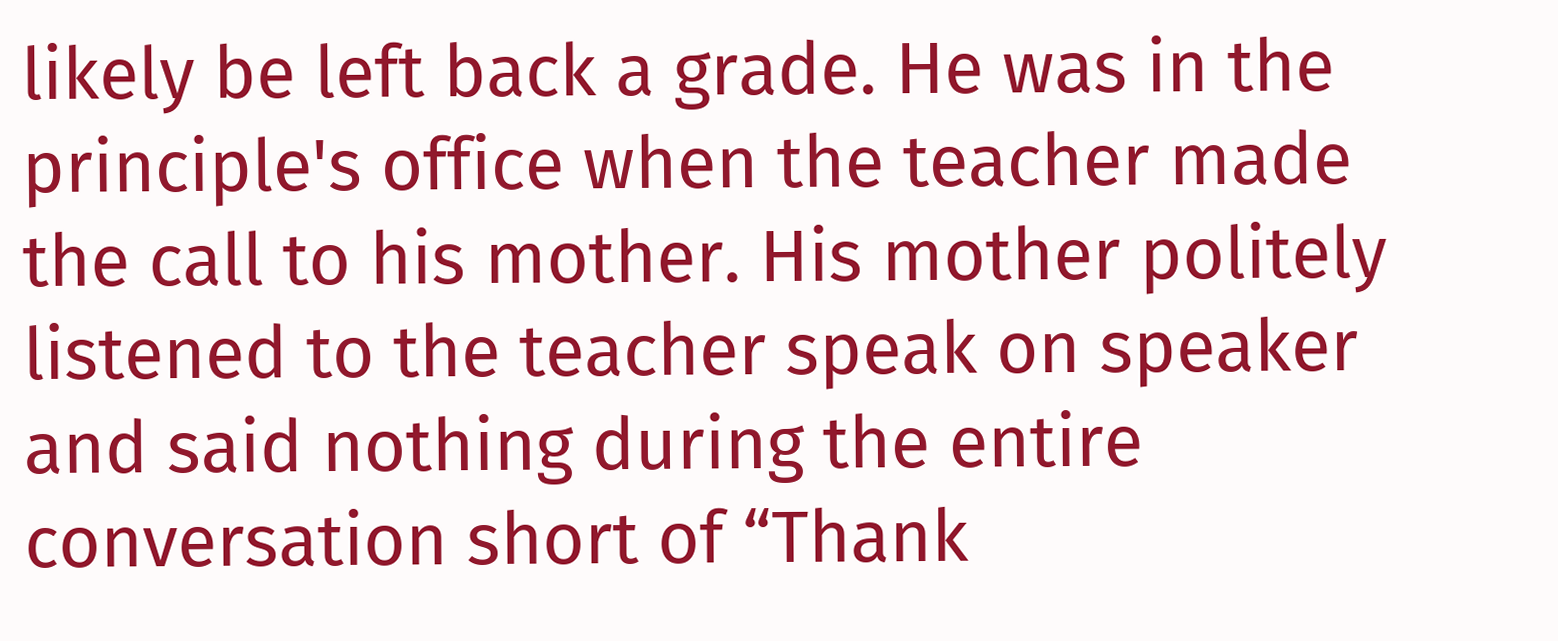likely be left back a grade. He was in the principle's office when the teacher made the call to his mother. His mother politely listened to the teacher speak on speaker and said nothing during the entire conversation short of “Thank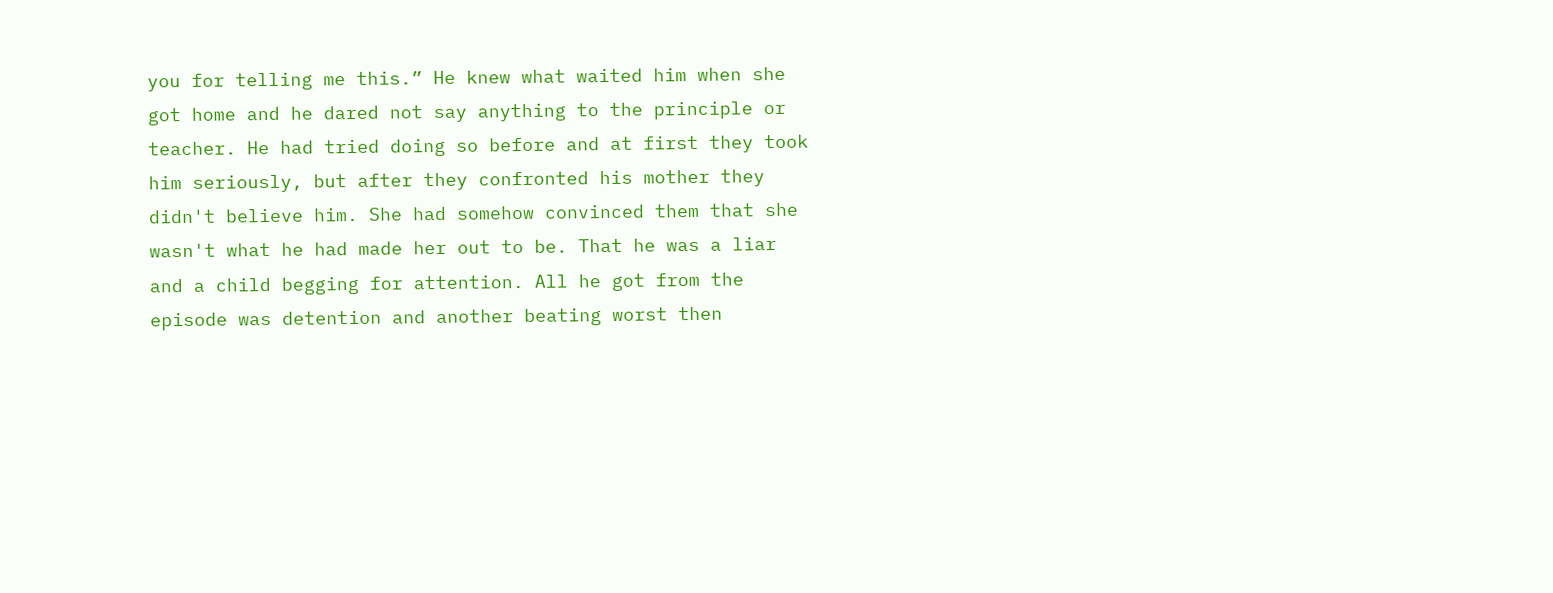you for telling me this.” He knew what waited him when she got home and he dared not say anything to the principle or teacher. He had tried doing so before and at first they took him seriously, but after they confronted his mother they didn't believe him. She had somehow convinced them that she wasn't what he had made her out to be. That he was a liar and a child begging for attention. All he got from the episode was detention and another beating worst then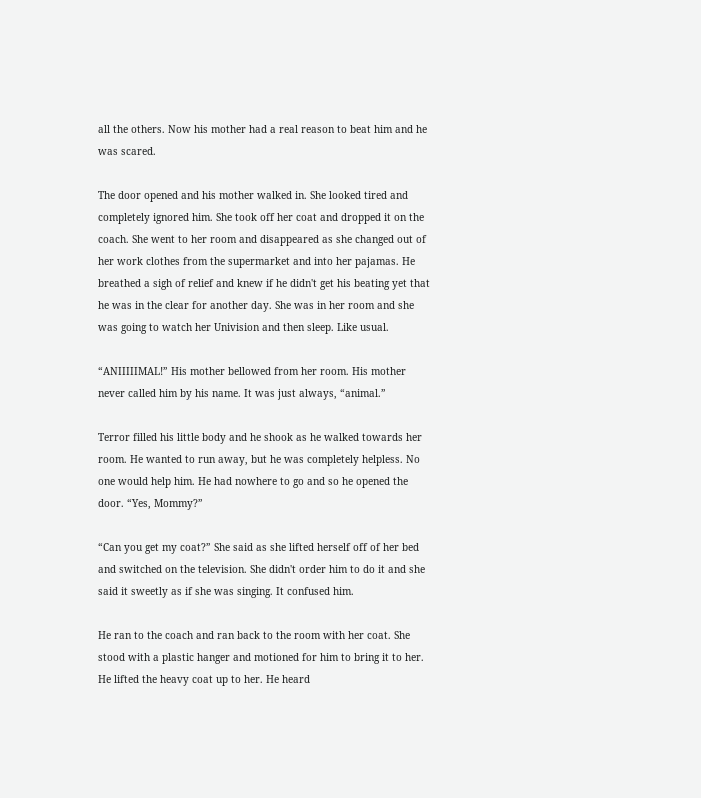all the others. Now his mother had a real reason to beat him and he was scared.

The door opened and his mother walked in. She looked tired and completely ignored him. She took off her coat and dropped it on the coach. She went to her room and disappeared as she changed out of her work clothes from the supermarket and into her pajamas. He breathed a sigh of relief and knew if he didn't get his beating yet that he was in the clear for another day. She was in her room and she was going to watch her Univision and then sleep. Like usual.

“ANIIIIIMAL!” His mother bellowed from her room. His mother never called him by his name. It was just always, “animal.”

Terror filled his little body and he shook as he walked towards her room. He wanted to run away, but he was completely helpless. No one would help him. He had nowhere to go and so he opened the door. “Yes, Mommy?”

“Can you get my coat?” She said as she lifted herself off of her bed and switched on the television. She didn't order him to do it and she said it sweetly as if she was singing. It confused him.

He ran to the coach and ran back to the room with her coat. She stood with a plastic hanger and motioned for him to bring it to her. He lifted the heavy coat up to her. He heard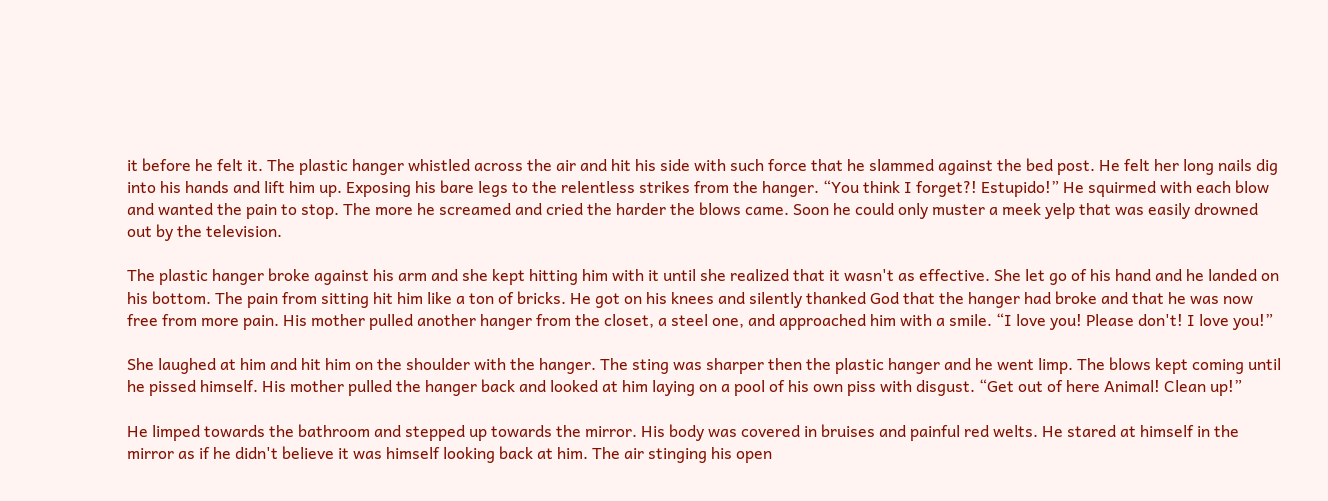it before he felt it. The plastic hanger whistled across the air and hit his side with such force that he slammed against the bed post. He felt her long nails dig into his hands and lift him up. Exposing his bare legs to the relentless strikes from the hanger. “You think I forget?! Estupido!” He squirmed with each blow and wanted the pain to stop. The more he screamed and cried the harder the blows came. Soon he could only muster a meek yelp that was easily drowned out by the television.

The plastic hanger broke against his arm and she kept hitting him with it until she realized that it wasn't as effective. She let go of his hand and he landed on his bottom. The pain from sitting hit him like a ton of bricks. He got on his knees and silently thanked God that the hanger had broke and that he was now free from more pain. His mother pulled another hanger from the closet, a steel one, and approached him with a smile. “I love you! Please don't! I love you!”

She laughed at him and hit him on the shoulder with the hanger. The sting was sharper then the plastic hanger and he went limp. The blows kept coming until he pissed himself. His mother pulled the hanger back and looked at him laying on a pool of his own piss with disgust. “Get out of here Animal! Clean up!”

He limped towards the bathroom and stepped up towards the mirror. His body was covered in bruises and painful red welts. He stared at himself in the mirror as if he didn't believe it was himself looking back at him. The air stinging his open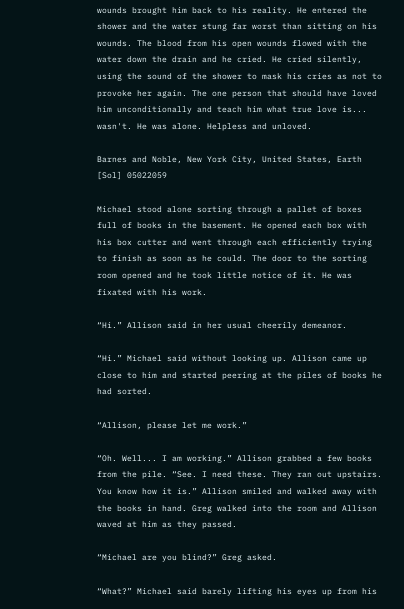wounds brought him back to his reality. He entered the shower and the water stung far worst than sitting on his wounds. The blood from his open wounds flowed with the water down the drain and he cried. He cried silently, using the sound of the shower to mask his cries as not to provoke her again. The one person that should have loved him unconditionally and teach him what true love is... wasn't. He was alone. Helpless and unloved.

Barnes and Noble, New York City, United States, Earth [Sol] 05022059

Michael stood alone sorting through a pallet of boxes full of books in the basement. He opened each box with his box cutter and went through each efficiently trying to finish as soon as he could. The door to the sorting room opened and he took little notice of it. He was fixated with his work.

“Hi.” Allison said in her usual cheerily demeanor.

“Hi.” Michael said without looking up. Allison came up close to him and started peering at the piles of books he had sorted.

“Allison, please let me work.”

“Oh. Well... I am working.” Allison grabbed a few books from the pile. “See. I need these. They ran out upstairs. You know how it is.” Allison smiled and walked away with the books in hand. Greg walked into the room and Allison waved at him as they passed.

“Michael are you blind?” Greg asked.

“What?” Michael said barely lifting his eyes up from his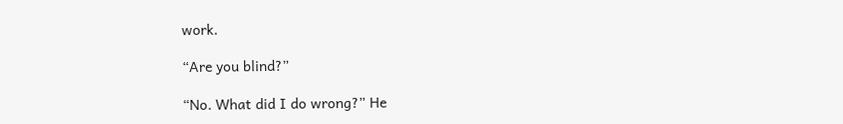work.

“Are you blind?”

“No. What did I do wrong?” He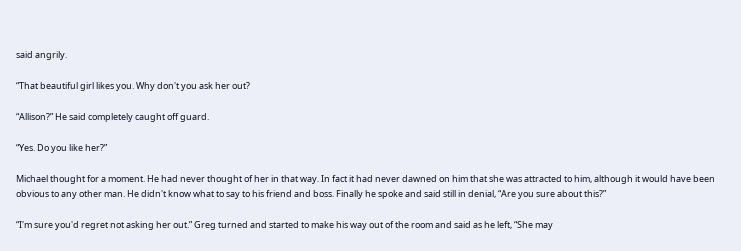said angrily.

“That beautiful girl likes you. Why don't you ask her out?

“Allison?” He said completely caught off guard.

“Yes. Do you like her?”

Michael thought for a moment. He had never thought of her in that way. In fact it had never dawned on him that she was attracted to him, although it would have been obvious to any other man. He didn't know what to say to his friend and boss. Finally he spoke and said still in denial, “Are you sure about this?”

“I'm sure you'd regret not asking her out.” Greg turned and started to make his way out of the room and said as he left, “She may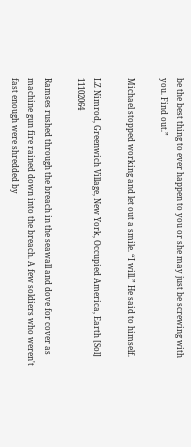be the best thing to ever happen to you or she may just be screwing with you. Find out.”

Michael stopped working and let out a smile. “I will.” He said to himself.

LZ Nimrod, Greenwich Village, New York, Occupied America, Earth [Sol] 11102064

Ramses rushed through the breach in the seawall and dove for cover as machine gun fire rained down into the breach. A few soldiers who weren't fast enough were shredded by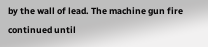by the wall of lead. The machine gun fire continued until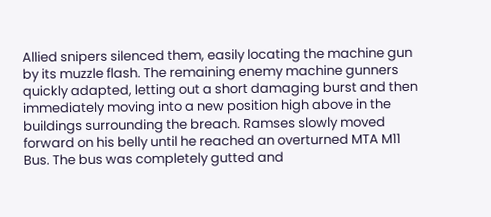Allied snipers silenced them, easily locating the machine gun by its muzzle flash. The remaining enemy machine gunners quickly adapted, letting out a short damaging burst and then immediately moving into a new position high above in the buildings surrounding the breach. Ramses slowly moved forward on his belly until he reached an overturned MTA M11 Bus. The bus was completely gutted and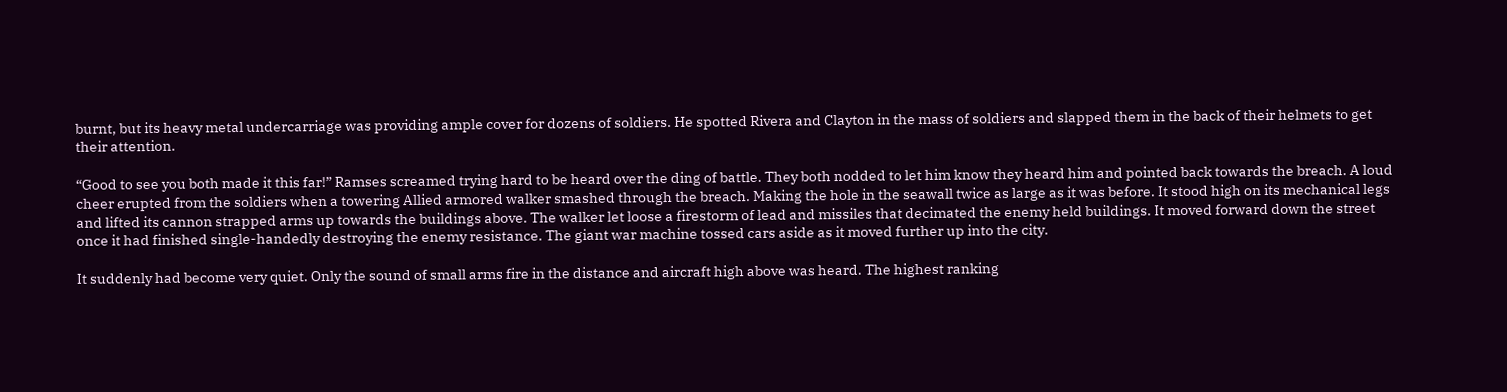burnt, but its heavy metal undercarriage was providing ample cover for dozens of soldiers. He spotted Rivera and Clayton in the mass of soldiers and slapped them in the back of their helmets to get their attention.

“Good to see you both made it this far!” Ramses screamed trying hard to be heard over the ding of battle. They both nodded to let him know they heard him and pointed back towards the breach. A loud cheer erupted from the soldiers when a towering Allied armored walker smashed through the breach. Making the hole in the seawall twice as large as it was before. It stood high on its mechanical legs and lifted its cannon strapped arms up towards the buildings above. The walker let loose a firestorm of lead and missiles that decimated the enemy held buildings. It moved forward down the street once it had finished single-handedly destroying the enemy resistance. The giant war machine tossed cars aside as it moved further up into the city.

It suddenly had become very quiet. Only the sound of small arms fire in the distance and aircraft high above was heard. The highest ranking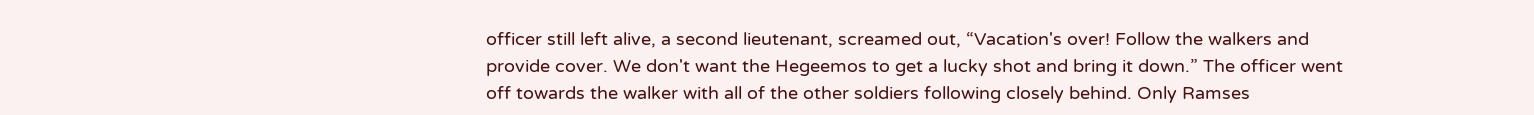officer still left alive, a second lieutenant, screamed out, “Vacation's over! Follow the walkers and provide cover. We don't want the Hegeemos to get a lucky shot and bring it down.” The officer went off towards the walker with all of the other soldiers following closely behind. Only Ramses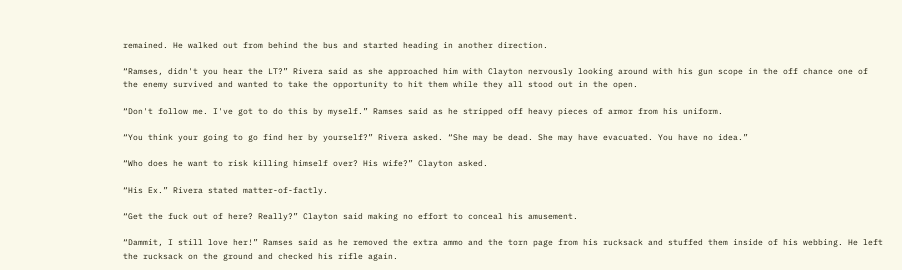remained. He walked out from behind the bus and started heading in another direction.

“Ramses, didn't you hear the LT?” Rivera said as she approached him with Clayton nervously looking around with his gun scope in the off chance one of the enemy survived and wanted to take the opportunity to hit them while they all stood out in the open.

“Don't follow me. I've got to do this by myself.” Ramses said as he stripped off heavy pieces of armor from his uniform.

“You think your going to go find her by yourself?” Rivera asked. “She may be dead. She may have evacuated. You have no idea.”

“Who does he want to risk killing himself over? His wife?” Clayton asked.

“His Ex.” Rivera stated matter-of-factly.

“Get the fuck out of here? Really?” Clayton said making no effort to conceal his amusement.

“Dammit, I still love her!” Ramses said as he removed the extra ammo and the torn page from his rucksack and stuffed them inside of his webbing. He left the rucksack on the ground and checked his rifle again.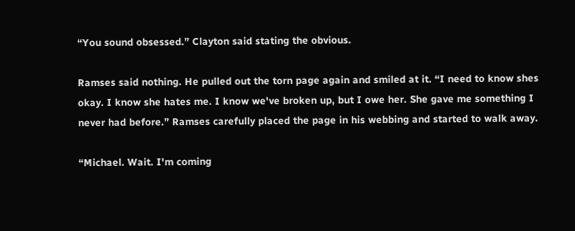“You sound obsessed.” Clayton said stating the obvious.

Ramses said nothing. He pulled out the torn page again and smiled at it. “I need to know shes okay. I know she hates me. I know we've broken up, but I owe her. She gave me something I never had before.” Ramses carefully placed the page in his webbing and started to walk away.

“Michael. Wait. I'm coming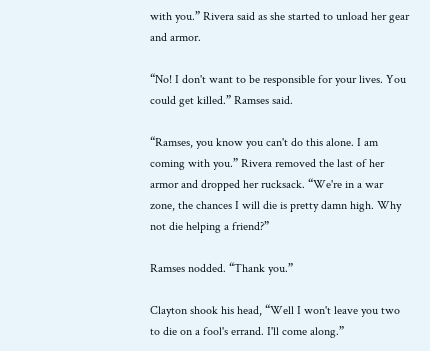with you.” Rivera said as she started to unload her gear and armor.

“No! I don't want to be responsible for your lives. You could get killed.” Ramses said.

“Ramses, you know you can't do this alone. I am coming with you.” Rivera removed the last of her armor and dropped her rucksack. “We're in a war zone, the chances I will die is pretty damn high. Why not die helping a friend?”

Ramses nodded. “Thank you.”

Clayton shook his head, “Well I won't leave you two to die on a fool's errand. I'll come along.”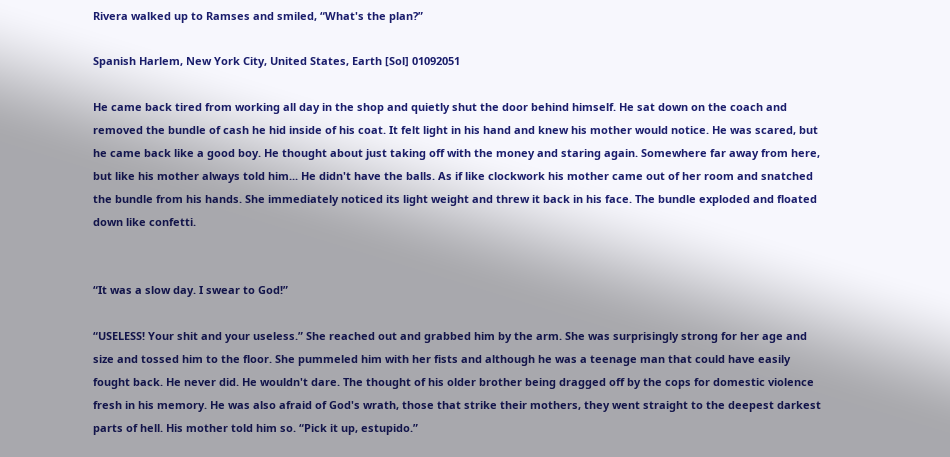Rivera walked up to Ramses and smiled, “What's the plan?”

Spanish Harlem, New York City, United States, Earth [Sol] 01092051

He came back tired from working all day in the shop and quietly shut the door behind himself. He sat down on the coach and removed the bundle of cash he hid inside of his coat. It felt light in his hand and knew his mother would notice. He was scared, but he came back like a good boy. He thought about just taking off with the money and staring again. Somewhere far away from here, but like his mother always told him... He didn't have the balls. As if like clockwork his mother came out of her room and snatched the bundle from his hands. She immediately noticed its light weight and threw it back in his face. The bundle exploded and floated down like confetti.


“It was a slow day. I swear to God!”

“USELESS! Your shit and your useless.” She reached out and grabbed him by the arm. She was surprisingly strong for her age and size and tossed him to the floor. She pummeled him with her fists and although he was a teenage man that could have easily fought back. He never did. He wouldn't dare. The thought of his older brother being dragged off by the cops for domestic violence fresh in his memory. He was also afraid of God's wrath, those that strike their mothers, they went straight to the deepest darkest parts of hell. His mother told him so. “Pick it up, estupido.”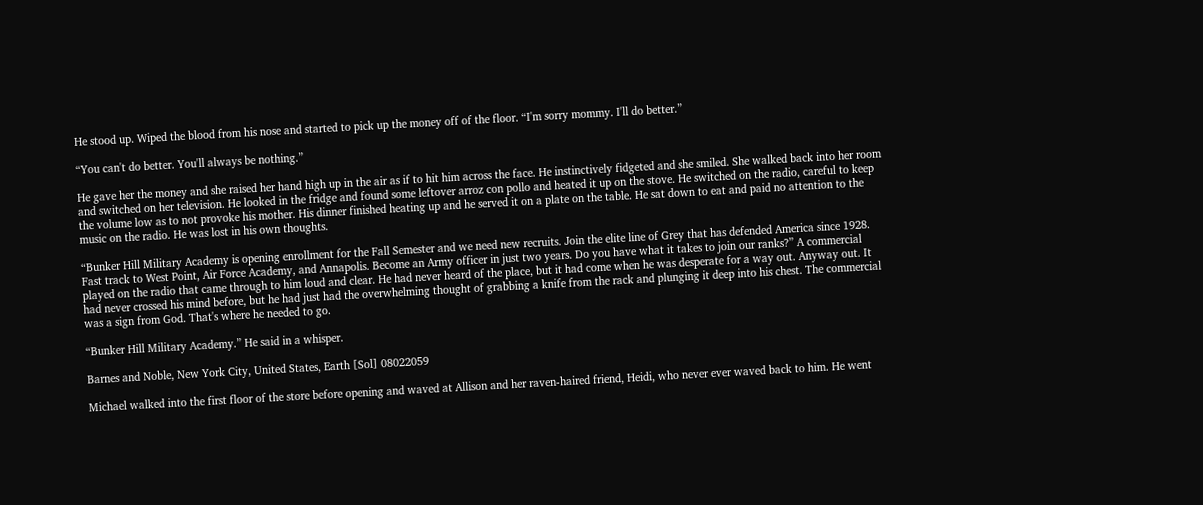He stood up. Wiped the blood from his nose and started to pick up the money off of the floor. “I'm sorry mommy. I'll do better.”

“You can't do better. You'll always be nothing.”

He gave her the money and she raised her hand high up in the air as if to hit him across the face. He instinctively fidgeted and she smiled. She walked back into her room and switched on her television. He looked in the fridge and found some leftover arroz con pollo and heated it up on the stove. He switched on the radio, careful to keep the volume low as to not provoke his mother. His dinner finished heating up and he served it on a plate on the table. He sat down to eat and paid no attention to the music on the radio. He was lost in his own thoughts.

“Bunker Hill Military Academy is opening enrollment for the Fall Semester and we need new recruits. Join the elite line of Grey that has defended America since 1928. Fast track to West Point, Air Force Academy, and Annapolis. Become an Army officer in just two years. Do you have what it takes to join our ranks?” A commercial played on the radio that came through to him loud and clear. He had never heard of the place, but it had come when he was desperate for a way out. Anyway out. It had never crossed his mind before, but he had just had the overwhelming thought of grabbing a knife from the rack and plunging it deep into his chest. The commercial was a sign from God. That's where he needed to go.

“Bunker Hill Military Academy.” He said in a whisper.

Barnes and Noble, New York City, United States, Earth [Sol] 08022059

Michael walked into the first floor of the store before opening and waved at Allison and her raven-haired friend, Heidi, who never ever waved back to him. He went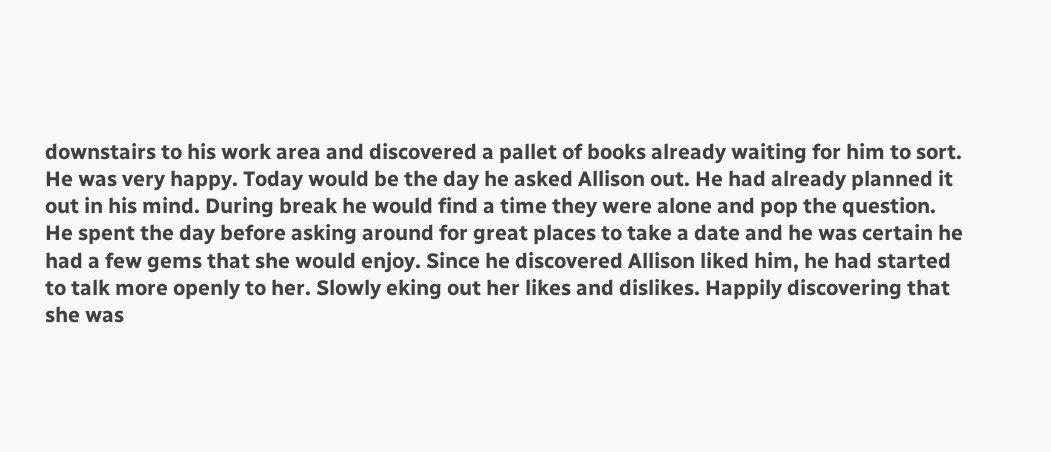downstairs to his work area and discovered a pallet of books already waiting for him to sort. He was very happy. Today would be the day he asked Allison out. He had already planned it out in his mind. During break he would find a time they were alone and pop the question. He spent the day before asking around for great places to take a date and he was certain he had a few gems that she would enjoy. Since he discovered Allison liked him, he had started to talk more openly to her. Slowly eking out her likes and dislikes. Happily discovering that she was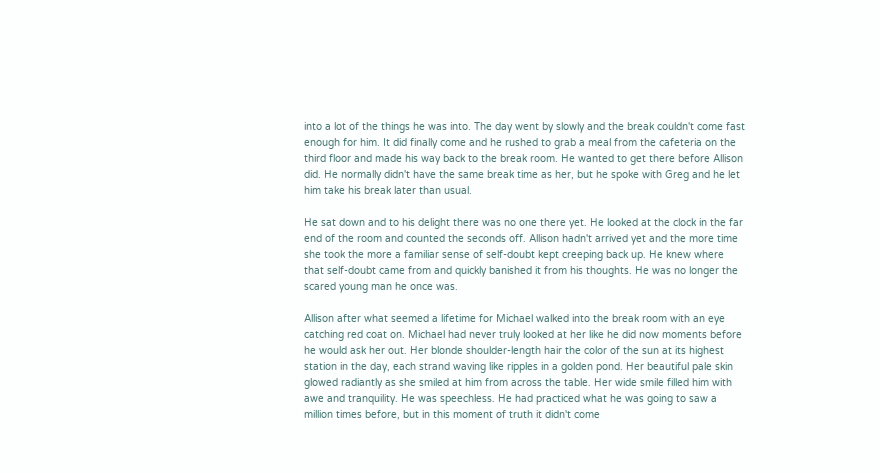into a lot of the things he was into. The day went by slowly and the break couldn't come fast enough for him. It did finally come and he rushed to grab a meal from the cafeteria on the third floor and made his way back to the break room. He wanted to get there before Allison did. He normally didn't have the same break time as her, but he spoke with Greg and he let him take his break later than usual.

He sat down and to his delight there was no one there yet. He looked at the clock in the far end of the room and counted the seconds off. Allison hadn't arrived yet and the more time she took the more a familiar sense of self-doubt kept creeping back up. He knew where that self-doubt came from and quickly banished it from his thoughts. He was no longer the scared young man he once was.

Allison after what seemed a lifetime for Michael walked into the break room with an eye catching red coat on. Michael had never truly looked at her like he did now moments before he would ask her out. Her blonde shoulder-length hair the color of the sun at its highest station in the day, each strand waving like ripples in a golden pond. Her beautiful pale skin glowed radiantly as she smiled at him from across the table. Her wide smile filled him with awe and tranquility. He was speechless. He had practiced what he was going to saw a million times before, but in this moment of truth it didn't come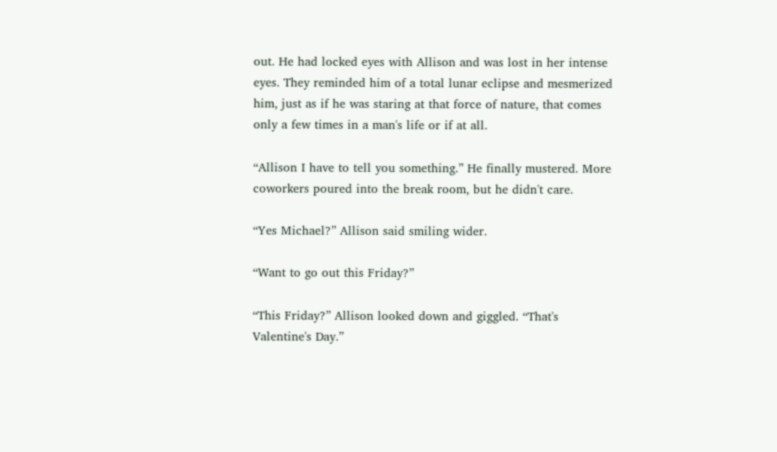out. He had locked eyes with Allison and was lost in her intense eyes. They reminded him of a total lunar eclipse and mesmerized him, just as if he was staring at that force of nature, that comes only a few times in a man's life or if at all.

“Allison I have to tell you something.” He finally mustered. More coworkers poured into the break room, but he didn't care.

“Yes Michael?” Allison said smiling wider.

“Want to go out this Friday?”

“This Friday?” Allison looked down and giggled. “That's Valentine's Day.”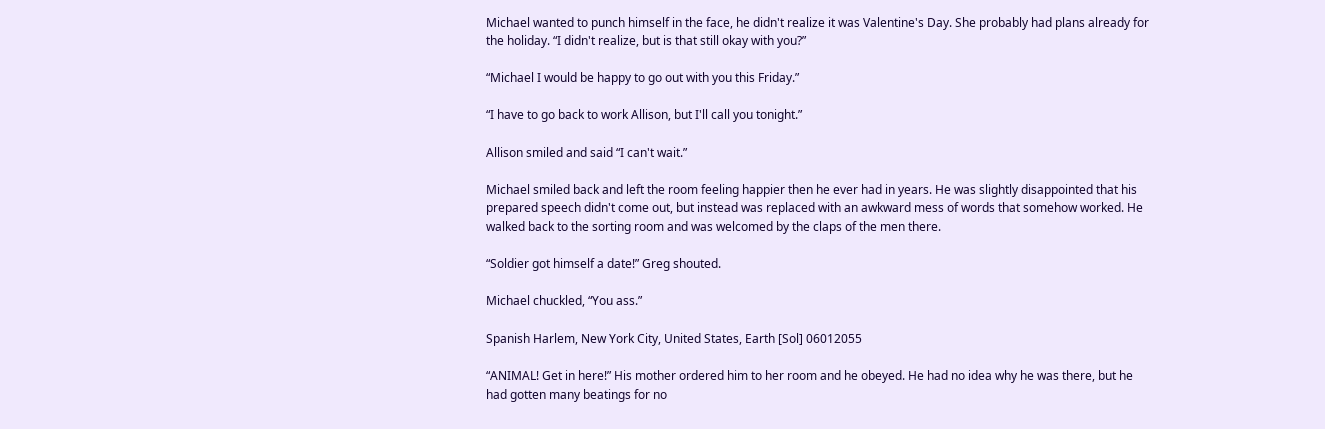Michael wanted to punch himself in the face, he didn't realize it was Valentine's Day. She probably had plans already for the holiday. “I didn't realize, but is that still okay with you?”

“Michael I would be happy to go out with you this Friday.”

“I have to go back to work Allison, but I'll call you tonight.”

Allison smiled and said “I can't wait.”

Michael smiled back and left the room feeling happier then he ever had in years. He was slightly disappointed that his prepared speech didn't come out, but instead was replaced with an awkward mess of words that somehow worked. He walked back to the sorting room and was welcomed by the claps of the men there.

“Soldier got himself a date!” Greg shouted.

Michael chuckled, “You ass.”

Spanish Harlem, New York City, United States, Earth [Sol] 06012055

“ANIMAL! Get in here!” His mother ordered him to her room and he obeyed. He had no idea why he was there, but he had gotten many beatings for no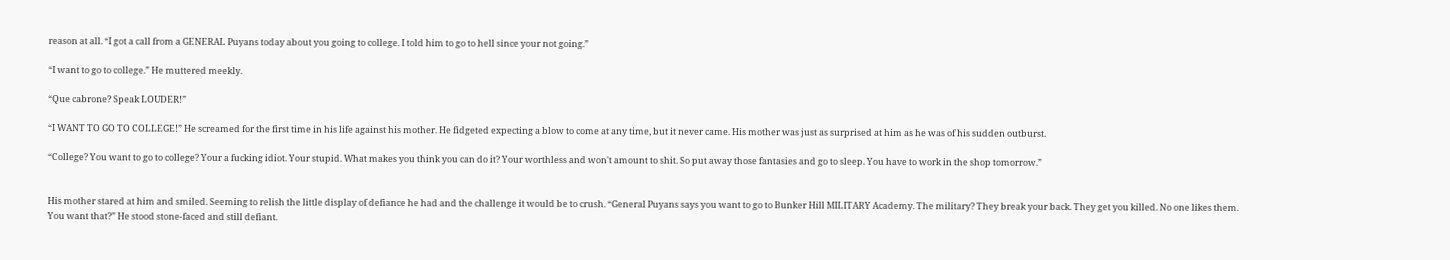reason at all. “I got a call from a GENERAL Puyans today about you going to college. I told him to go to hell since your not going.”

“I want to go to college.” He muttered meekly.

“Que cabrone? Speak LOUDER!”

“I WANT TO GO TO COLLEGE!” He screamed for the first time in his life against his mother. He fidgeted expecting a blow to come at any time, but it never came. His mother was just as surprised at him as he was of his sudden outburst.

“College? You want to go to college? Your a fucking idiot. Your stupid. What makes you think you can do it? Your worthless and won't amount to shit. So put away those fantasies and go to sleep. You have to work in the shop tomorrow.”


His mother stared at him and smiled. Seeming to relish the little display of defiance he had and the challenge it would be to crush. “General Puyans says you want to go to Bunker Hill MILITARY Academy. The military? They break your back. They get you killed. No one likes them. You want that?” He stood stone-faced and still defiant.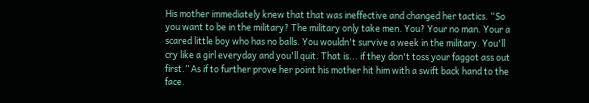His mother immediately knew that that was ineffective and changed her tactics. “So you want to be in the military? The military only take men. You? Your no man. Your a scared little boy who has no balls. You wouldn't survive a week in the military. You'll cry like a girl everyday and you'll quit. That is... if they don't toss your faggot ass out first.” As if to further prove her point his mother hit him with a swift back hand to the face.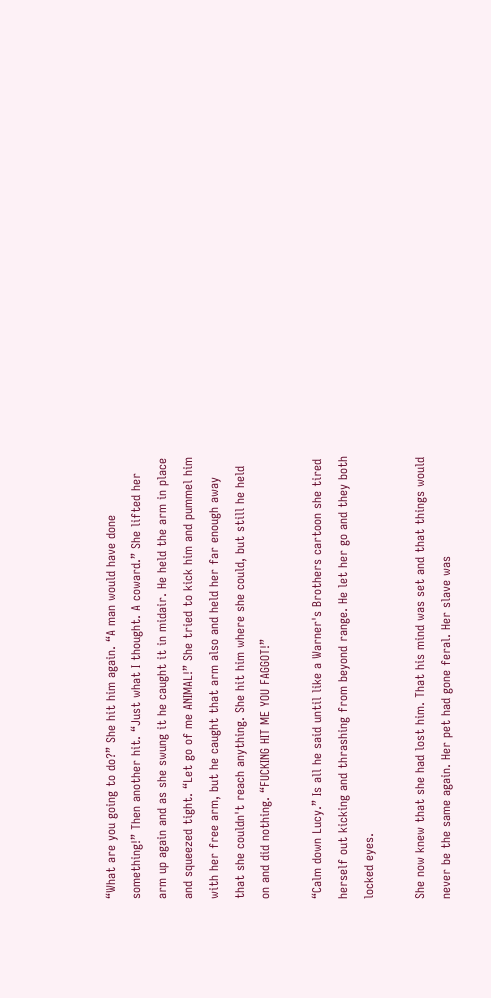“What are you going to do?” She hit him again. “A man would have done something!” Then another hit. “Just what I thought. A coward.” She lifted her arm up again and as she swung it he caught it in midair. He held the arm in place and squeezed tight. “Let go of me ANIMAL!” She tried to kick him and pummel him with her free arm, but he caught that arm also and held her far enough away that she couldn't reach anything. She hit him where she could, but still he held on and did nothing. “FUCKING HIT ME YOU FAGGOT!”

“Calm down Lucy.” Is all he said until like a Warner's Brothers cartoon she tired herself out kicking and thrashing from beyond range. He let her go and they both locked eyes.

She now knew that she had lost him. That his mind was set and that things would never be the same again. Her pet had gone feral. Her slave was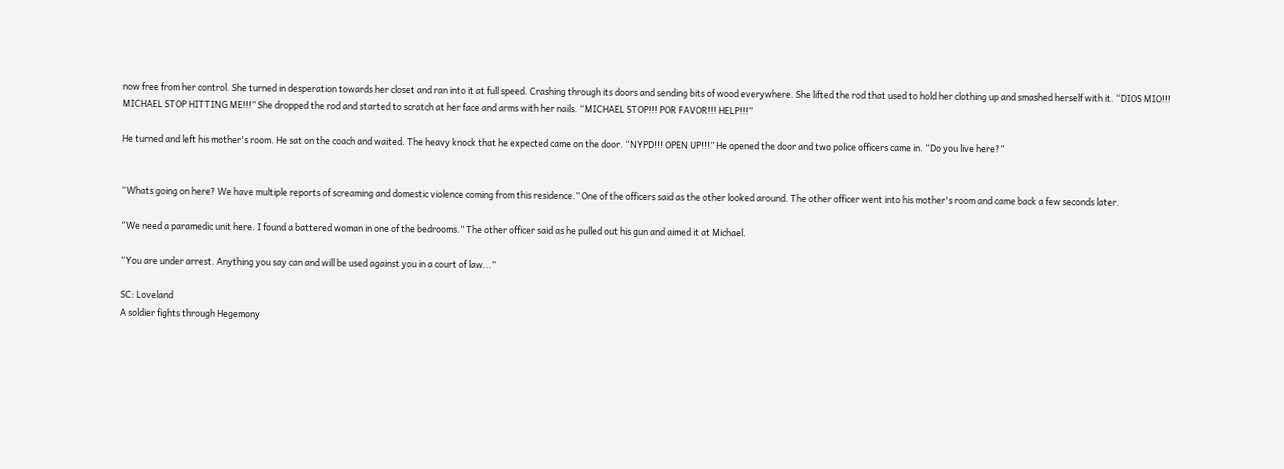now free from her control. She turned in desperation towards her closet and ran into it at full speed. Crashing through its doors and sending bits of wood everywhere. She lifted the rod that used to hold her clothing up and smashed herself with it. “DIOS MIO!!! MICHAEL STOP HITTING ME!!!” She dropped the rod and started to scratch at her face and arms with her nails. “MICHAEL STOP!!! POR FAVOR!!! HELP!!!”

He turned and left his mother's room. He sat on the coach and waited. The heavy knock that he expected came on the door. “NYPD!!! OPEN UP!!!” He opened the door and two police officers came in. “Do you live here?”


“Whats going on here? We have multiple reports of screaming and domestic violence coming from this residence.” One of the officers said as the other looked around. The other officer went into his mother's room and came back a few seconds later.

“We need a paramedic unit here. I found a battered woman in one of the bedrooms.” The other officer said as he pulled out his gun and aimed it at Michael.

“You are under arrest. Anything you say can and will be used against you in a court of law...”

SC: Loveland
A soldier fights through Hegemony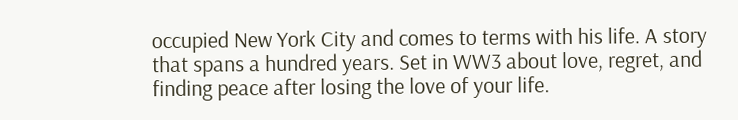occupied New York City and comes to terms with his life. A story that spans a hundred years. Set in WW3 about love, regret, and finding peace after losing the love of your life.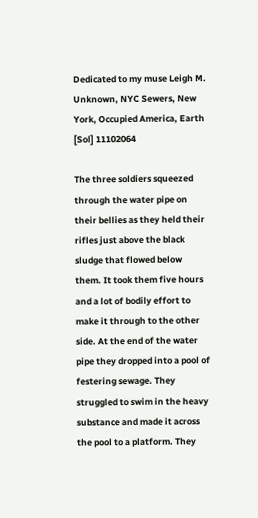Dedicated to my muse Leigh M.
Unknown, NYC Sewers, New York, Occupied America, Earth [Sol] 11102064

The three soldiers squeezed through the water pipe on their bellies as they held their rifles just above the black sludge that flowed below them. It took them five hours and a lot of bodily effort to make it through to the other side. At the end of the water pipe they dropped into a pool of festering sewage. They struggled to swim in the heavy substance and made it across the pool to a platform. They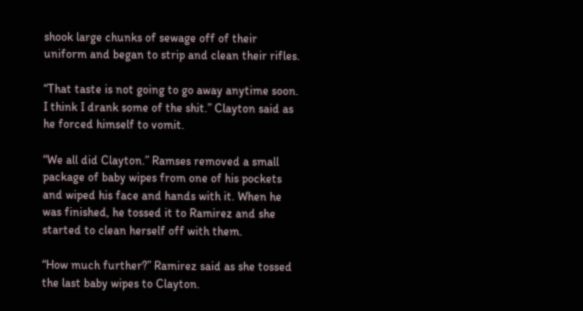shook large chunks of sewage off of their uniform and began to strip and clean their rifles.

“That taste is not going to go away anytime soon. I think I drank some of the shit.” Clayton said as he forced himself to vomit.

“We all did Clayton.” Ramses removed a small package of baby wipes from one of his pockets and wiped his face and hands with it. When he was finished, he tossed it to Ramirez and she started to clean herself off with them.

“How much further?” Ramirez said as she tossed the last baby wipes to Clayton.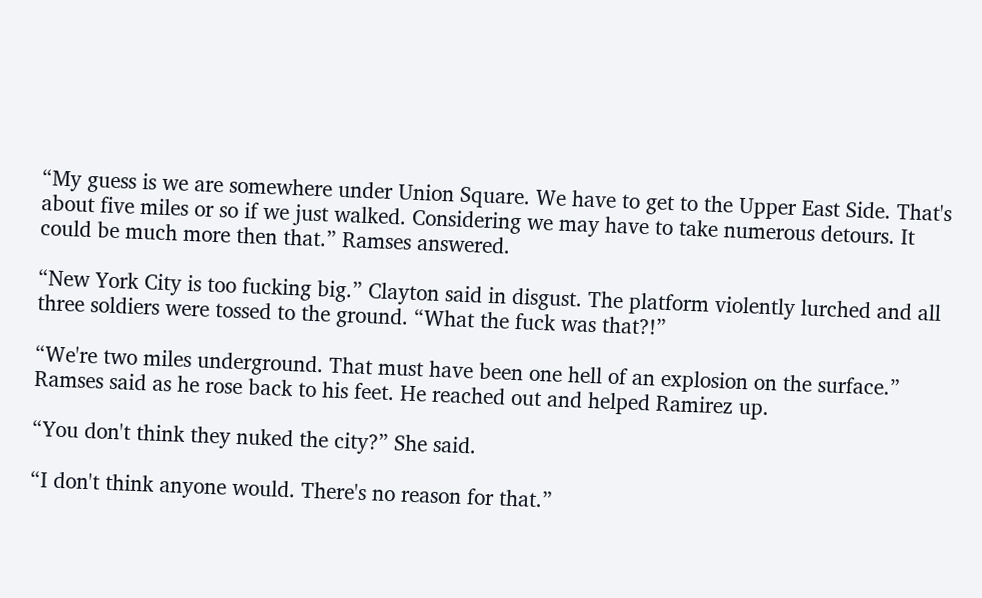“My guess is we are somewhere under Union Square. We have to get to the Upper East Side. That's about five miles or so if we just walked. Considering we may have to take numerous detours. It could be much more then that.” Ramses answered.

“New York City is too fucking big.” Clayton said in disgust. The platform violently lurched and all three soldiers were tossed to the ground. “What the fuck was that?!”

“We're two miles underground. That must have been one hell of an explosion on the surface.” Ramses said as he rose back to his feet. He reached out and helped Ramirez up.

“You don't think they nuked the city?” She said.

“I don't think anyone would. There's no reason for that.”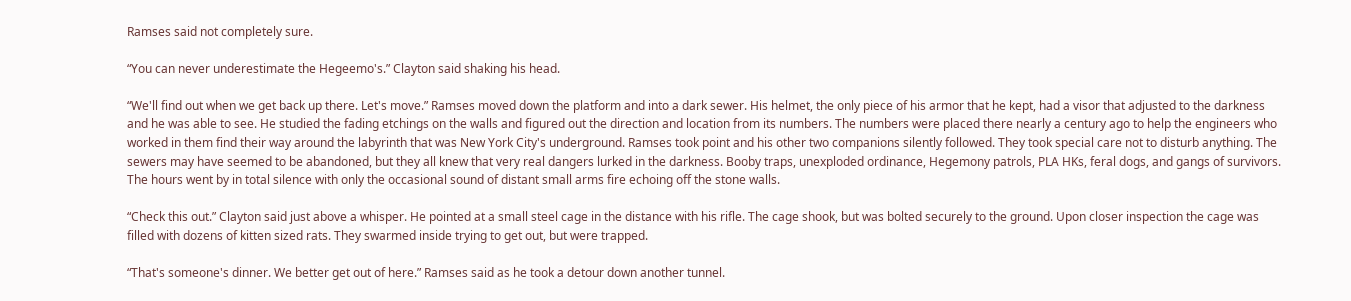Ramses said not completely sure.

“You can never underestimate the Hegeemo's.” Clayton said shaking his head.

“We'll find out when we get back up there. Let's move.” Ramses moved down the platform and into a dark sewer. His helmet, the only piece of his armor that he kept, had a visor that adjusted to the darkness and he was able to see. He studied the fading etchings on the walls and figured out the direction and location from its numbers. The numbers were placed there nearly a century ago to help the engineers who worked in them find their way around the labyrinth that was New York City's underground. Ramses took point and his other two companions silently followed. They took special care not to disturb anything. The sewers may have seemed to be abandoned, but they all knew that very real dangers lurked in the darkness. Booby traps, unexploded ordinance, Hegemony patrols, PLA HKs, feral dogs, and gangs of survivors. The hours went by in total silence with only the occasional sound of distant small arms fire echoing off the stone walls.

“Check this out.” Clayton said just above a whisper. He pointed at a small steel cage in the distance with his rifle. The cage shook, but was bolted securely to the ground. Upon closer inspection the cage was filled with dozens of kitten sized rats. They swarmed inside trying to get out, but were trapped.

“That's someone's dinner. We better get out of here.” Ramses said as he took a detour down another tunnel.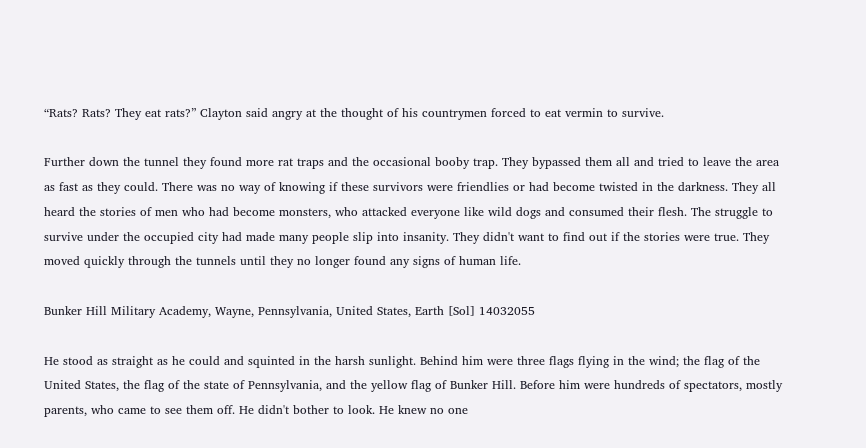“Rats? Rats? They eat rats?” Clayton said angry at the thought of his countrymen forced to eat vermin to survive.

Further down the tunnel they found more rat traps and the occasional booby trap. They bypassed them all and tried to leave the area as fast as they could. There was no way of knowing if these survivors were friendlies or had become twisted in the darkness. They all heard the stories of men who had become monsters, who attacked everyone like wild dogs and consumed their flesh. The struggle to survive under the occupied city had made many people slip into insanity. They didn't want to find out if the stories were true. They moved quickly through the tunnels until they no longer found any signs of human life.

Bunker Hill Military Academy, Wayne, Pennsylvania, United States, Earth [Sol] 14032055

He stood as straight as he could and squinted in the harsh sunlight. Behind him were three flags flying in the wind; the flag of the United States, the flag of the state of Pennsylvania, and the yellow flag of Bunker Hill. Before him were hundreds of spectators, mostly parents, who came to see them off. He didn't bother to look. He knew no one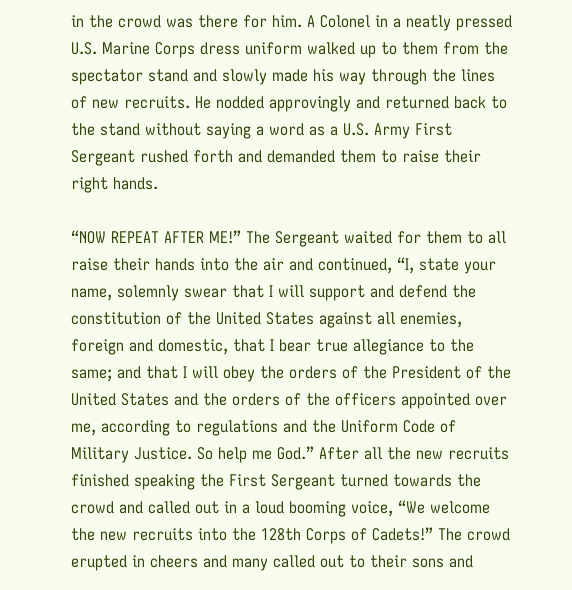in the crowd was there for him. A Colonel in a neatly pressed U.S. Marine Corps dress uniform walked up to them from the spectator stand and slowly made his way through the lines of new recruits. He nodded approvingly and returned back to the stand without saying a word as a U.S. Army First Sergeant rushed forth and demanded them to raise their right hands.

“NOW REPEAT AFTER ME!” The Sergeant waited for them to all raise their hands into the air and continued, “I, state your name, solemnly swear that I will support and defend the constitution of the United States against all enemies, foreign and domestic, that I bear true allegiance to the same; and that I will obey the orders of the President of the United States and the orders of the officers appointed over me, according to regulations and the Uniform Code of Military Justice. So help me God.” After all the new recruits finished speaking the First Sergeant turned towards the crowd and called out in a loud booming voice, “We welcome the new recruits into the 128th Corps of Cadets!” The crowd erupted in cheers and many called out to their sons and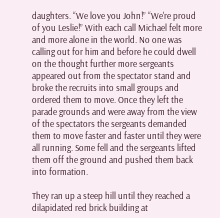daughters. “We love you John!” “We're proud of you Leslie!” With each call Michael felt more and more alone in the world. No one was calling out for him and before he could dwell on the thought further more sergeants appeared out from the spectator stand and broke the recruits into small groups and ordered them to move. Once they left the parade grounds and were away from the view of the spectators the sergeants demanded them to move faster and faster until they were all running. Some fell and the sergeants lifted them off the ground and pushed them back into formation.

They ran up a steep hill until they reached a dilapidated red brick building at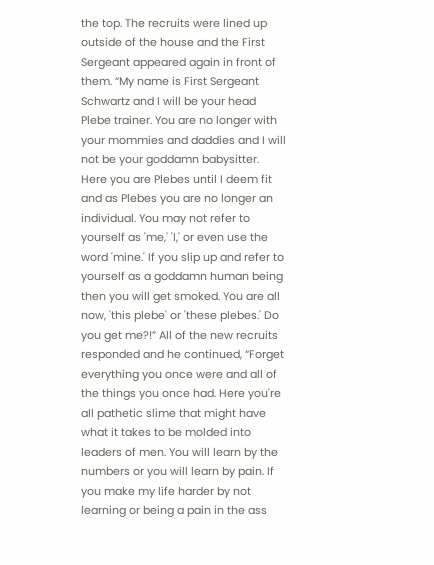the top. The recruits were lined up outside of the house and the First Sergeant appeared again in front of them. “My name is First Sergeant Schwartz and I will be your head Plebe trainer. You are no longer with your mommies and daddies and I will not be your goddamn babysitter. Here you are Plebes until I deem fit and as Plebes you are no longer an individual. You may not refer to yourself as 'me,' 'I,' or even use the word 'mine.' If you slip up and refer to yourself as a goddamn human being then you will get smoked. You are all now, 'this plebe' or 'these plebes.' Do you get me?!” All of the new recruits responded and he continued, “Forget everything you once were and all of the things you once had. Here you're all pathetic slime that might have what it takes to be molded into leaders of men. You will learn by the numbers or you will learn by pain. If you make my life harder by not learning or being a pain in the ass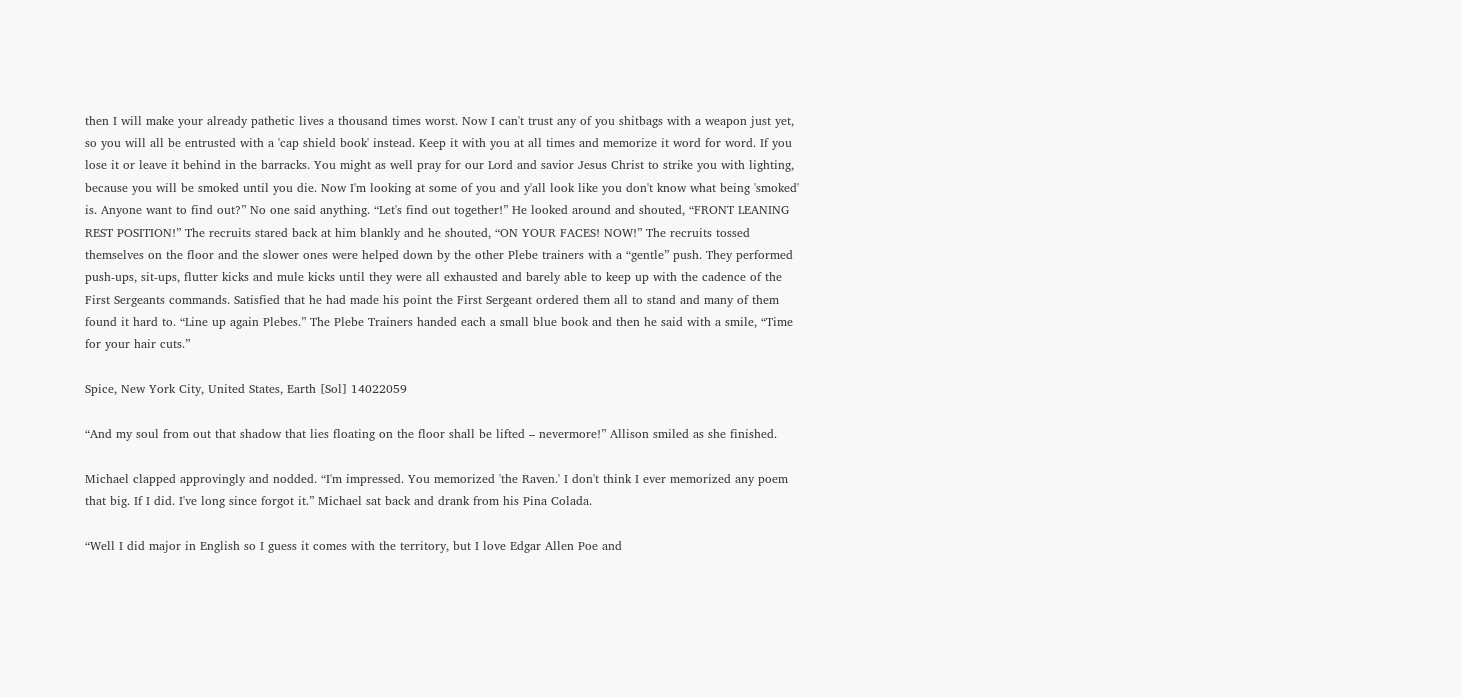then I will make your already pathetic lives a thousand times worst. Now I can't trust any of you shitbags with a weapon just yet, so you will all be entrusted with a 'cap shield book' instead. Keep it with you at all times and memorize it word for word. If you lose it or leave it behind in the barracks. You might as well pray for our Lord and savior Jesus Christ to strike you with lighting, because you will be smoked until you die. Now I'm looking at some of you and y'all look like you don't know what being 'smoked' is. Anyone want to find out?” No one said anything. “Let's find out together!” He looked around and shouted, “FRONT LEANING REST POSITION!” The recruits stared back at him blankly and he shouted, “ON YOUR FACES! NOW!” The recruits tossed themselves on the floor and the slower ones were helped down by the other Plebe trainers with a “gentle” push. They performed push-ups, sit-ups, flutter kicks and mule kicks until they were all exhausted and barely able to keep up with the cadence of the First Sergeants commands. Satisfied that he had made his point the First Sergeant ordered them all to stand and many of them found it hard to. “Line up again Plebes.” The Plebe Trainers handed each a small blue book and then he said with a smile, “Time for your hair cuts.”

Spice, New York City, United States, Earth [Sol] 14022059

“And my soul from out that shadow that lies floating on the floor shall be lifted – nevermore!” Allison smiled as she finished.

Michael clapped approvingly and nodded. “I'm impressed. You memorized 'the Raven.' I don't think I ever memorized any poem that big. If I did. I've long since forgot it.” Michael sat back and drank from his Pina Colada.

“Well I did major in English so I guess it comes with the territory, but I love Edgar Allen Poe and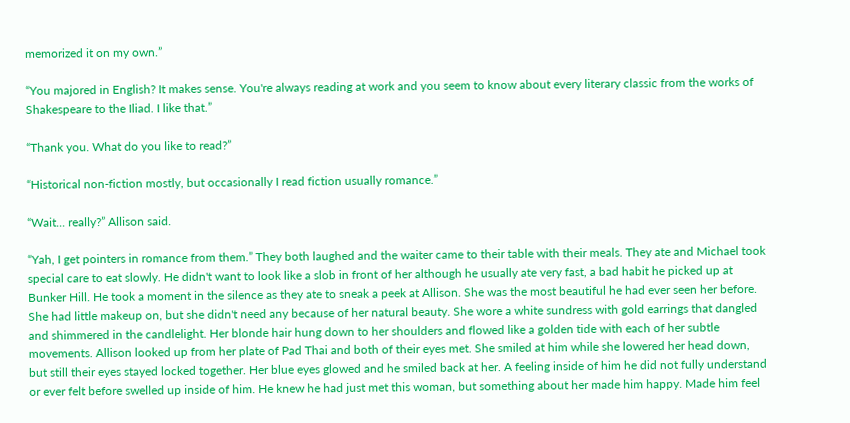memorized it on my own.”

“You majored in English? It makes sense. You're always reading at work and you seem to know about every literary classic from the works of Shakespeare to the Iliad. I like that.”

“Thank you. What do you like to read?”

“Historical non-fiction mostly, but occasionally I read fiction usually romance.”

“Wait... really?” Allison said.

“Yah, I get pointers in romance from them.” They both laughed and the waiter came to their table with their meals. They ate and Michael took special care to eat slowly. He didn't want to look like a slob in front of her although he usually ate very fast, a bad habit he picked up at Bunker Hill. He took a moment in the silence as they ate to sneak a peek at Allison. She was the most beautiful he had ever seen her before. She had little makeup on, but she didn't need any because of her natural beauty. She wore a white sundress with gold earrings that dangled and shimmered in the candlelight. Her blonde hair hung down to her shoulders and flowed like a golden tide with each of her subtle movements. Allison looked up from her plate of Pad Thai and both of their eyes met. She smiled at him while she lowered her head down, but still their eyes stayed locked together. Her blue eyes glowed and he smiled back at her. A feeling inside of him he did not fully understand or ever felt before swelled up inside of him. He knew he had just met this woman, but something about her made him happy. Made him feel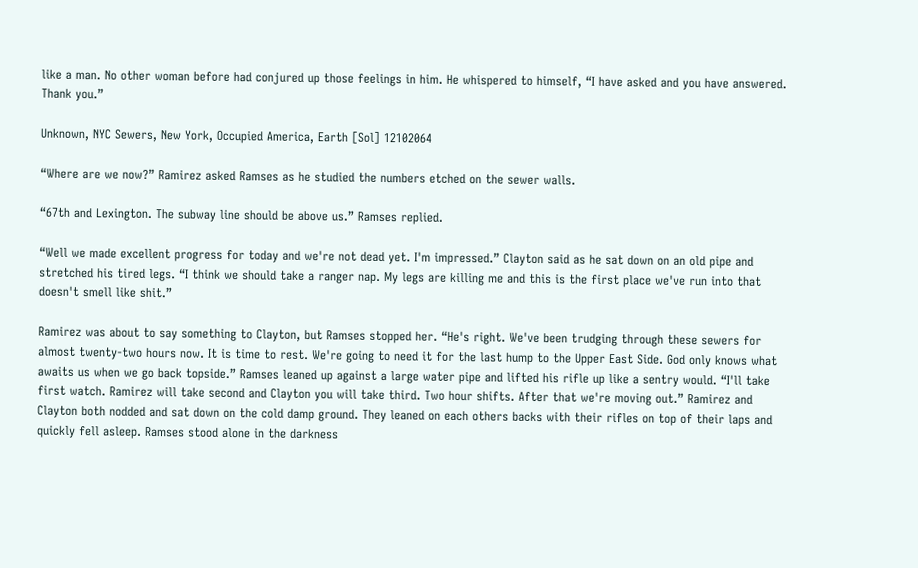like a man. No other woman before had conjured up those feelings in him. He whispered to himself, “I have asked and you have answered. Thank you.”

Unknown, NYC Sewers, New York, Occupied America, Earth [Sol] 12102064

“Where are we now?” Ramirez asked Ramses as he studied the numbers etched on the sewer walls.

“67th and Lexington. The subway line should be above us.” Ramses replied.

“Well we made excellent progress for today and we're not dead yet. I'm impressed.” Clayton said as he sat down on an old pipe and stretched his tired legs. “I think we should take a ranger nap. My legs are killing me and this is the first place we've run into that doesn't smell like shit.”

Ramirez was about to say something to Clayton, but Ramses stopped her. “He's right. We've been trudging through these sewers for almost twenty-two hours now. It is time to rest. We're going to need it for the last hump to the Upper East Side. God only knows what awaits us when we go back topside.” Ramses leaned up against a large water pipe and lifted his rifle up like a sentry would. “I'll take first watch. Ramirez will take second and Clayton you will take third. Two hour shifts. After that we're moving out.” Ramirez and Clayton both nodded and sat down on the cold damp ground. They leaned on each others backs with their rifles on top of their laps and quickly fell asleep. Ramses stood alone in the darkness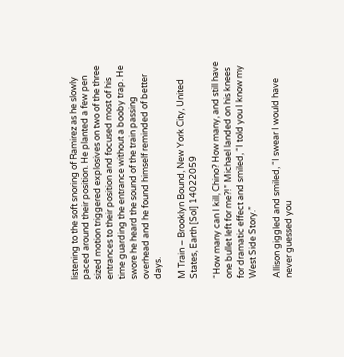listening to the soft snoring of Ramirez as he slowly paced around their position. He planted a few pen sized motion triggered explosives on two of the three entrances to their position and focused most of his time guarding the entrance without a booby trap. He swore he heard the sound of the train passing overhead and he found himself reminded of better days.

M Train – Brooklyn Bound, New York City, United States, Earth [Sol] 14022059

“How many can I kill, Chino? How many, and still have one bullet left for me?!” Michael landed on his knees for dramatic effect and smiled, “I told you I know my West Side Story.”

Allison giggled and smiled, “I swear I would have never guessed you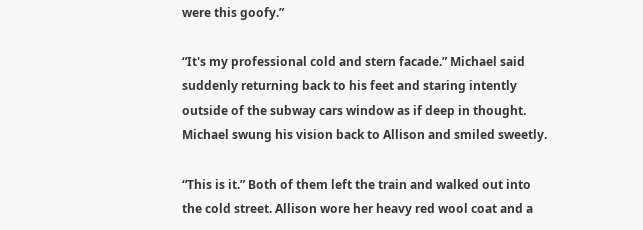were this goofy.”

“It's my professional cold and stern facade.” Michael said suddenly returning back to his feet and staring intently outside of the subway cars window as if deep in thought. Michael swung his vision back to Allison and smiled sweetly.

“This is it.” Both of them left the train and walked out into the cold street. Allison wore her heavy red wool coat and a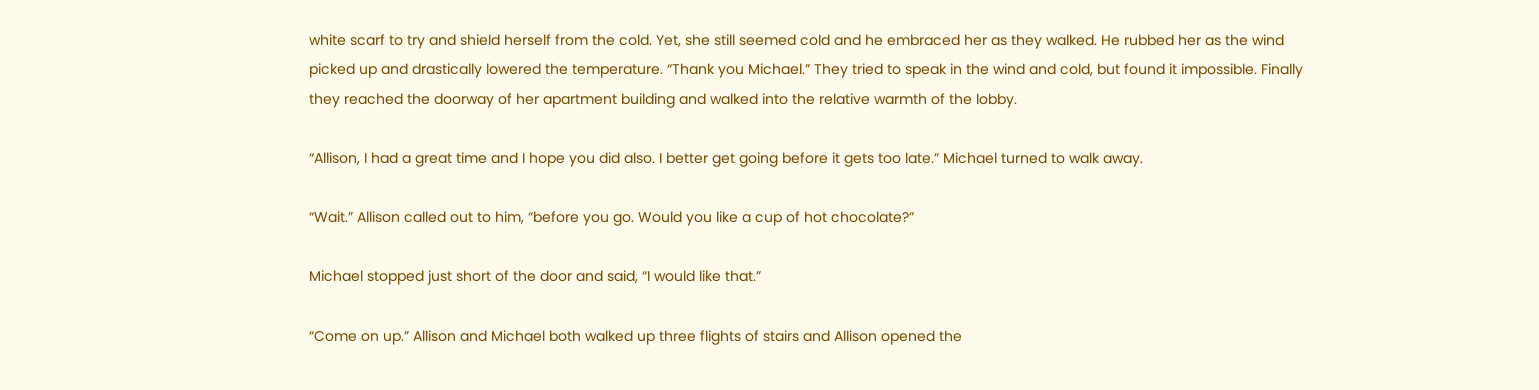white scarf to try and shield herself from the cold. Yet, she still seemed cold and he embraced her as they walked. He rubbed her as the wind picked up and drastically lowered the temperature. “Thank you Michael.” They tried to speak in the wind and cold, but found it impossible. Finally they reached the doorway of her apartment building and walked into the relative warmth of the lobby.

“Allison, I had a great time and I hope you did also. I better get going before it gets too late.” Michael turned to walk away.

“Wait.” Allison called out to him, “before you go. Would you like a cup of hot chocolate?”

Michael stopped just short of the door and said, “I would like that.”

“Come on up.” Allison and Michael both walked up three flights of stairs and Allison opened the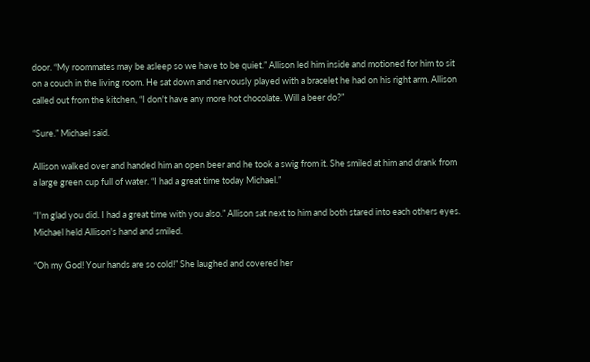door. “My roommates may be asleep so we have to be quiet.” Allison led him inside and motioned for him to sit on a couch in the living room. He sat down and nervously played with a bracelet he had on his right arm. Allison called out from the kitchen, “I don't have any more hot chocolate. Will a beer do?”

“Sure.” Michael said.

Allison walked over and handed him an open beer and he took a swig from it. She smiled at him and drank from a large green cup full of water. “I had a great time today Michael.”

“I'm glad you did. I had a great time with you also.” Allison sat next to him and both stared into each others eyes. Michael held Allison's hand and smiled.

“Oh my God! Your hands are so cold!” She laughed and covered her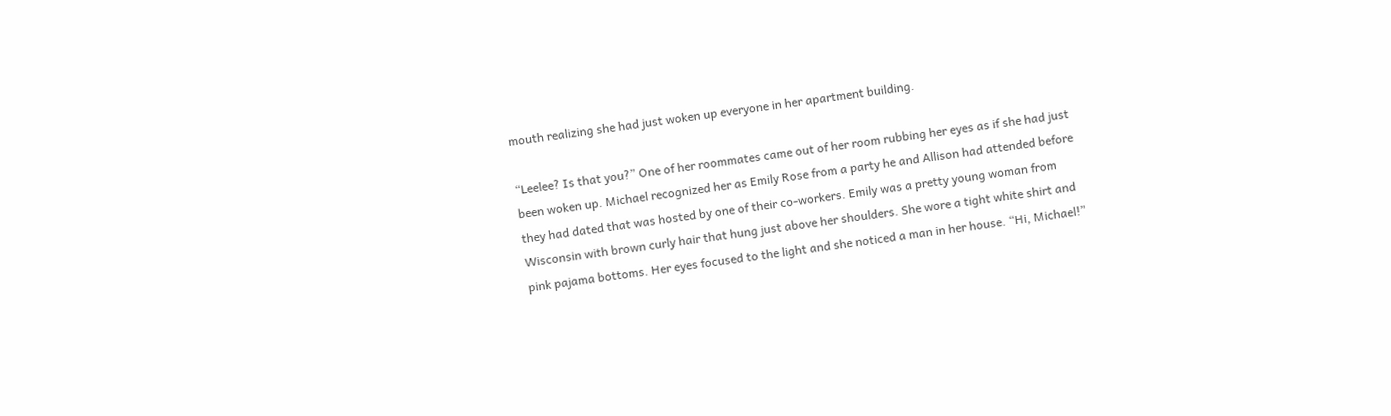mouth realizing she had just woken up everyone in her apartment building.

“Leelee? Is that you?” One of her roommates came out of her room rubbing her eyes as if she had just been woken up. Michael recognized her as Emily Rose from a party he and Allison had attended before they had dated that was hosted by one of their co-workers. Emily was a pretty young woman from Wisconsin with brown curly hair that hung just above her shoulders. She wore a tight white shirt and pink pajama bottoms. Her eyes focused to the light and she noticed a man in her house. “Hi, Michael!”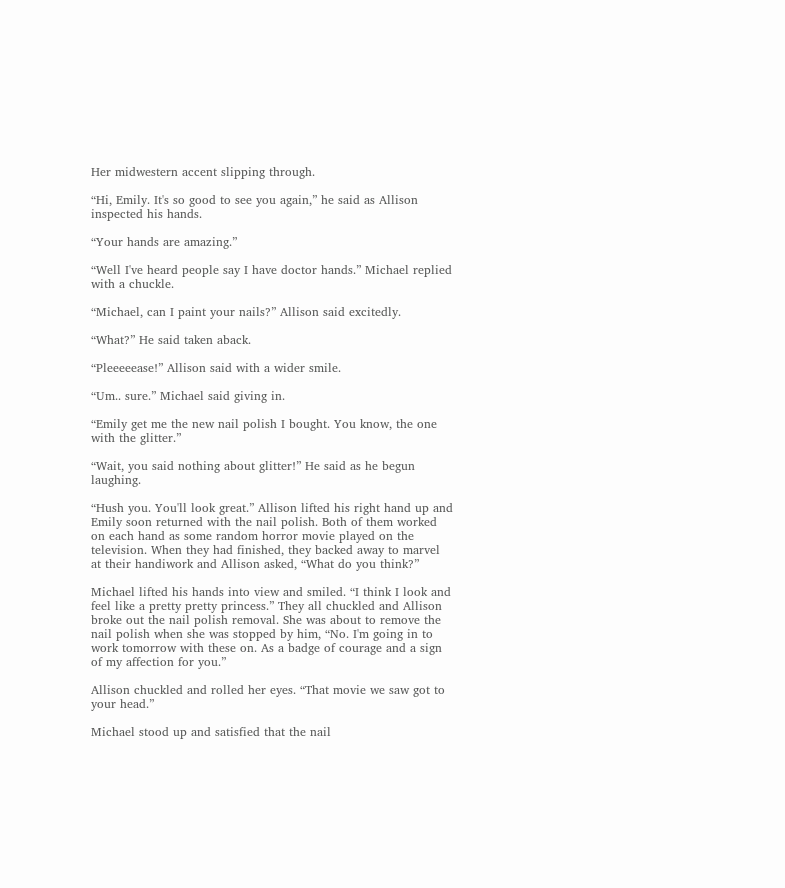Her midwestern accent slipping through.

“Hi, Emily. It's so good to see you again,” he said as Allison inspected his hands.

“Your hands are amazing.”

“Well I've heard people say I have doctor hands.” Michael replied with a chuckle.

“Michael, can I paint your nails?” Allison said excitedly.

“What?” He said taken aback.

“Pleeeeease!” Allison said with a wider smile.

“Um.. sure.” Michael said giving in.

“Emily get me the new nail polish I bought. You know, the one with the glitter.”

“Wait, you said nothing about glitter!” He said as he begun laughing.

“Hush you. You'll look great.” Allison lifted his right hand up and Emily soon returned with the nail polish. Both of them worked on each hand as some random horror movie played on the television. When they had finished, they backed away to marvel at their handiwork and Allison asked, “What do you think?”

Michael lifted his hands into view and smiled. “I think I look and feel like a pretty pretty princess.” They all chuckled and Allison broke out the nail polish removal. She was about to remove the nail polish when she was stopped by him, “No. I'm going in to work tomorrow with these on. As a badge of courage and a sign of my affection for you.”

Allison chuckled and rolled her eyes. “That movie we saw got to your head.”

Michael stood up and satisfied that the nail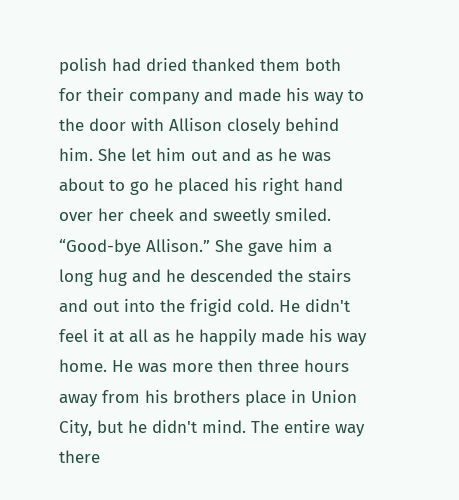polish had dried thanked them both for their company and made his way to the door with Allison closely behind him. She let him out and as he was about to go he placed his right hand over her cheek and sweetly smiled. “Good-bye Allison.” She gave him a long hug and he descended the stairs and out into the frigid cold. He didn't feel it at all as he happily made his way home. He was more then three hours away from his brothers place in Union City, but he didn't mind. The entire way there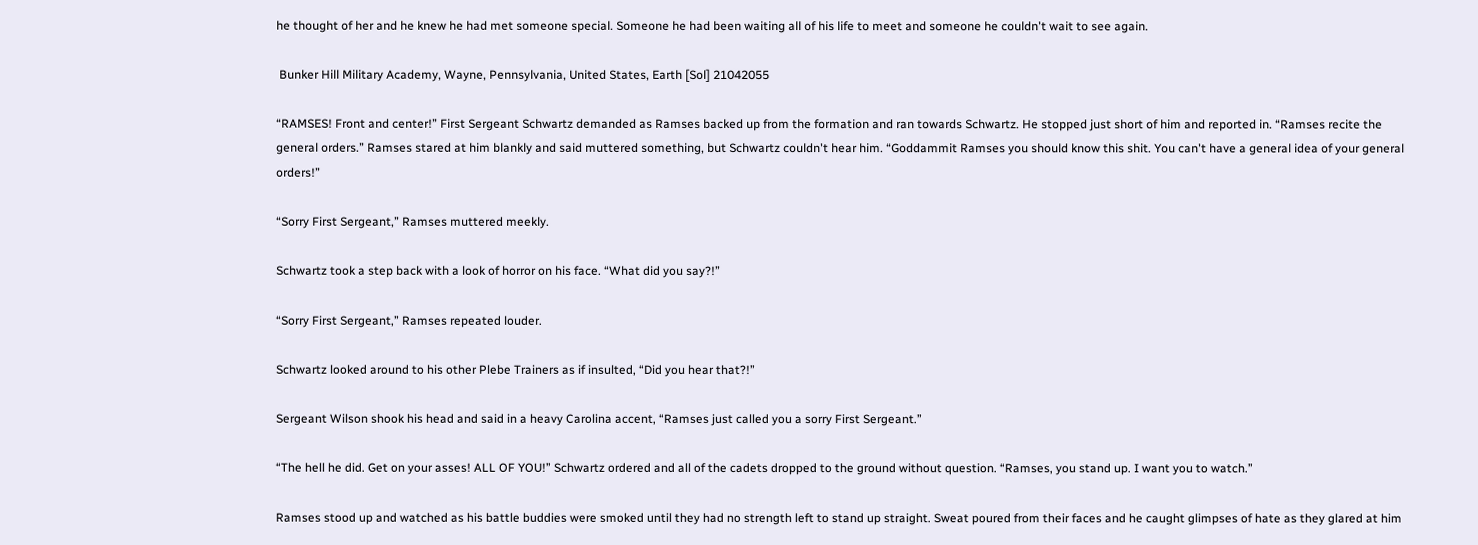he thought of her and he knew he had met someone special. Someone he had been waiting all of his life to meet and someone he couldn't wait to see again.

 Bunker Hill Military Academy, Wayne, Pennsylvania, United States, Earth [Sol] 21042055

“RAMSES! Front and center!” First Sergeant Schwartz demanded as Ramses backed up from the formation and ran towards Schwartz. He stopped just short of him and reported in. “Ramses recite the general orders.” Ramses stared at him blankly and said muttered something, but Schwartz couldn't hear him. “Goddammit Ramses you should know this shit. You can't have a general idea of your general orders!”

“Sorry First Sergeant,” Ramses muttered meekly.

Schwartz took a step back with a look of horror on his face. “What did you say?!”

“Sorry First Sergeant,” Ramses repeated louder.

Schwartz looked around to his other Plebe Trainers as if insulted, “Did you hear that?!”

Sergeant Wilson shook his head and said in a heavy Carolina accent, “Ramses just called you a sorry First Sergeant.”

“The hell he did. Get on your asses! ALL OF YOU!” Schwartz ordered and all of the cadets dropped to the ground without question. “Ramses, you stand up. I want you to watch.”

Ramses stood up and watched as his battle buddies were smoked until they had no strength left to stand up straight. Sweat poured from their faces and he caught glimpses of hate as they glared at him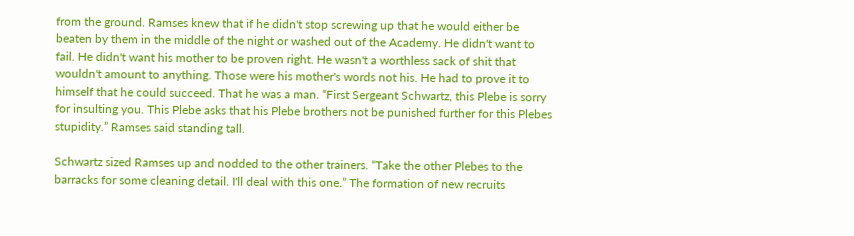from the ground. Ramses knew that if he didn't stop screwing up that he would either be beaten by them in the middle of the night or washed out of the Academy. He didn't want to fail. He didn't want his mother to be proven right. He wasn't a worthless sack of shit that wouldn't amount to anything. Those were his mother's words not his. He had to prove it to himself that he could succeed. That he was a man. “First Sergeant Schwartz, this Plebe is sorry for insulting you. This Plebe asks that his Plebe brothers not be punished further for this Plebes stupidity.” Ramses said standing tall.

Schwartz sized Ramses up and nodded to the other trainers. “Take the other Plebes to the barracks for some cleaning detail. I'll deal with this one.” The formation of new recruits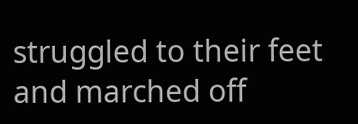struggled to their feet and marched off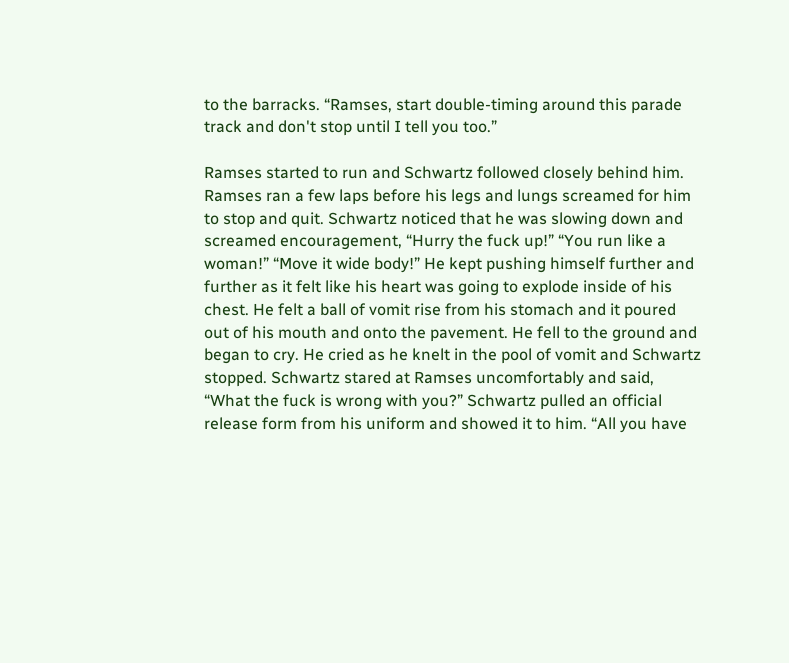to the barracks. “Ramses, start double-timing around this parade track and don't stop until I tell you too.”

Ramses started to run and Schwartz followed closely behind him. Ramses ran a few laps before his legs and lungs screamed for him to stop and quit. Schwartz noticed that he was slowing down and screamed encouragement, “Hurry the fuck up!” “You run like a woman!” “Move it wide body!” He kept pushing himself further and further as it felt like his heart was going to explode inside of his chest. He felt a ball of vomit rise from his stomach and it poured out of his mouth and onto the pavement. He fell to the ground and began to cry. He cried as he knelt in the pool of vomit and Schwartz stopped. Schwartz stared at Ramses uncomfortably and said, “What the fuck is wrong with you?” Schwartz pulled an official release form from his uniform and showed it to him. “All you have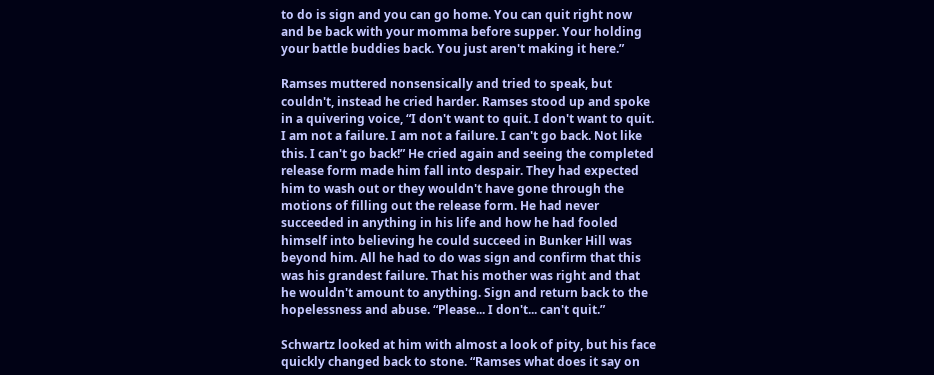to do is sign and you can go home. You can quit right now and be back with your momma before supper. Your holding your battle buddies back. You just aren't making it here.”

Ramses muttered nonsensically and tried to speak, but couldn't, instead he cried harder. Ramses stood up and spoke in a quivering voice, “I don't want to quit. I don't want to quit. I am not a failure. I am not a failure. I can't go back. Not like this. I can't go back!” He cried again and seeing the completed release form made him fall into despair. They had expected him to wash out or they wouldn't have gone through the motions of filling out the release form. He had never succeeded in anything in his life and how he had fooled himself into believing he could succeed in Bunker Hill was beyond him. All he had to do was sign and confirm that this was his grandest failure. That his mother was right and that he wouldn't amount to anything. Sign and return back to the hopelessness and abuse. “Please... I don't... can't quit.”

Schwartz looked at him with almost a look of pity, but his face quickly changed back to stone. “Ramses what does it say on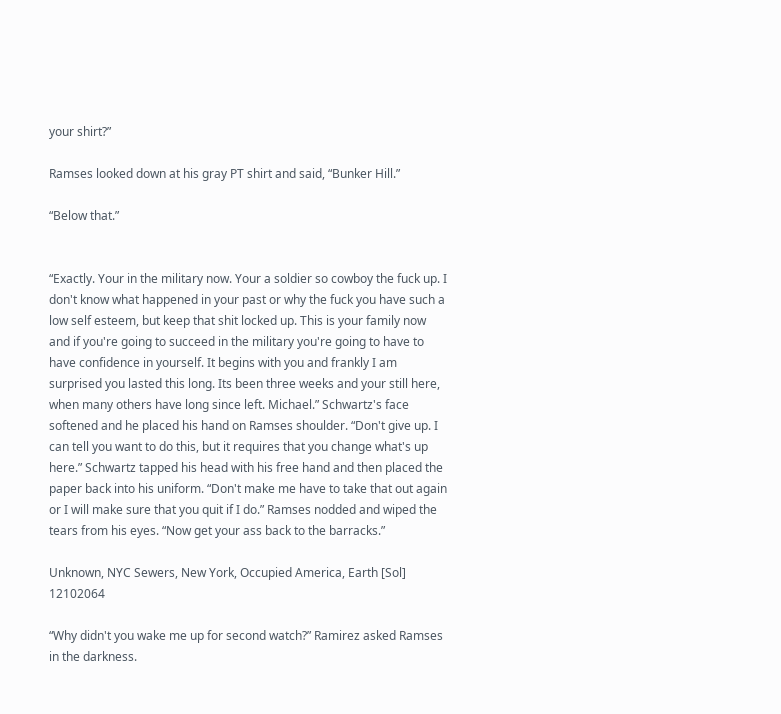your shirt?”

Ramses looked down at his gray PT shirt and said, “Bunker Hill.”

“Below that.”


“Exactly. Your in the military now. Your a soldier so cowboy the fuck up. I don't know what happened in your past or why the fuck you have such a low self esteem, but keep that shit locked up. This is your family now and if you're going to succeed in the military you're going to have to have confidence in yourself. It begins with you and frankly I am surprised you lasted this long. Its been three weeks and your still here, when many others have long since left. Michael.” Schwartz's face softened and he placed his hand on Ramses shoulder. “Don't give up. I can tell you want to do this, but it requires that you change what's up here.” Schwartz tapped his head with his free hand and then placed the paper back into his uniform. “Don't make me have to take that out again or I will make sure that you quit if I do.” Ramses nodded and wiped the tears from his eyes. “Now get your ass back to the barracks.”

Unknown, NYC Sewers, New York, Occupied America, Earth [Sol] 12102064

“Why didn't you wake me up for second watch?” Ramirez asked Ramses in the darkness.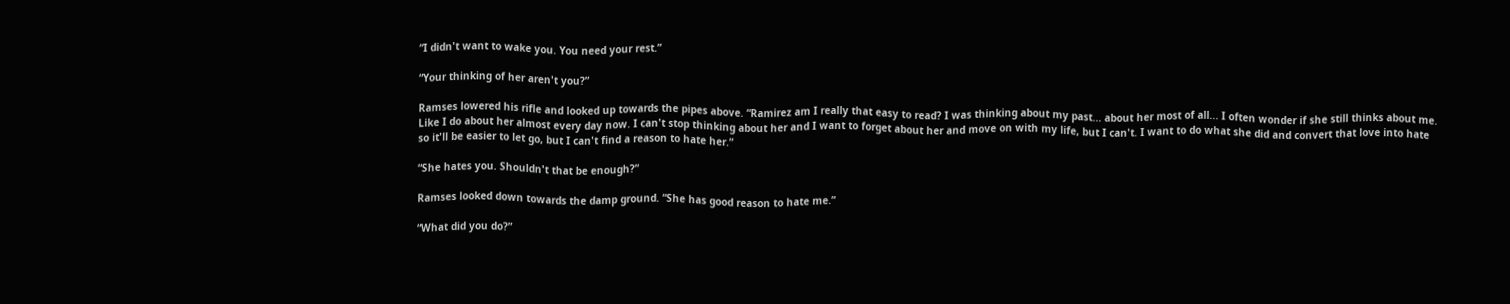“I didn't want to wake you. You need your rest.”

“Your thinking of her aren't you?”

Ramses lowered his rifle and looked up towards the pipes above. “Ramirez am I really that easy to read? I was thinking about my past... about her most of all... I often wonder if she still thinks about me. Like I do about her almost every day now. I can't stop thinking about her and I want to forget about her and move on with my life, but I can't. I want to do what she did and convert that love into hate so it'll be easier to let go, but I can't find a reason to hate her.”

“She hates you. Shouldn't that be enough?”

Ramses looked down towards the damp ground. “She has good reason to hate me.”

“What did you do?”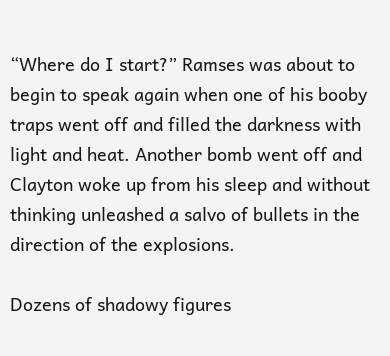“Where do I start?” Ramses was about to begin to speak again when one of his booby traps went off and filled the darkness with light and heat. Another bomb went off and Clayton woke up from his sleep and without thinking unleashed a salvo of bullets in the direction of the explosions.

Dozens of shadowy figures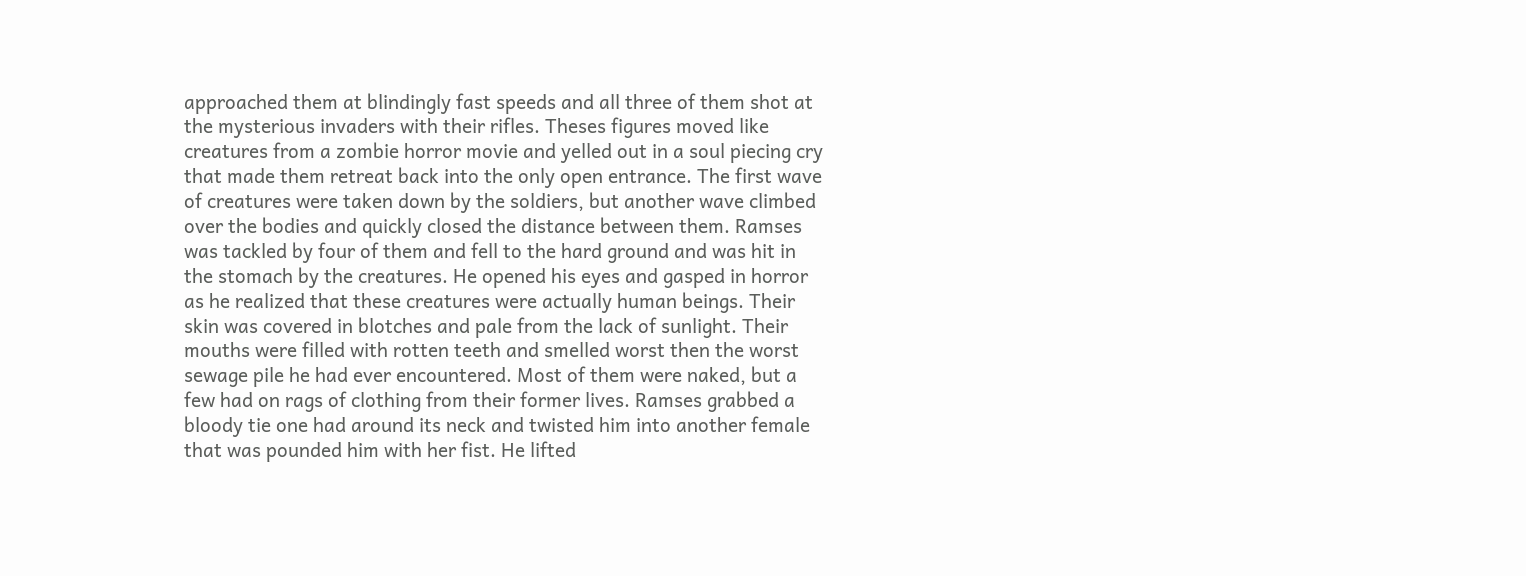approached them at blindingly fast speeds and all three of them shot at the mysterious invaders with their rifles. Theses figures moved like creatures from a zombie horror movie and yelled out in a soul piecing cry that made them retreat back into the only open entrance. The first wave of creatures were taken down by the soldiers, but another wave climbed over the bodies and quickly closed the distance between them. Ramses was tackled by four of them and fell to the hard ground and was hit in the stomach by the creatures. He opened his eyes and gasped in horror as he realized that these creatures were actually human beings. Their skin was covered in blotches and pale from the lack of sunlight. Their mouths were filled with rotten teeth and smelled worst then the worst sewage pile he had ever encountered. Most of them were naked, but a few had on rags of clothing from their former lives. Ramses grabbed a bloody tie one had around its neck and twisted him into another female that was pounded him with her fist. He lifted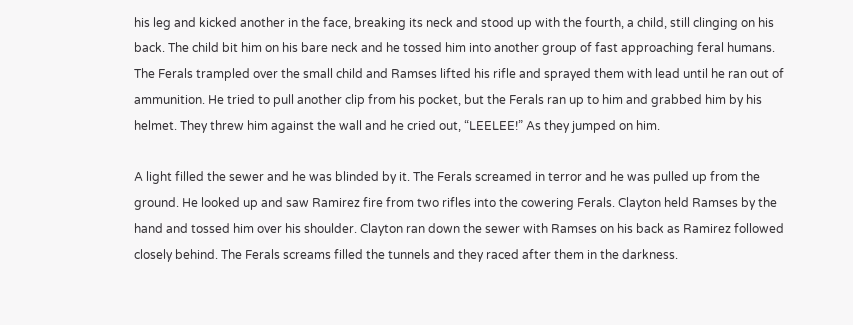his leg and kicked another in the face, breaking its neck and stood up with the fourth, a child, still clinging on his back. The child bit him on his bare neck and he tossed him into another group of fast approaching feral humans. The Ferals trampled over the small child and Ramses lifted his rifle and sprayed them with lead until he ran out of ammunition. He tried to pull another clip from his pocket, but the Ferals ran up to him and grabbed him by his helmet. They threw him against the wall and he cried out, “LEELEE!” As they jumped on him.

A light filled the sewer and he was blinded by it. The Ferals screamed in terror and he was pulled up from the ground. He looked up and saw Ramirez fire from two rifles into the cowering Ferals. Clayton held Ramses by the hand and tossed him over his shoulder. Clayton ran down the sewer with Ramses on his back as Ramirez followed closely behind. The Ferals screams filled the tunnels and they raced after them in the darkness.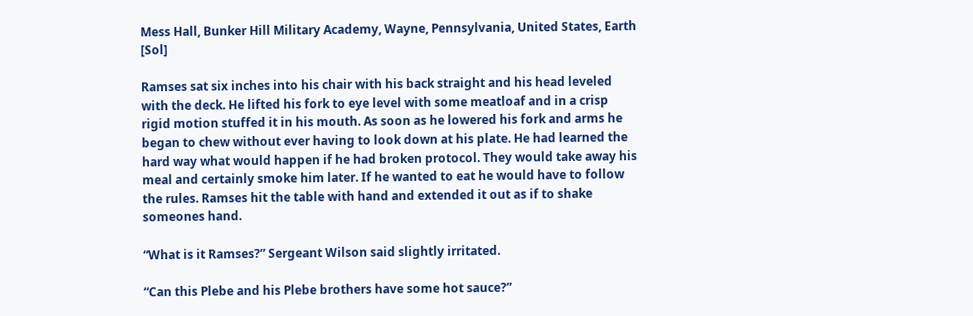Mess Hall, Bunker Hill Military Academy, Wayne, Pennsylvania, United States, Earth [Sol]

Ramses sat six inches into his chair with his back straight and his head leveled with the deck. He lifted his fork to eye level with some meatloaf and in a crisp rigid motion stuffed it in his mouth. As soon as he lowered his fork and arms he began to chew without ever having to look down at his plate. He had learned the hard way what would happen if he had broken protocol. They would take away his meal and certainly smoke him later. If he wanted to eat he would have to follow the rules. Ramses hit the table with hand and extended it out as if to shake someones hand.

“What is it Ramses?” Sergeant Wilson said slightly irritated.

“Can this Plebe and his Plebe brothers have some hot sauce?”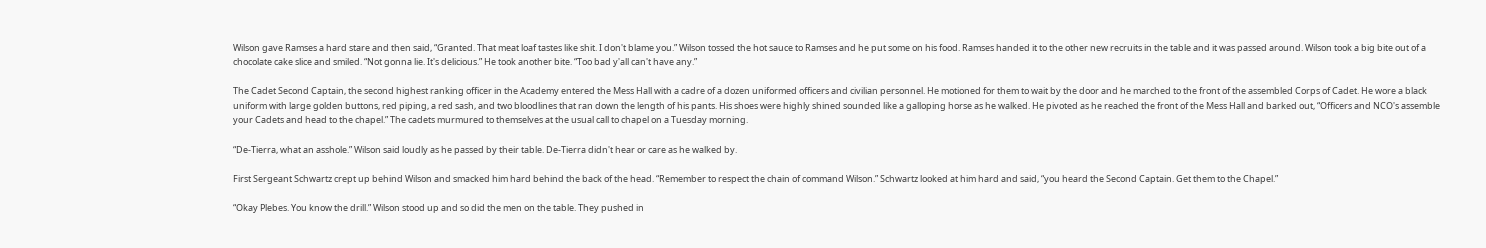Wilson gave Ramses a hard stare and then said, “Granted. That meat loaf tastes like shit. I don't blame you.” Wilson tossed the hot sauce to Ramses and he put some on his food. Ramses handed it to the other new recruits in the table and it was passed around. Wilson took a big bite out of a chocolate cake slice and smiled. “Not gonna lie. It's delicious.” He took another bite. “Too bad y'all can't have any.”

The Cadet Second Captain, the second highest ranking officer in the Academy entered the Mess Hall with a cadre of a dozen uniformed officers and civilian personnel. He motioned for them to wait by the door and he marched to the front of the assembled Corps of Cadet. He wore a black uniform with large golden buttons, red piping, a red sash, and two bloodlines that ran down the length of his pants. His shoes were highly shined sounded like a galloping horse as he walked. He pivoted as he reached the front of the Mess Hall and barked out, “Officers and NCO's assemble your Cadets and head to the chapel.” The cadets murmured to themselves at the usual call to chapel on a Tuesday morning.

“De-Tierra, what an asshole.” Wilson said loudly as he passed by their table. De-Tierra didn't hear or care as he walked by.

First Sergeant Schwartz crept up behind Wilson and smacked him hard behind the back of the head. “Remember to respect the chain of command Wilson.” Schwartz looked at him hard and said, “you heard the Second Captain. Get them to the Chapel.”

“Okay Plebes. You know the drill.” Wilson stood up and so did the men on the table. They pushed in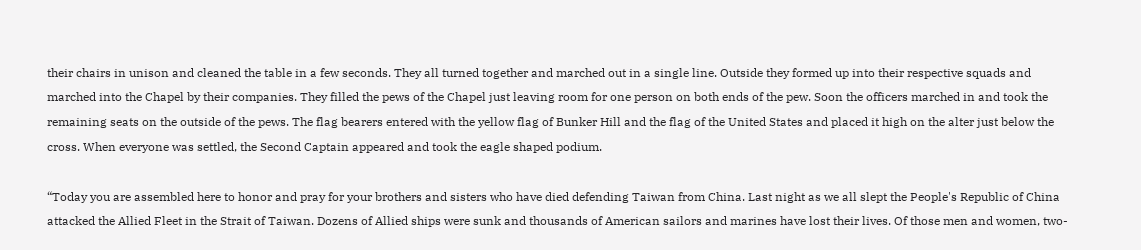their chairs in unison and cleaned the table in a few seconds. They all turned together and marched out in a single line. Outside they formed up into their respective squads and marched into the Chapel by their companies. They filled the pews of the Chapel just leaving room for one person on both ends of the pew. Soon the officers marched in and took the remaining seats on the outside of the pews. The flag bearers entered with the yellow flag of Bunker Hill and the flag of the United States and placed it high on the alter just below the cross. When everyone was settled, the Second Captain appeared and took the eagle shaped podium.

“Today you are assembled here to honor and pray for your brothers and sisters who have died defending Taiwan from China. Last night as we all slept the People's Republic of China attacked the Allied Fleet in the Strait of Taiwan. Dozens of Allied ships were sunk and thousands of American sailors and marines have lost their lives. Of those men and women, two-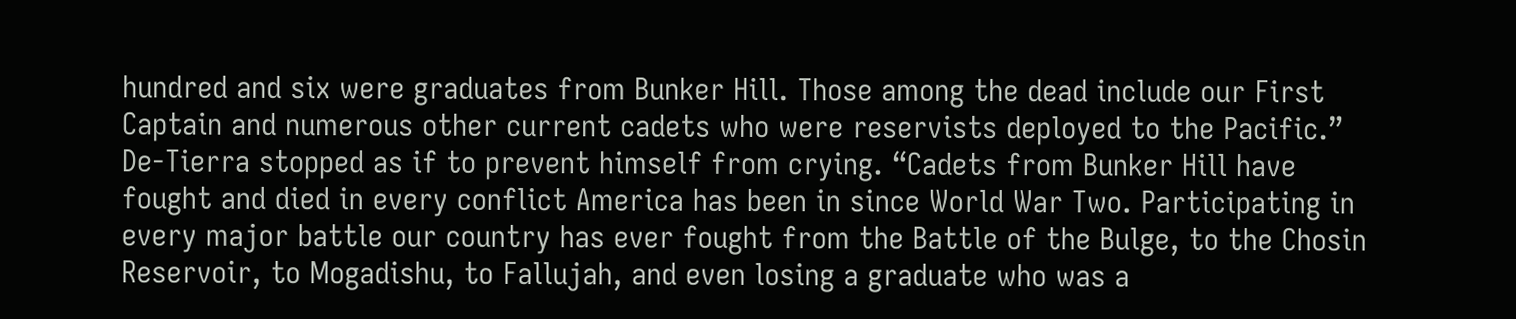hundred and six were graduates from Bunker Hill. Those among the dead include our First Captain and numerous other current cadets who were reservists deployed to the Pacific.” De-Tierra stopped as if to prevent himself from crying. “Cadets from Bunker Hill have fought and died in every conflict America has been in since World War Two. Participating in every major battle our country has ever fought from the Battle of the Bulge, to the Chosin Reservoir, to Mogadishu, to Fallujah, and even losing a graduate who was a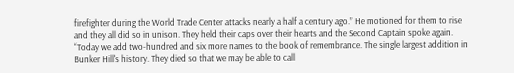firefighter during the World Trade Center attacks nearly a half a century ago.” He motioned for them to rise and they all did so in unison. They held their caps over their hearts and the Second Captain spoke again. “Today we add two-hundred and six more names to the book of remembrance. The single largest addition in Bunker Hill's history. They died so that we may be able to call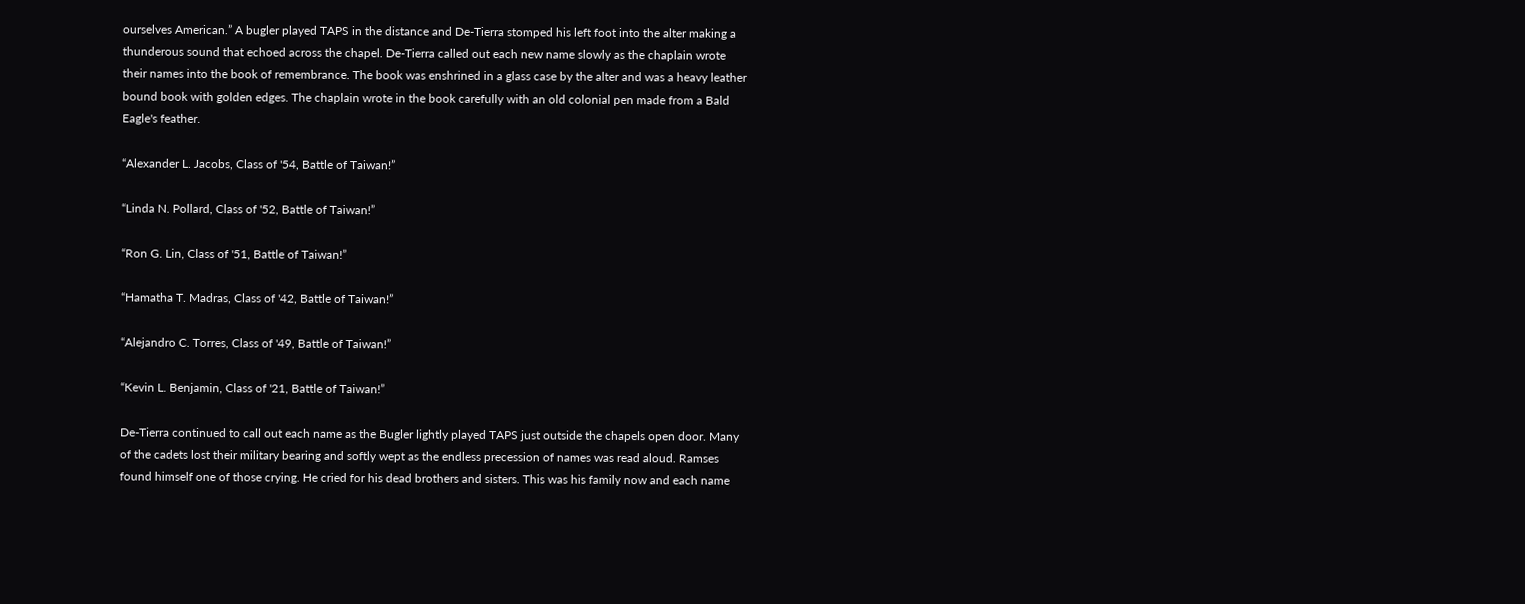ourselves American.” A bugler played TAPS in the distance and De-Tierra stomped his left foot into the alter making a thunderous sound that echoed across the chapel. De-Tierra called out each new name slowly as the chaplain wrote their names into the book of remembrance. The book was enshrined in a glass case by the alter and was a heavy leather bound book with golden edges. The chaplain wrote in the book carefully with an old colonial pen made from a Bald Eagle's feather.

“Alexander L. Jacobs, Class of '54, Battle of Taiwan!”

“Linda N. Pollard, Class of '52, Battle of Taiwan!”

“Ron G. Lin, Class of '51, Battle of Taiwan!”

“Hamatha T. Madras, Class of '42, Battle of Taiwan!”

“Alejandro C. Torres, Class of '49, Battle of Taiwan!”

“Kevin L. Benjamin, Class of '21, Battle of Taiwan!”

De-Tierra continued to call out each name as the Bugler lightly played TAPS just outside the chapels open door. Many of the cadets lost their military bearing and softly wept as the endless precession of names was read aloud. Ramses found himself one of those crying. He cried for his dead brothers and sisters. This was his family now and each name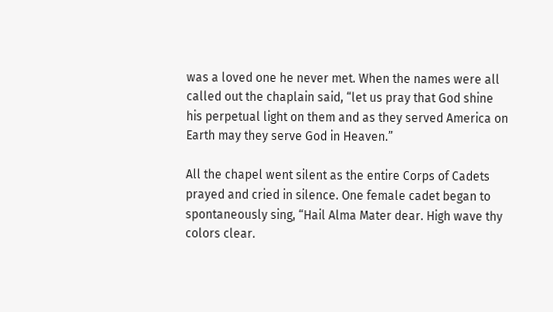was a loved one he never met. When the names were all called out the chaplain said, “let us pray that God shine his perpetual light on them and as they served America on Earth may they serve God in Heaven.”

All the chapel went silent as the entire Corps of Cadets prayed and cried in silence. One female cadet began to spontaneously sing, “Hail Alma Mater dear. High wave thy colors clear.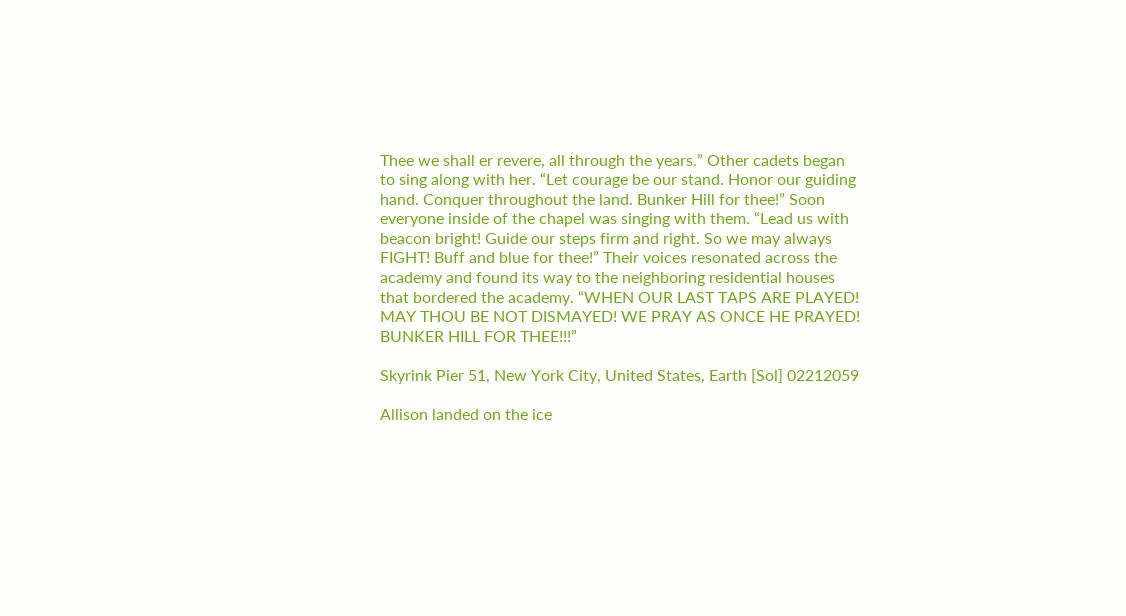Thee we shall er revere, all through the years.” Other cadets began to sing along with her. “Let courage be our stand. Honor our guiding hand. Conquer throughout the land. Bunker Hill for thee!” Soon everyone inside of the chapel was singing with them. “Lead us with beacon bright! Guide our steps firm and right. So we may always FIGHT! Buff and blue for thee!” Their voices resonated across the academy and found its way to the neighboring residential houses that bordered the academy. “WHEN OUR LAST TAPS ARE PLAYED! MAY THOU BE NOT DISMAYED! WE PRAY AS ONCE HE PRAYED! BUNKER HILL FOR THEE!!!”

Skyrink Pier 51, New York City, United States, Earth [Sol] 02212059

Allison landed on the ice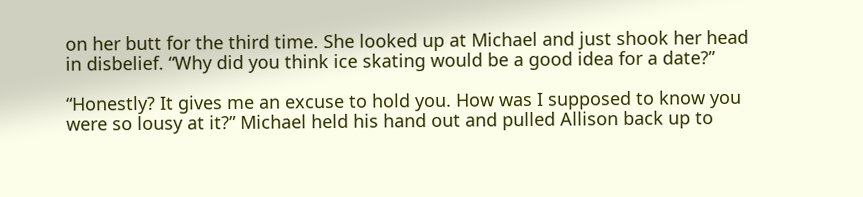on her butt for the third time. She looked up at Michael and just shook her head in disbelief. “Why did you think ice skating would be a good idea for a date?”

“Honestly? It gives me an excuse to hold you. How was I supposed to know you were so lousy at it?” Michael held his hand out and pulled Allison back up to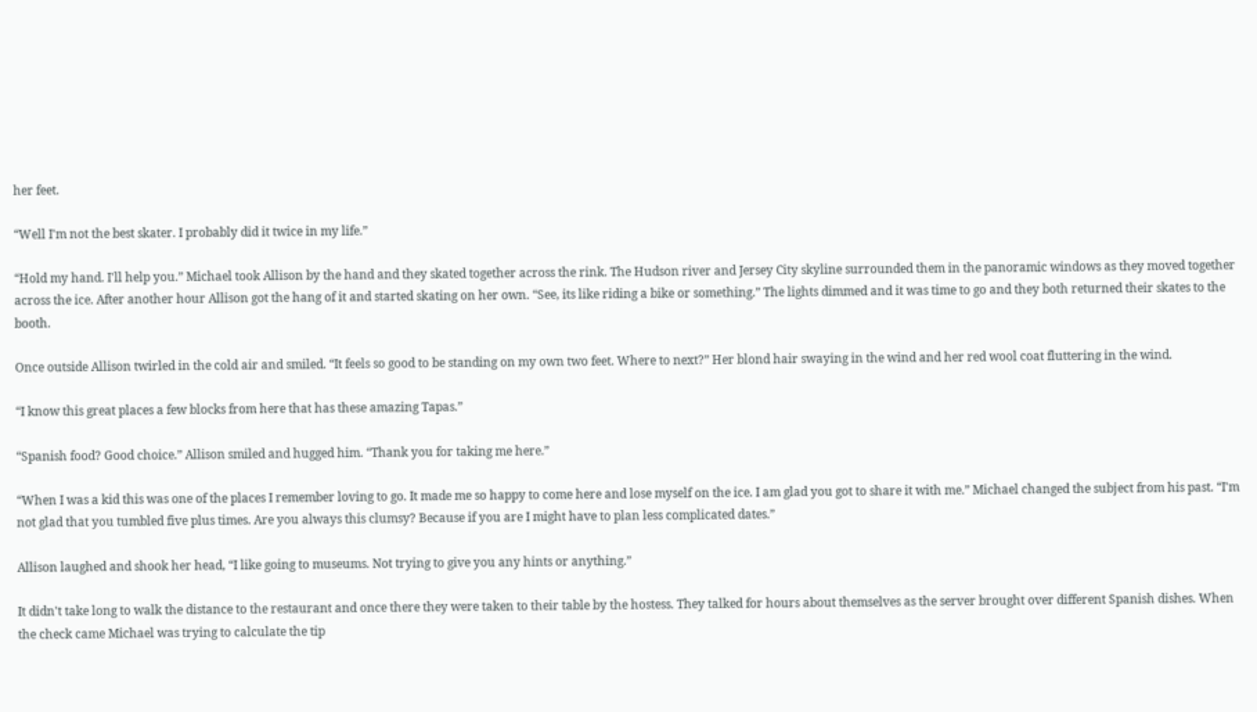her feet.

“Well I'm not the best skater. I probably did it twice in my life.”

“Hold my hand. I'll help you.” Michael took Allison by the hand and they skated together across the rink. The Hudson river and Jersey City skyline surrounded them in the panoramic windows as they moved together across the ice. After another hour Allison got the hang of it and started skating on her own. “See, its like riding a bike or something.” The lights dimmed and it was time to go and they both returned their skates to the booth.

Once outside Allison twirled in the cold air and smiled. “It feels so good to be standing on my own two feet. Where to next?” Her blond hair swaying in the wind and her red wool coat fluttering in the wind.

“I know this great places a few blocks from here that has these amazing Tapas.”

“Spanish food? Good choice.” Allison smiled and hugged him. “Thank you for taking me here.”

“When I was a kid this was one of the places I remember loving to go. It made me so happy to come here and lose myself on the ice. I am glad you got to share it with me.” Michael changed the subject from his past. “I'm not glad that you tumbled five plus times. Are you always this clumsy? Because if you are I might have to plan less complicated dates.”

Allison laughed and shook her head, “I like going to museums. Not trying to give you any hints or anything.”

It didn't take long to walk the distance to the restaurant and once there they were taken to their table by the hostess. They talked for hours about themselves as the server brought over different Spanish dishes. When the check came Michael was trying to calculate the tip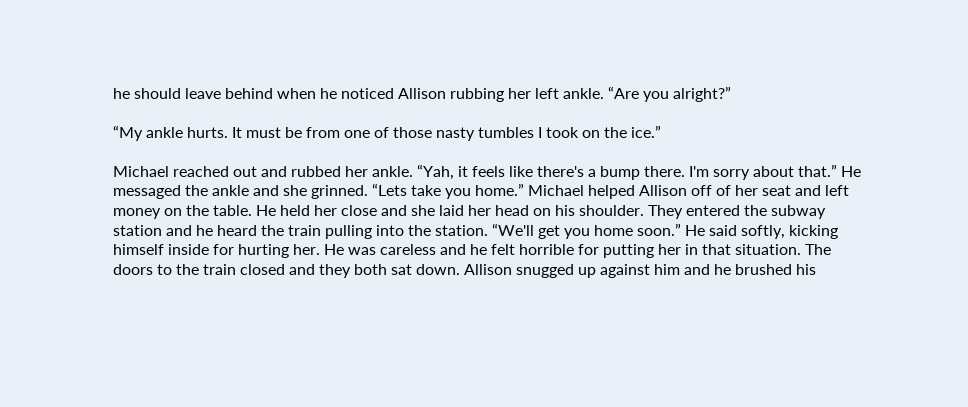he should leave behind when he noticed Allison rubbing her left ankle. “Are you alright?”

“My ankle hurts. It must be from one of those nasty tumbles I took on the ice.”

Michael reached out and rubbed her ankle. “Yah, it feels like there's a bump there. I'm sorry about that.” He messaged the ankle and she grinned. “Lets take you home.” Michael helped Allison off of her seat and left money on the table. He held her close and she laid her head on his shoulder. They entered the subway station and he heard the train pulling into the station. “We'll get you home soon.” He said softly, kicking himself inside for hurting her. He was careless and he felt horrible for putting her in that situation. The doors to the train closed and they both sat down. Allison snugged up against him and he brushed his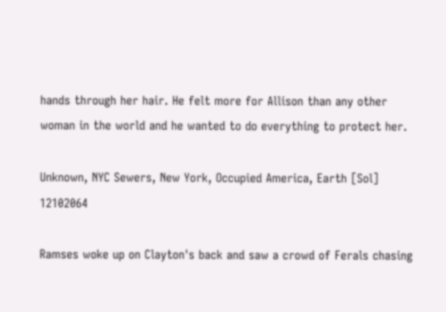hands through her hair. He felt more for Allison than any other woman in the world and he wanted to do everything to protect her.

Unknown, NYC Sewers, New York, Occupied America, Earth [Sol] 12102064

Ramses woke up on Clayton's back and saw a crowd of Ferals chasing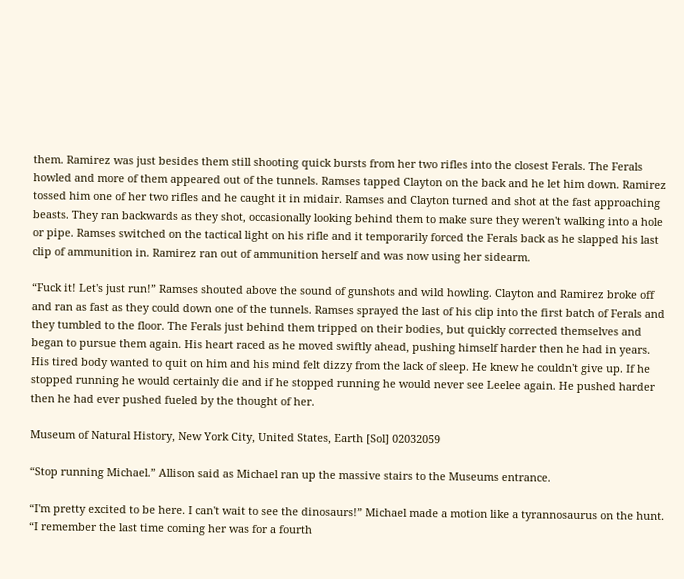them. Ramirez was just besides them still shooting quick bursts from her two rifles into the closest Ferals. The Ferals howled and more of them appeared out of the tunnels. Ramses tapped Clayton on the back and he let him down. Ramirez tossed him one of her two rifles and he caught it in midair. Ramses and Clayton turned and shot at the fast approaching beasts. They ran backwards as they shot, occasionally looking behind them to make sure they weren't walking into a hole or pipe. Ramses switched on the tactical light on his rifle and it temporarily forced the Ferals back as he slapped his last clip of ammunition in. Ramirez ran out of ammunition herself and was now using her sidearm.

“Fuck it! Let's just run!” Ramses shouted above the sound of gunshots and wild howling. Clayton and Ramirez broke off and ran as fast as they could down one of the tunnels. Ramses sprayed the last of his clip into the first batch of Ferals and they tumbled to the floor. The Ferals just behind them tripped on their bodies, but quickly corrected themselves and began to pursue them again. His heart raced as he moved swiftly ahead, pushing himself harder then he had in years. His tired body wanted to quit on him and his mind felt dizzy from the lack of sleep. He knew he couldn't give up. If he stopped running he would certainly die and if he stopped running he would never see Leelee again. He pushed harder then he had ever pushed fueled by the thought of her.

Museum of Natural History, New York City, United States, Earth [Sol] 02032059

“Stop running Michael.” Allison said as Michael ran up the massive stairs to the Museums entrance.

“I'm pretty excited to be here. I can't wait to see the dinosaurs!” Michael made a motion like a tyrannosaurus on the hunt. “I remember the last time coming her was for a fourth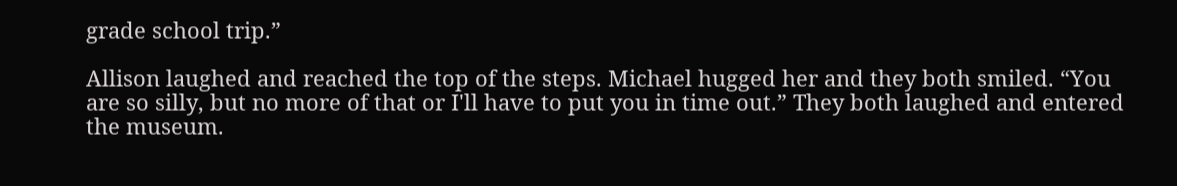grade school trip.”

Allison laughed and reached the top of the steps. Michael hugged her and they both smiled. “You are so silly, but no more of that or I'll have to put you in time out.” They both laughed and entered the museum.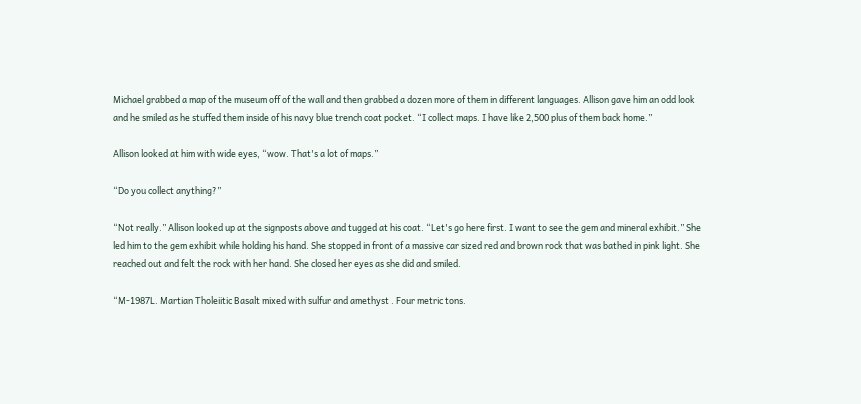Michael grabbed a map of the museum off of the wall and then grabbed a dozen more of them in different languages. Allison gave him an odd look and he smiled as he stuffed them inside of his navy blue trench coat pocket. “I collect maps. I have like 2,500 plus of them back home.”

Allison looked at him with wide eyes, “wow. That's a lot of maps.”

“Do you collect anything?”

“Not really.” Allison looked up at the signposts above and tugged at his coat. “Let's go here first. I want to see the gem and mineral exhibit.” She led him to the gem exhibit while holding his hand. She stopped in front of a massive car sized red and brown rock that was bathed in pink light. She reached out and felt the rock with her hand. She closed her eyes as she did and smiled.

“M-1987L. Martian Tholeiitic Basalt mixed with sulfur and amethyst . Four metric tons.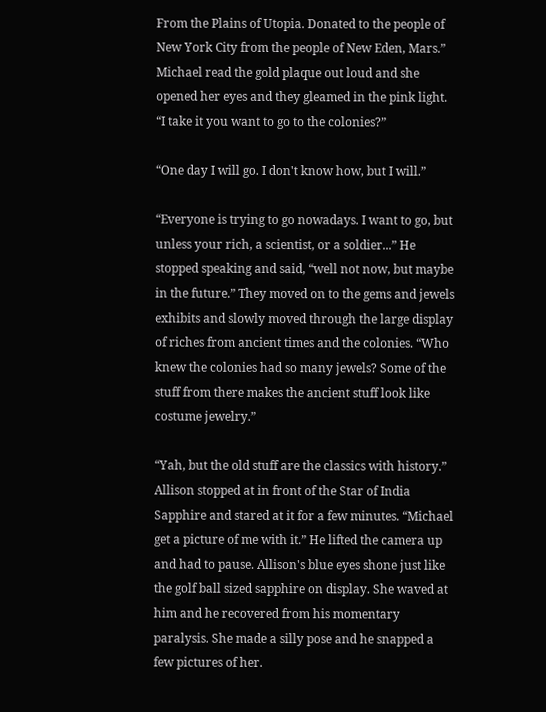From the Plains of Utopia. Donated to the people of New York City from the people of New Eden, Mars.” Michael read the gold plaque out loud and she opened her eyes and they gleamed in the pink light. “I take it you want to go to the colonies?”

“One day I will go. I don't know how, but I will.”

“Everyone is trying to go nowadays. I want to go, but unless your rich, a scientist, or a soldier...” He stopped speaking and said, “well not now, but maybe in the future.” They moved on to the gems and jewels exhibits and slowly moved through the large display of riches from ancient times and the colonies. “Who knew the colonies had so many jewels? Some of the stuff from there makes the ancient stuff look like costume jewelry.”

“Yah, but the old stuff are the classics with history.” Allison stopped at in front of the Star of India Sapphire and stared at it for a few minutes. “Michael get a picture of me with it.” He lifted the camera up and had to pause. Allison's blue eyes shone just like the golf ball sized sapphire on display. She waved at him and he recovered from his momentary paralysis. She made a silly pose and he snapped a few pictures of her.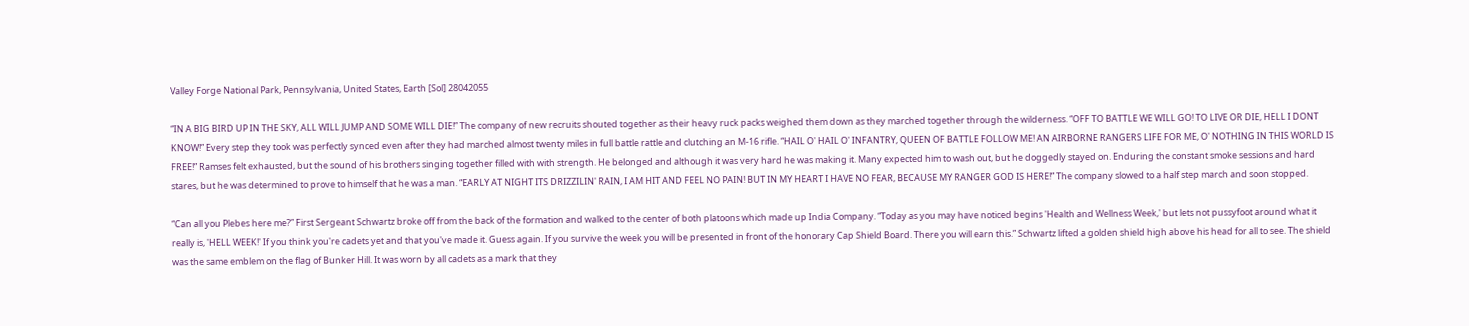Valley Forge National Park, Pennsylvania, United States, Earth [Sol] 28042055

“IN A BIG BIRD UP IN THE SKY, ALL WILL JUMP AND SOME WILL DIE!” The company of new recruits shouted together as their heavy ruck packs weighed them down as they marched together through the wilderness. “OFF TO BATTLE WE WILL GO! TO LIVE OR DIE, HELL I DONT KNOW!” Every step they took was perfectly synced even after they had marched almost twenty miles in full battle rattle and clutching an M-16 rifle. “HAIL O' HAIL O' INFANTRY, QUEEN OF BATTLE FOLLOW ME! AN AIRBORNE RANGERS LIFE FOR ME, O' NOTHING IN THIS WORLD IS FREE!” Ramses felt exhausted, but the sound of his brothers singing together filled with with strength. He belonged and although it was very hard he was making it. Many expected him to wash out, but he doggedly stayed on. Enduring the constant smoke sessions and hard stares, but he was determined to prove to himself that he was a man. “EARLY AT NIGHT ITS DRIZZILIN' RAIN, I AM HIT AND FEEL NO PAIN! BUT IN MY HEART I HAVE NO FEAR, BECAUSE MY RANGER GOD IS HERE!” The company slowed to a half step march and soon stopped.

“Can all you Plebes here me?” First Sergeant Schwartz broke off from the back of the formation and walked to the center of both platoons which made up India Company. “Today as you may have noticed begins 'Health and Wellness Week,' but lets not pussyfoot around what it really is, 'HELL WEEK!' If you think you're cadets yet and that you've made it. Guess again. If you survive the week you will be presented in front of the honorary Cap Shield Board. There you will earn this.” Schwartz lifted a golden shield high above his head for all to see. The shield was the same emblem on the flag of Bunker Hill. It was worn by all cadets as a mark that they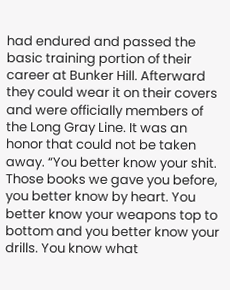had endured and passed the basic training portion of their career at Bunker Hill. Afterward they could wear it on their covers and were officially members of the Long Gray Line. It was an honor that could not be taken away. “You better know your shit. Those books we gave you before, you better know by heart. You better know your weapons top to bottom and you better know your drills. You know what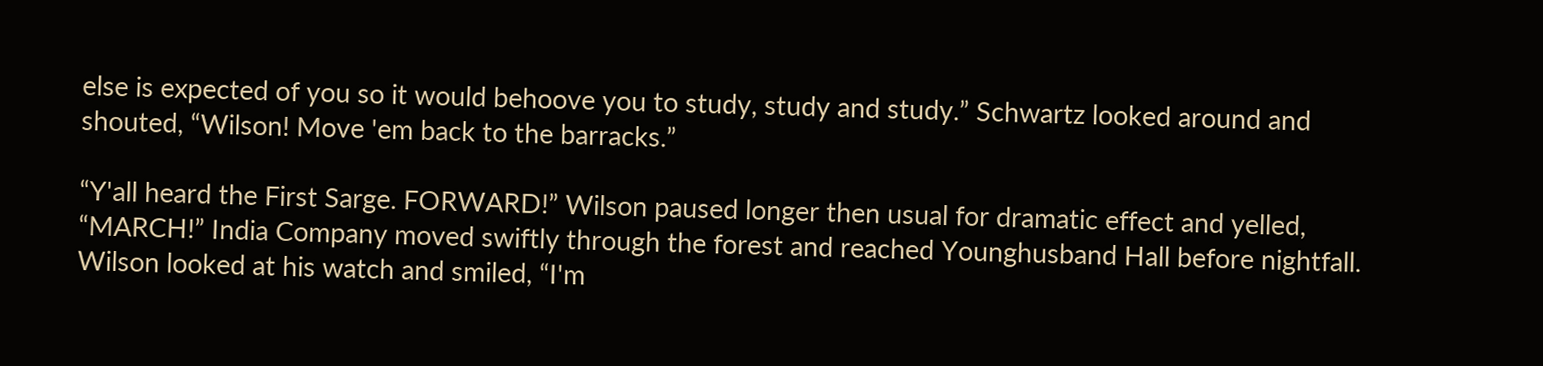else is expected of you so it would behoove you to study, study and study.” Schwartz looked around and shouted, “Wilson! Move 'em back to the barracks.”

“Y'all heard the First Sarge. FORWARD!” Wilson paused longer then usual for dramatic effect and yelled, “MARCH!” India Company moved swiftly through the forest and reached Younghusband Hall before nightfall. Wilson looked at his watch and smiled, “I'm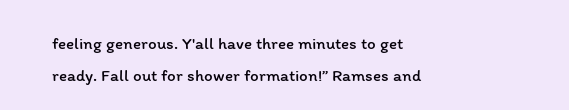feeling generous. Y'all have three minutes to get ready. Fall out for shower formation!” Ramses and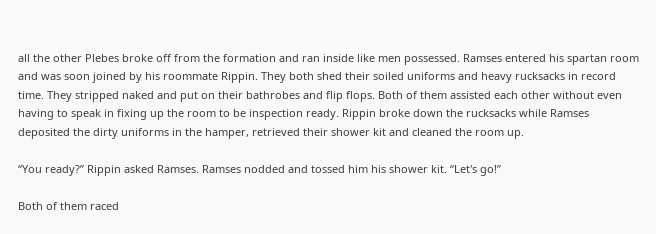all the other Plebes broke off from the formation and ran inside like men possessed. Ramses entered his spartan room and was soon joined by his roommate Rippin. They both shed their soiled uniforms and heavy rucksacks in record time. They stripped naked and put on their bathrobes and flip flops. Both of them assisted each other without even having to speak in fixing up the room to be inspection ready. Rippin broke down the rucksacks while Ramses deposited the dirty uniforms in the hamper, retrieved their shower kit and cleaned the room up.

“You ready?” Rippin asked Ramses. Ramses nodded and tossed him his shower kit. “Let's go!”

Both of them raced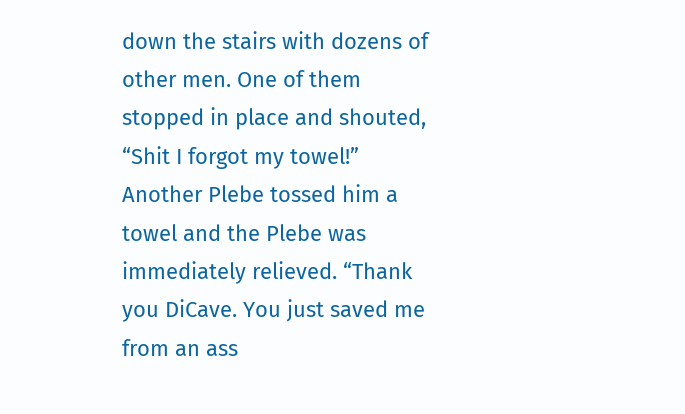down the stairs with dozens of other men. One of them stopped in place and shouted, “Shit I forgot my towel!” Another Plebe tossed him a towel and the Plebe was immediately relieved. “Thank you DiCave. You just saved me from an ass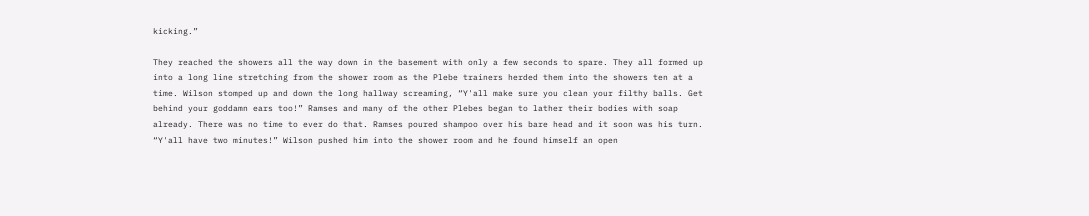kicking.”

They reached the showers all the way down in the basement with only a few seconds to spare. They all formed up into a long line stretching from the shower room as the Plebe trainers herded them into the showers ten at a time. Wilson stomped up and down the long hallway screaming, “Y'all make sure you clean your filthy balls. Get behind your goddamn ears too!” Ramses and many of the other Plebes began to lather their bodies with soap already. There was no time to ever do that. Ramses poured shampoo over his bare head and it soon was his turn. “Y'all have two minutes!” Wilson pushed him into the shower room and he found himself an open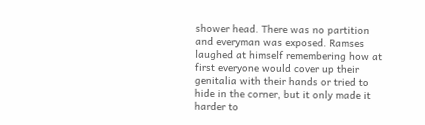shower head. There was no partition and everyman was exposed. Ramses laughed at himself remembering how at first everyone would cover up their genitalia with their hands or tried to hide in the corner, but it only made it harder to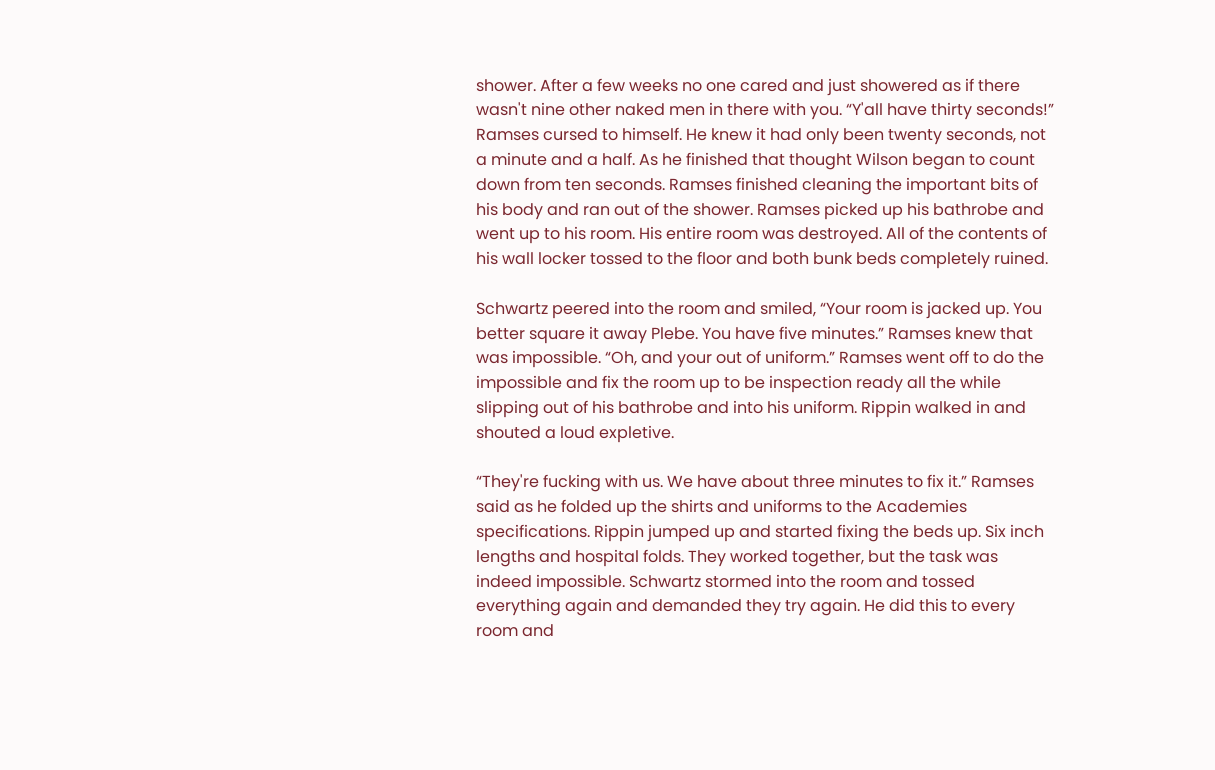shower. After a few weeks no one cared and just showered as if there wasn't nine other naked men in there with you. “Y'all have thirty seconds!” Ramses cursed to himself. He knew it had only been twenty seconds, not a minute and a half. As he finished that thought Wilson began to count down from ten seconds. Ramses finished cleaning the important bits of his body and ran out of the shower. Ramses picked up his bathrobe and went up to his room. His entire room was destroyed. All of the contents of his wall locker tossed to the floor and both bunk beds completely ruined.

Schwartz peered into the room and smiled, “Your room is jacked up. You better square it away Plebe. You have five minutes.” Ramses knew that was impossible. “Oh, and your out of uniform.” Ramses went off to do the impossible and fix the room up to be inspection ready all the while slipping out of his bathrobe and into his uniform. Rippin walked in and shouted a loud expletive.

“They're fucking with us. We have about three minutes to fix it.” Ramses said as he folded up the shirts and uniforms to the Academies specifications. Rippin jumped up and started fixing the beds up. Six inch lengths and hospital folds. They worked together, but the task was indeed impossible. Schwartz stormed into the room and tossed everything again and demanded they try again. He did this to every room and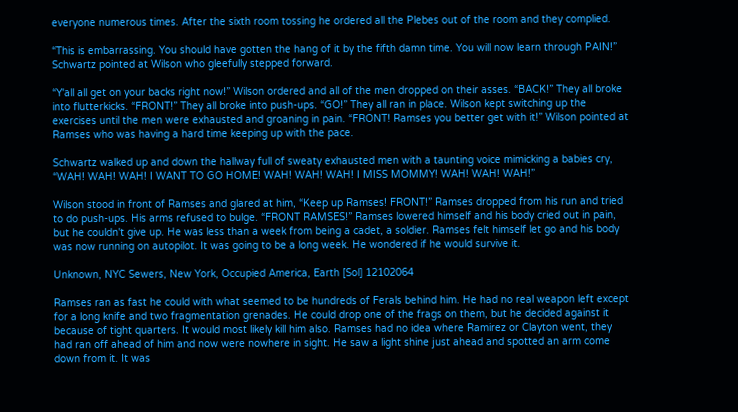everyone numerous times. After the sixth room tossing he ordered all the Plebes out of the room and they complied.

“This is embarrassing. You should have gotten the hang of it by the fifth damn time. You will now learn through PAIN!” Schwartz pointed at Wilson who gleefully stepped forward.

“Y'all all get on your backs right now!” Wilson ordered and all of the men dropped on their asses. “BACK!” They all broke into flutterkicks. “FRONT!” They all broke into push-ups. “GO!” They all ran in place. Wilson kept switching up the exercises until the men were exhausted and groaning in pain. “FRONT! Ramses you better get with it!” Wilson pointed at Ramses who was having a hard time keeping up with the pace.

Schwartz walked up and down the hallway full of sweaty exhausted men with a taunting voice mimicking a babies cry, “WAH! WAH! WAH! I WANT TO GO HOME! WAH! WAH! WAH! I MISS MOMMY! WAH! WAH! WAH!”

Wilson stood in front of Ramses and glared at him, “Keep up Ramses! FRONT!” Ramses dropped from his run and tried to do push-ups. His arms refused to bulge. “FRONT RAMSES!” Ramses lowered himself and his body cried out in pain, but he couldn't give up. He was less than a week from being a cadet, a soldier. Ramses felt himself let go and his body was now running on autopilot. It was going to be a long week. He wondered if he would survive it.

Unknown, NYC Sewers, New York, Occupied America, Earth [Sol] 12102064

Ramses ran as fast he could with what seemed to be hundreds of Ferals behind him. He had no real weapon left except for a long knife and two fragmentation grenades. He could drop one of the frags on them, but he decided against it because of tight quarters. It would most likely kill him also. Ramses had no idea where Ramirez or Clayton went, they had ran off ahead of him and now were nowhere in sight. He saw a light shine just ahead and spotted an arm come down from it. It was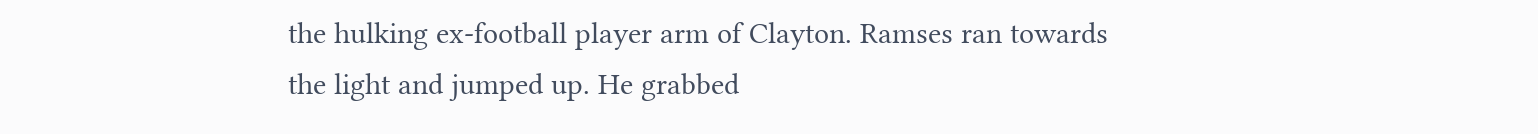the hulking ex-football player arm of Clayton. Ramses ran towards the light and jumped up. He grabbed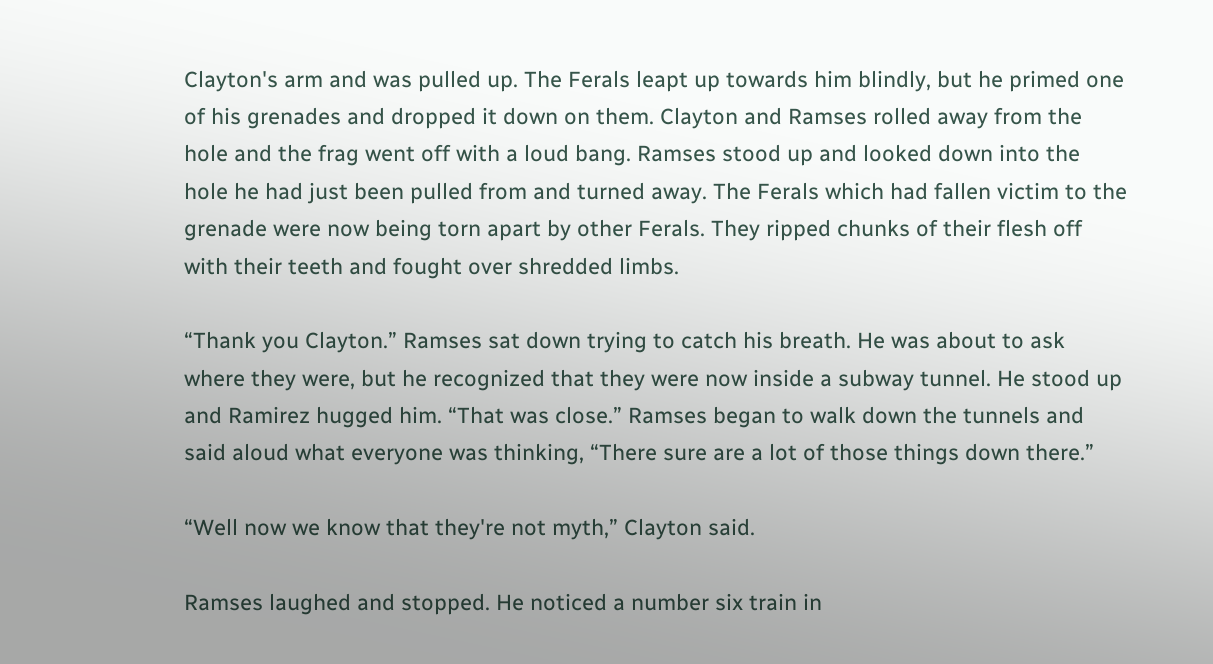Clayton's arm and was pulled up. The Ferals leapt up towards him blindly, but he primed one of his grenades and dropped it down on them. Clayton and Ramses rolled away from the hole and the frag went off with a loud bang. Ramses stood up and looked down into the hole he had just been pulled from and turned away. The Ferals which had fallen victim to the grenade were now being torn apart by other Ferals. They ripped chunks of their flesh off with their teeth and fought over shredded limbs.

“Thank you Clayton.” Ramses sat down trying to catch his breath. He was about to ask where they were, but he recognized that they were now inside a subway tunnel. He stood up and Ramirez hugged him. “That was close.” Ramses began to walk down the tunnels and said aloud what everyone was thinking, “There sure are a lot of those things down there.”

“Well now we know that they're not myth,” Clayton said.

Ramses laughed and stopped. He noticed a number six train in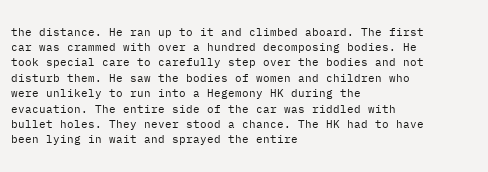the distance. He ran up to it and climbed aboard. The first car was crammed with over a hundred decomposing bodies. He took special care to carefully step over the bodies and not disturb them. He saw the bodies of women and children who were unlikely to run into a Hegemony HK during the evacuation. The entire side of the car was riddled with bullet holes. They never stood a chance. The HK had to have been lying in wait and sprayed the entire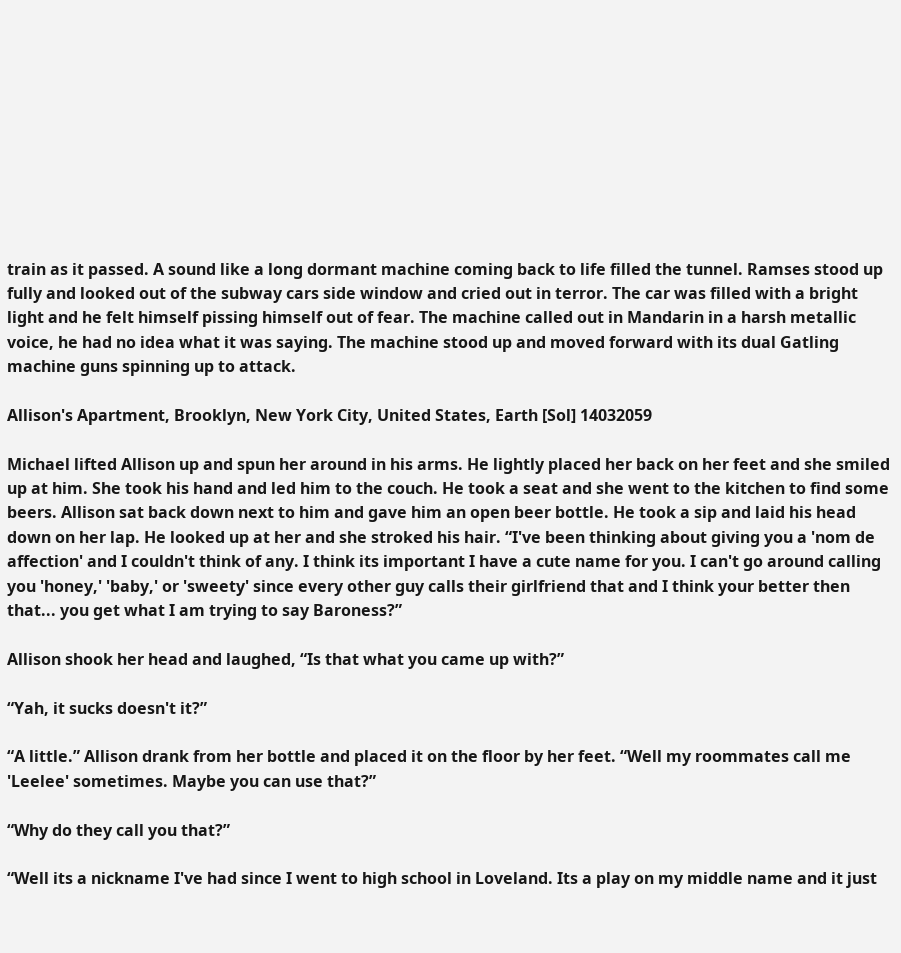train as it passed. A sound like a long dormant machine coming back to life filled the tunnel. Ramses stood up fully and looked out of the subway cars side window and cried out in terror. The car was filled with a bright light and he felt himself pissing himself out of fear. The machine called out in Mandarin in a harsh metallic voice, he had no idea what it was saying. The machine stood up and moved forward with its dual Gatling machine guns spinning up to attack.

Allison's Apartment, Brooklyn, New York City, United States, Earth [Sol] 14032059

Michael lifted Allison up and spun her around in his arms. He lightly placed her back on her feet and she smiled up at him. She took his hand and led him to the couch. He took a seat and she went to the kitchen to find some beers. Allison sat back down next to him and gave him an open beer bottle. He took a sip and laid his head down on her lap. He looked up at her and she stroked his hair. “I've been thinking about giving you a 'nom de affection' and I couldn't think of any. I think its important I have a cute name for you. I can't go around calling you 'honey,' 'baby,' or 'sweety' since every other guy calls their girlfriend that and I think your better then that... you get what I am trying to say Baroness?”

Allison shook her head and laughed, “Is that what you came up with?”

“Yah, it sucks doesn't it?”

“A little.” Allison drank from her bottle and placed it on the floor by her feet. “Well my roommates call me 'Leelee' sometimes. Maybe you can use that?”

“Why do they call you that?”

“Well its a nickname I've had since I went to high school in Loveland. Its a play on my middle name and it just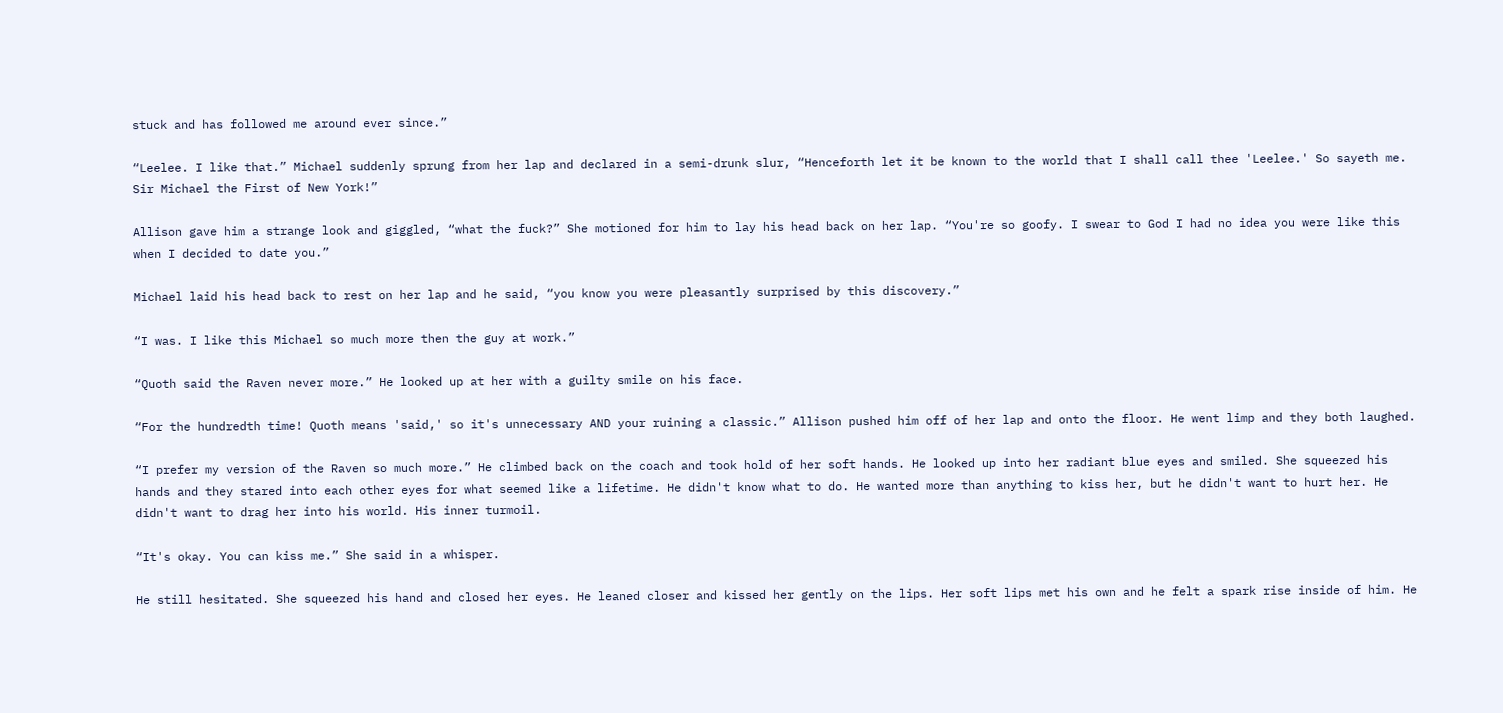stuck and has followed me around ever since.”

“Leelee. I like that.” Michael suddenly sprung from her lap and declared in a semi-drunk slur, “Henceforth let it be known to the world that I shall call thee 'Leelee.' So sayeth me. Sir Michael the First of New York!”

Allison gave him a strange look and giggled, “what the fuck?” She motioned for him to lay his head back on her lap. “You're so goofy. I swear to God I had no idea you were like this when I decided to date you.”

Michael laid his head back to rest on her lap and he said, “you know you were pleasantly surprised by this discovery.”

“I was. I like this Michael so much more then the guy at work.”

“Quoth said the Raven never more.” He looked up at her with a guilty smile on his face.

“For the hundredth time! Quoth means 'said,' so it's unnecessary AND your ruining a classic.” Allison pushed him off of her lap and onto the floor. He went limp and they both laughed.

“I prefer my version of the Raven so much more.” He climbed back on the coach and took hold of her soft hands. He looked up into her radiant blue eyes and smiled. She squeezed his hands and they stared into each other eyes for what seemed like a lifetime. He didn't know what to do. He wanted more than anything to kiss her, but he didn't want to hurt her. He didn't want to drag her into his world. His inner turmoil.

“It's okay. You can kiss me.” She said in a whisper.

He still hesitated. She squeezed his hand and closed her eyes. He leaned closer and kissed her gently on the lips. Her soft lips met his own and he felt a spark rise inside of him. He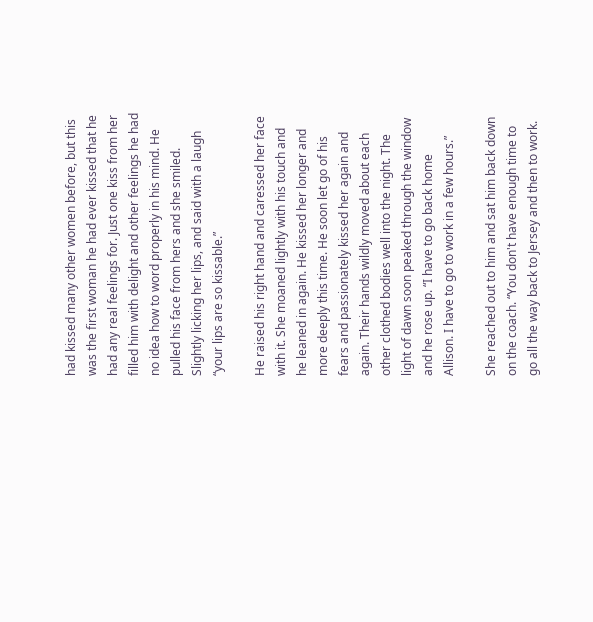had kissed many other women before, but this was the first woman he had ever kissed that he had any real feelings for. Just one kiss from her filled him with delight and other feelings he had no idea how to word properly in his mind. He pulled his face from hers and she smiled. Slightly licking her lips, and said with a laugh “your lips are so kissable.”

He raised his right hand and caressed her face with it. She moaned lightly with his touch and he leaned in again. He kissed her longer and more deeply this time. He soon let go of his fears and passionately kissed her again and again. Their hands wildly moved about each other clothed bodies well into the night. The light of dawn soon peaked through the window and he rose up. “I have to go back home Allison. I have to go to work in a few hours.”

She reached out to him and sat him back down on the coach. “You don't have enough time to go all the way back to Jersey and then to work.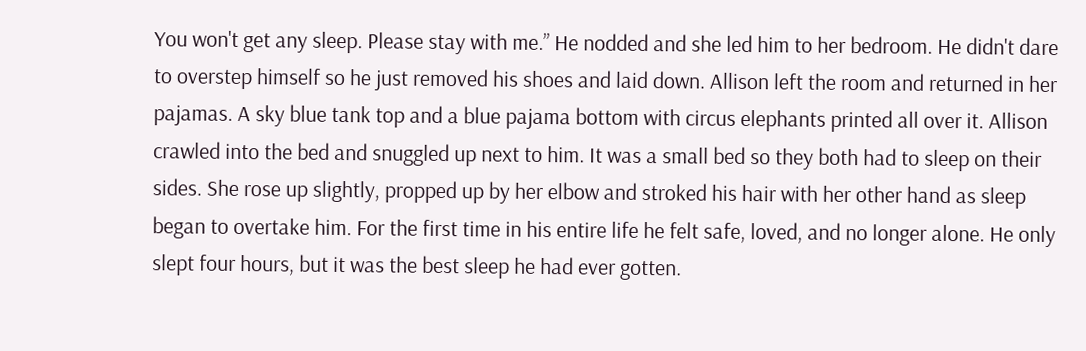You won't get any sleep. Please stay with me.” He nodded and she led him to her bedroom. He didn't dare to overstep himself so he just removed his shoes and laid down. Allison left the room and returned in her pajamas. A sky blue tank top and a blue pajama bottom with circus elephants printed all over it. Allison crawled into the bed and snuggled up next to him. It was a small bed so they both had to sleep on their sides. She rose up slightly, propped up by her elbow and stroked his hair with her other hand as sleep began to overtake him. For the first time in his entire life he felt safe, loved, and no longer alone. He only slept four hours, but it was the best sleep he had ever gotten.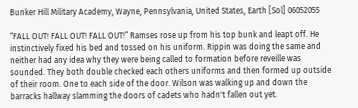Bunker Hill Military Academy, Wayne, Pennsylvania, United States, Earth [Sol] 06052055

“FALL OUT! FALL OUT! FALL OUT!” Ramses rose up from his top bunk and leapt off. He instinctively fixed his bed and tossed on his uniform. Rippin was doing the same and neither had any idea why they were being called to formation before reveille was sounded. They both double checked each others uniforms and then formed up outside of their room. One to each side of the door. Wilson was walking up and down the barracks hallway slamming the doors of cadets who hadn't fallen out yet.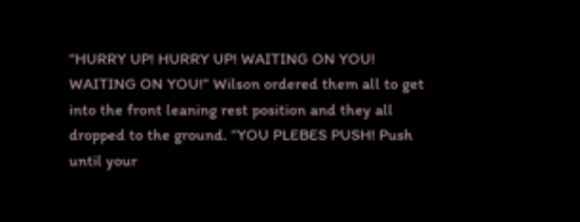“HURRY UP! HURRY UP! WAITING ON YOU! WAITING ON YOU!” Wilson ordered them all to get into the front leaning rest position and they all dropped to the ground. “YOU PLEBES PUSH! Push until your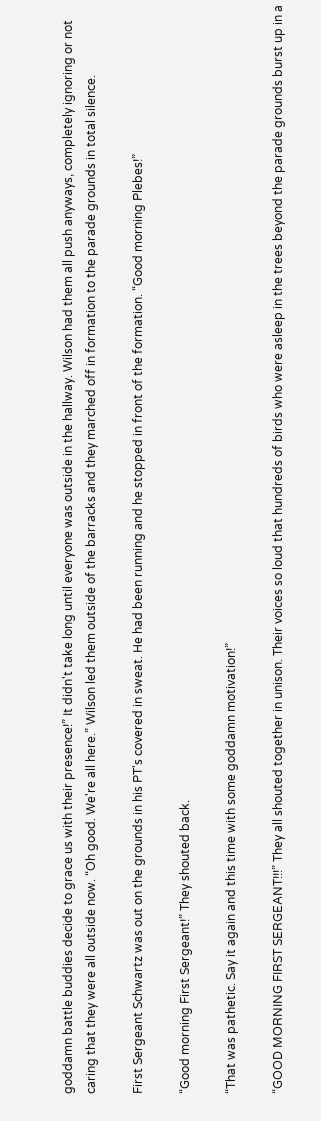goddamn battle buddies decide to grace us with their presence!” It didn't take long until everyone was outside in the hallway. Wilson had them all push anyways, completely ignoring or not caring that they were all outside now. “Oh good. We're all here.” Wilson led them outside of the barracks and they marched off in formation to the parade grounds in total silence.

First Sergeant Schwartz was out on the grounds in his PT's covered in sweat. He had been running and he stopped in front of the formation. “Good morning Plebes!”

“Good morning First Sergeant!” They shouted back.

“That was pathetic. Say it again and this time with some goddamn motivation!”

“GOOD MORNING FIRST SERGEANT!!!” They all shouted together in unison. Their voices so loud that hundreds of birds who were asleep in the trees beyond the parade grounds burst up in a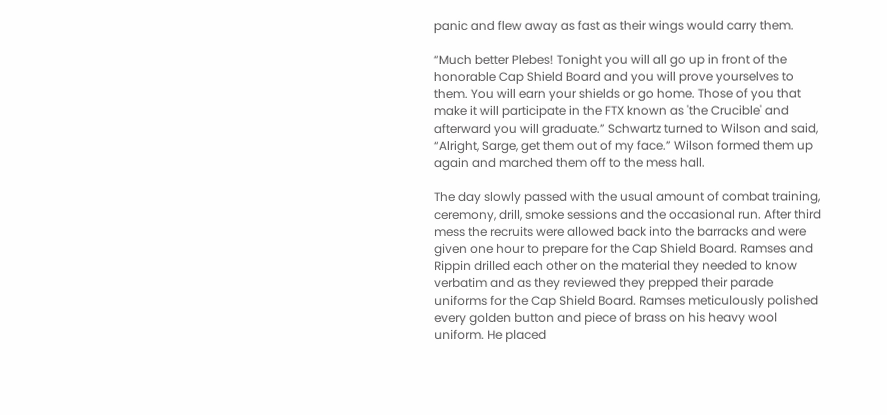panic and flew away as fast as their wings would carry them.

“Much better Plebes! Tonight you will all go up in front of the honorable Cap Shield Board and you will prove yourselves to them. You will earn your shields or go home. Those of you that make it will participate in the FTX known as 'the Crucible' and afterward you will graduate.” Schwartz turned to Wilson and said, “Alright, Sarge, get them out of my face.” Wilson formed them up again and marched them off to the mess hall.

The day slowly passed with the usual amount of combat training, ceremony, drill, smoke sessions and the occasional run. After third mess the recruits were allowed back into the barracks and were given one hour to prepare for the Cap Shield Board. Ramses and Rippin drilled each other on the material they needed to know verbatim and as they reviewed they prepped their parade uniforms for the Cap Shield Board. Ramses meticulously polished every golden button and piece of brass on his heavy wool uniform. He placed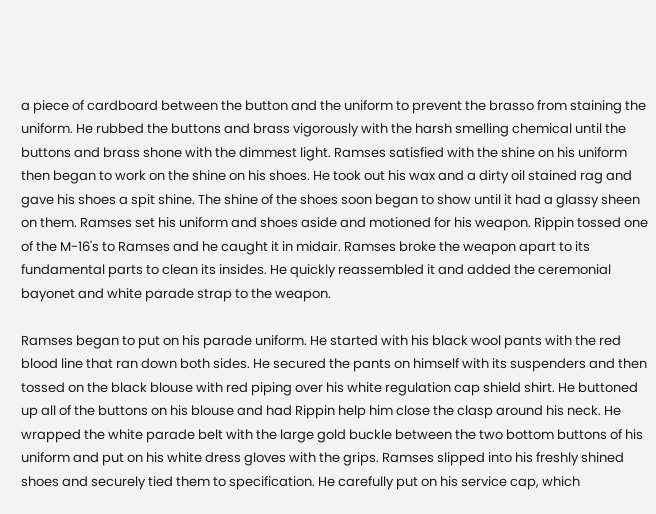a piece of cardboard between the button and the uniform to prevent the brasso from staining the uniform. He rubbed the buttons and brass vigorously with the harsh smelling chemical until the buttons and brass shone with the dimmest light. Ramses satisfied with the shine on his uniform then began to work on the shine on his shoes. He took out his wax and a dirty oil stained rag and gave his shoes a spit shine. The shine of the shoes soon began to show until it had a glassy sheen on them. Ramses set his uniform and shoes aside and motioned for his weapon. Rippin tossed one of the M-16's to Ramses and he caught it in midair. Ramses broke the weapon apart to its fundamental parts to clean its insides. He quickly reassembled it and added the ceremonial bayonet and white parade strap to the weapon.

Ramses began to put on his parade uniform. He started with his black wool pants with the red blood line that ran down both sides. He secured the pants on himself with its suspenders and then tossed on the black blouse with red piping over his white regulation cap shield shirt. He buttoned up all of the buttons on his blouse and had Rippin help him close the clasp around his neck. He wrapped the white parade belt with the large gold buckle between the two bottom buttons of his uniform and put on his white dress gloves with the grips. Ramses slipped into his freshly shined shoes and securely tied them to specification. He carefully put on his service cap, which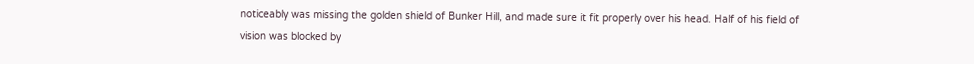noticeably was missing the golden shield of Bunker Hill, and made sure it fit properly over his head. Half of his field of vision was blocked by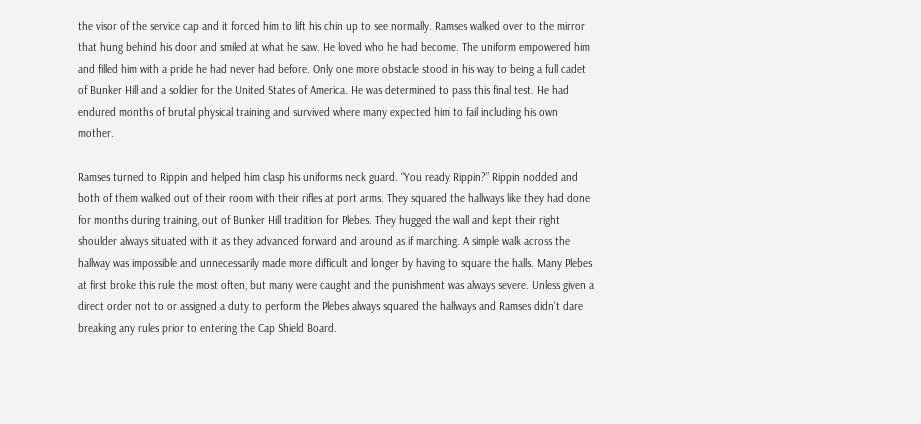the visor of the service cap and it forced him to lift his chin up to see normally. Ramses walked over to the mirror that hung behind his door and smiled at what he saw. He loved who he had become. The uniform empowered him and filled him with a pride he had never had before. Only one more obstacle stood in his way to being a full cadet of Bunker Hill and a soldier for the United States of America. He was determined to pass this final test. He had endured months of brutal physical training and survived where many expected him to fail including his own mother.

Ramses turned to Rippin and helped him clasp his uniforms neck guard. “You ready Rippin?” Rippin nodded and both of them walked out of their room with their rifles at port arms. They squared the hallways like they had done for months during training, out of Bunker Hill tradition for Plebes. They hugged the wall and kept their right shoulder always situated with it as they advanced forward and around as if marching. A simple walk across the hallway was impossible and unnecessarily made more difficult and longer by having to square the halls. Many Plebes at first broke this rule the most often, but many were caught and the punishment was always severe. Unless given a direct order not to or assigned a duty to perform the Plebes always squared the hallways and Ramses didn't dare breaking any rules prior to entering the Cap Shield Board.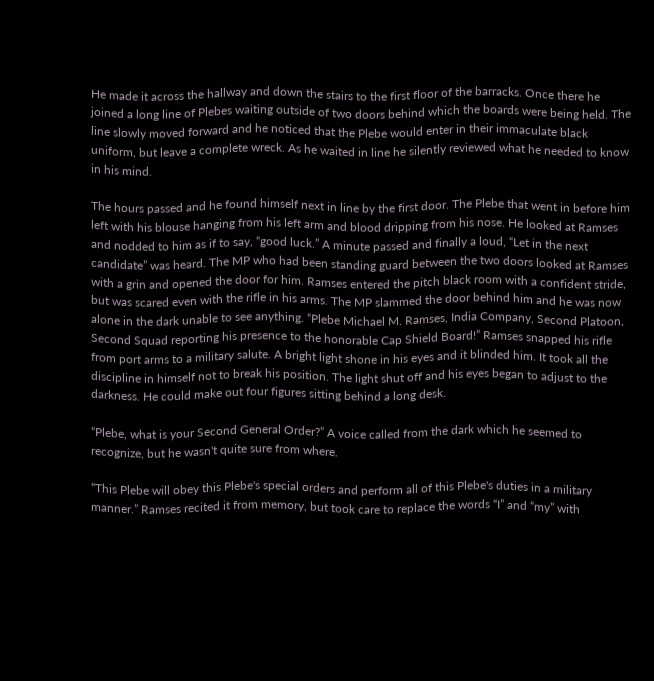He made it across the hallway and down the stairs to the first floor of the barracks. Once there he joined a long line of Plebes waiting outside of two doors behind which the boards were being held. The line slowly moved forward and he noticed that the Plebe would enter in their immaculate black uniform, but leave a complete wreck. As he waited in line he silently reviewed what he needed to know in his mind.

The hours passed and he found himself next in line by the first door. The Plebe that went in before him left with his blouse hanging from his left arm and blood dripping from his nose. He looked at Ramses and nodded to him as if to say, “good luck.” A minute passed and finally a loud, “Let in the next candidate” was heard. The MP who had been standing guard between the two doors looked at Ramses with a grin and opened the door for him. Ramses entered the pitch black room with a confident stride, but was scared even with the rifle in his arms. The MP slammed the door behind him and he was now alone in the dark unable to see anything. “Plebe Michael M. Ramses, India Company, Second Platoon, Second Squad reporting his presence to the honorable Cap Shield Board!” Ramses snapped his rifle from port arms to a military salute. A bright light shone in his eyes and it blinded him. It took all the discipline in himself not to break his position. The light shut off and his eyes began to adjust to the darkness. He could make out four figures sitting behind a long desk.

“Plebe, what is your Second General Order?” A voice called from the dark which he seemed to recognize, but he wasn't quite sure from where.

“This Plebe will obey this Plebe's special orders and perform all of this Plebe's duties in a military manner.” Ramses recited it from memory, but took care to replace the words “I” and “my” with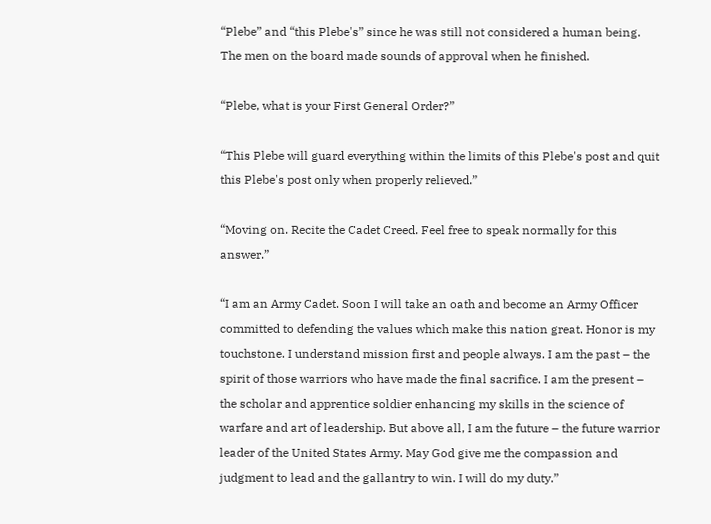“Plebe” and “this Plebe's” since he was still not considered a human being. The men on the board made sounds of approval when he finished.

“Plebe, what is your First General Order?”

“This Plebe will guard everything within the limits of this Plebe's post and quit this Plebe's post only when properly relieved.”

“Moving on. Recite the Cadet Creed. Feel free to speak normally for this answer.”

“I am an Army Cadet. Soon I will take an oath and become an Army Officer committed to defending the values which make this nation great. Honor is my touchstone. I understand mission first and people always. I am the past – the spirit of those warriors who have made the final sacrifice. I am the present – the scholar and apprentice soldier enhancing my skills in the science of warfare and art of leadership. But above all, I am the future – the future warrior leader of the United States Army. May God give me the compassion and judgment to lead and the gallantry to win. I will do my duty.”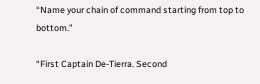“Name your chain of command starting from top to bottom.”

“First Captain De-Tierra. Second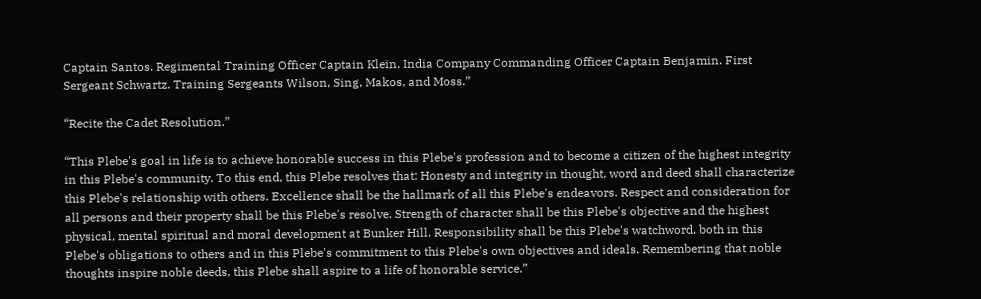Captain Santos. Regimental Training Officer Captain Klein. India Company Commanding Officer Captain Benjamin. First Sergeant Schwartz. Training Sergeants Wilson, Sing, Makos, and Moss.”

“Recite the Cadet Resolution.”

“This Plebe's goal in life is to achieve honorable success in this Plebe's profession and to become a citizen of the highest integrity in this Plebe's community. To this end, this Plebe resolves that: Honesty and integrity in thought, word and deed shall characterize this Plebe's relationship with others. Excellence shall be the hallmark of all this Plebe's endeavors. Respect and consideration for all persons and their property shall be this Plebe's resolve. Strength of character shall be this Plebe's objective and the highest physical, mental spiritual and moral development at Bunker Hill. Responsibility shall be this Plebe's watchword, both in this Plebe's obligations to others and in this Plebe's commitment to this Plebe's own objectives and ideals. Remembering that noble thoughts inspire noble deeds, this Plebe shall aspire to a life of honorable service.”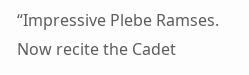“Impressive Plebe Ramses. Now recite the Cadet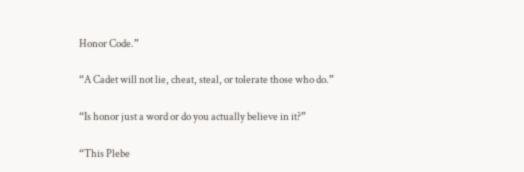Honor Code.”

“A Cadet will not lie, cheat, steal, or tolerate those who do.”

“Is honor just a word or do you actually believe in it?”

“This Plebe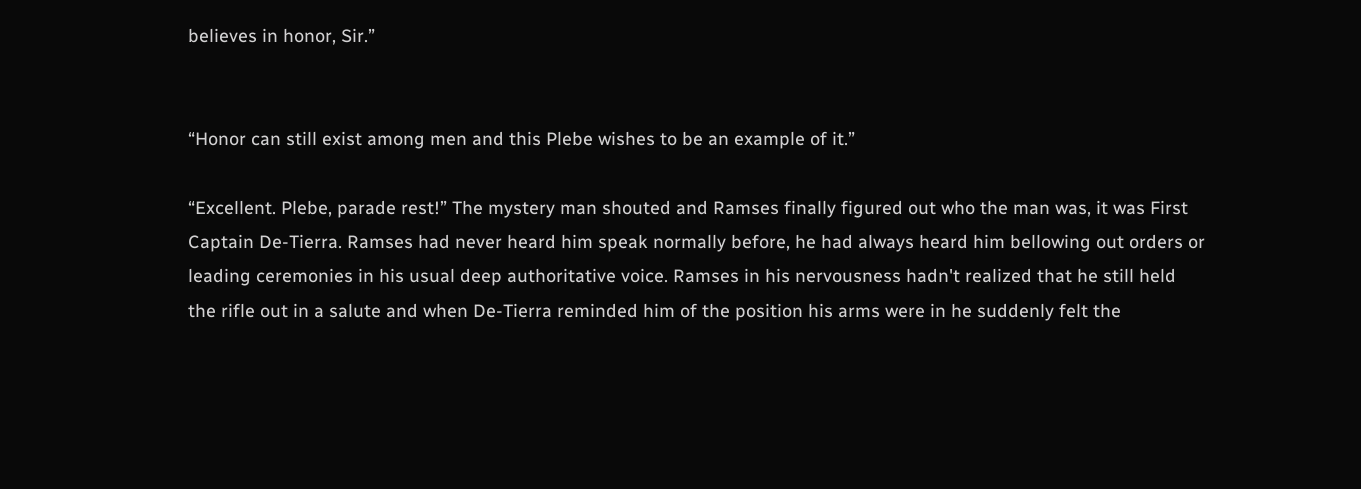believes in honor, Sir.”


“Honor can still exist among men and this Plebe wishes to be an example of it.”

“Excellent. Plebe, parade rest!” The mystery man shouted and Ramses finally figured out who the man was, it was First Captain De-Tierra. Ramses had never heard him speak normally before, he had always heard him bellowing out orders or leading ceremonies in his usual deep authoritative voice. Ramses in his nervousness hadn't realized that he still held the rifle out in a salute and when De-Tierra reminded him of the position his arms were in he suddenly felt the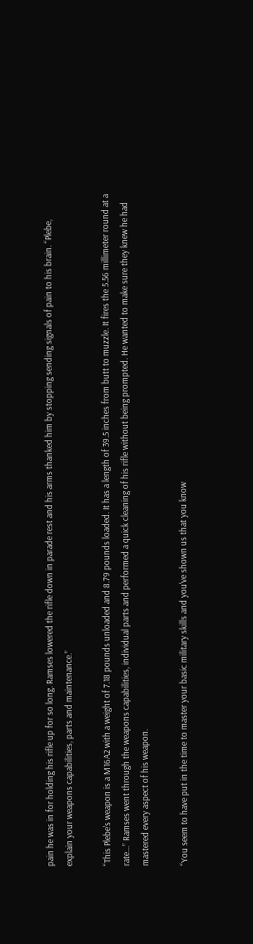pain he was in for holding his rifle up for so long. Ramses lowered the rifle down in parade rest and his arms thanked him by stopping sending signals of pain to his brain. “Plebe, explain your weapons capabilities, parts and maintenance.”

“This Plebe's weapon is a M16A2 with a weight of 7.18 pounds unloaded and 8.79 pounds loaded. It has a length of 39.5 inches from butt to muzzle. It fires the 5.56 millimeter round at a rate...” Ramses went through the weapons capabilities, individual parts and performed a quick cleaning of his rifle without being prompted. He wanted to make sure they knew he had mastered every aspect of his weapon.

“You seem to have put in the time to master your basic military skills and you've shown us that you know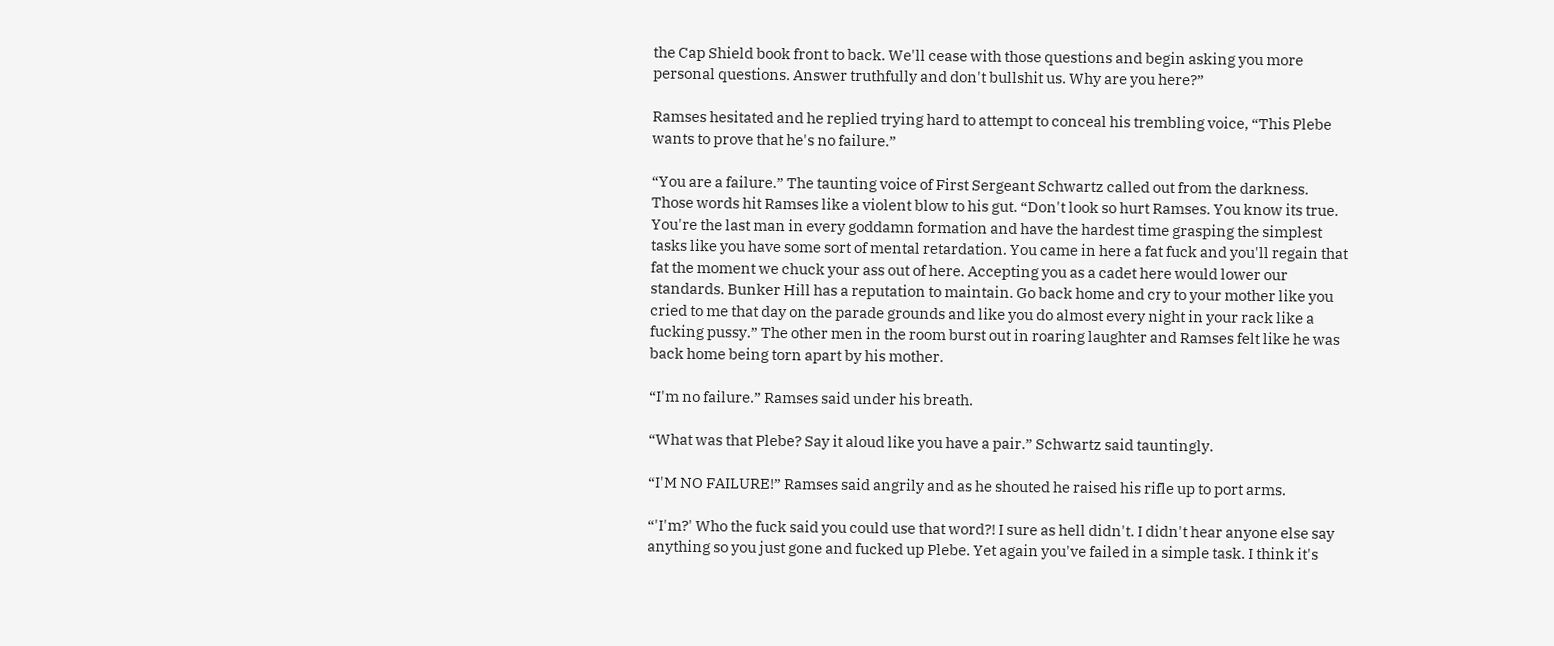the Cap Shield book front to back. We'll cease with those questions and begin asking you more personal questions. Answer truthfully and don't bullshit us. Why are you here?”

Ramses hesitated and he replied trying hard to attempt to conceal his trembling voice, “This Plebe wants to prove that he's no failure.”

“You are a failure.” The taunting voice of First Sergeant Schwartz called out from the darkness. Those words hit Ramses like a violent blow to his gut. “Don't look so hurt Ramses. You know its true. You're the last man in every goddamn formation and have the hardest time grasping the simplest tasks like you have some sort of mental retardation. You came in here a fat fuck and you'll regain that fat the moment we chuck your ass out of here. Accepting you as a cadet here would lower our standards. Bunker Hill has a reputation to maintain. Go back home and cry to your mother like you cried to me that day on the parade grounds and like you do almost every night in your rack like a fucking pussy.” The other men in the room burst out in roaring laughter and Ramses felt like he was back home being torn apart by his mother.

“I'm no failure.” Ramses said under his breath.

“What was that Plebe? Say it aloud like you have a pair.” Schwartz said tauntingly.

“I'M NO FAILURE!” Ramses said angrily and as he shouted he raised his rifle up to port arms.

“'I'm?' Who the fuck said you could use that word?! I sure as hell didn't. I didn't hear anyone else say anything so you just gone and fucked up Plebe. Yet again you've failed in a simple task. I think it's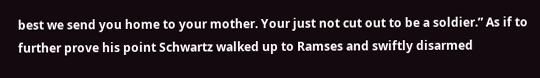best we send you home to your mother. Your just not cut out to be a soldier.” As if to further prove his point Schwartz walked up to Ramses and swiftly disarmed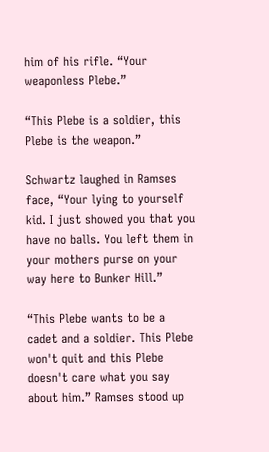him of his rifle. “Your weaponless Plebe.”

“This Plebe is a soldier, this Plebe is the weapon.”

Schwartz laughed in Ramses face, “Your lying to yourself kid. I just showed you that you have no balls. You left them in your mothers purse on your way here to Bunker Hill.”

“This Plebe wants to be a cadet and a soldier. This Plebe won't quit and this Plebe doesn't care what you say about him.” Ramses stood up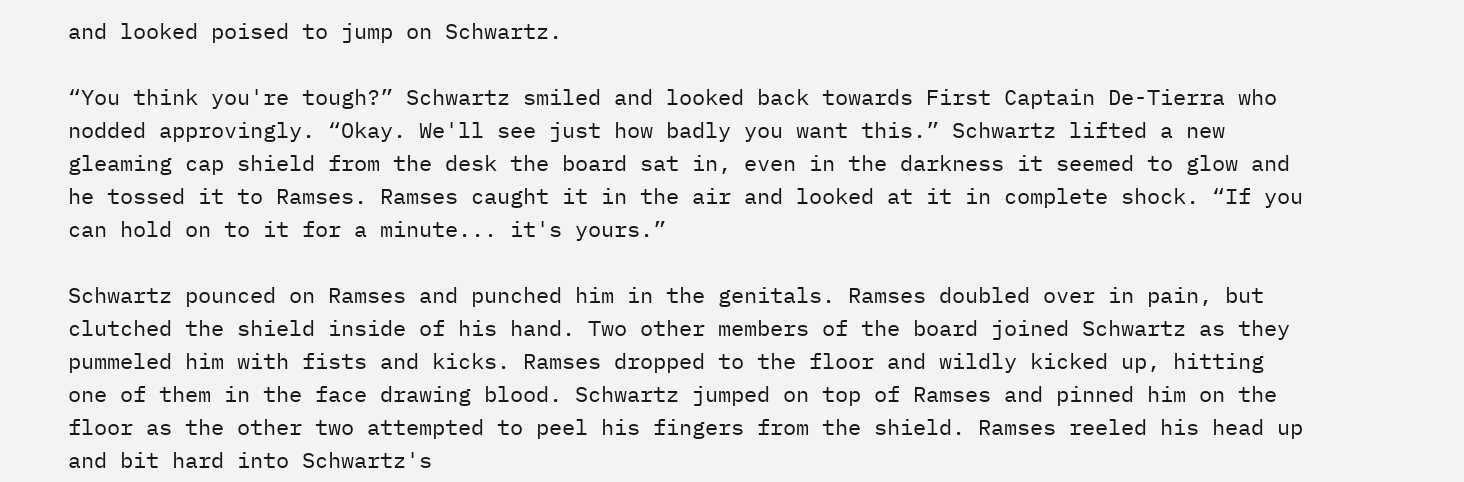and looked poised to jump on Schwartz.

“You think you're tough?” Schwartz smiled and looked back towards First Captain De-Tierra who nodded approvingly. “Okay. We'll see just how badly you want this.” Schwartz lifted a new gleaming cap shield from the desk the board sat in, even in the darkness it seemed to glow and he tossed it to Ramses. Ramses caught it in the air and looked at it in complete shock. “If you can hold on to it for a minute... it's yours.”

Schwartz pounced on Ramses and punched him in the genitals. Ramses doubled over in pain, but clutched the shield inside of his hand. Two other members of the board joined Schwartz as they pummeled him with fists and kicks. Ramses dropped to the floor and wildly kicked up, hitting one of them in the face drawing blood. Schwartz jumped on top of Ramses and pinned him on the floor as the other two attempted to peel his fingers from the shield. Ramses reeled his head up and bit hard into Schwartz's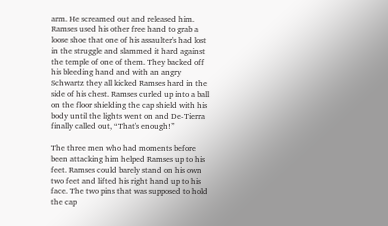arm. He screamed out and released him. Ramses used his other free hand to grab a loose shoe that one of his assaulter's had lost in the struggle and slammed it hard against the temple of one of them. They backed off his bleeding hand and with an angry Schwartz they all kicked Ramses hard in the side of his chest. Ramses curled up into a ball on the floor shielding the cap shield with his body until the lights went on and De-Tierra finally called out, “That's enough!”

The three men who had moments before been attacking him helped Ramses up to his feet. Ramses could barely stand on his own two feet and lifted his right hand up to his face. The two pins that was supposed to hold the cap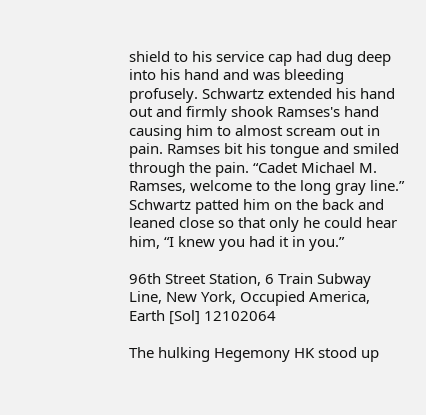shield to his service cap had dug deep into his hand and was bleeding profusely. Schwartz extended his hand out and firmly shook Ramses's hand causing him to almost scream out in pain. Ramses bit his tongue and smiled through the pain. “Cadet Michael M. Ramses, welcome to the long gray line.” Schwartz patted him on the back and leaned close so that only he could hear him, “I knew you had it in you.”

96th Street Station, 6 Train Subway Line, New York, Occupied America, Earth [Sol] 12102064

The hulking Hegemony HK stood up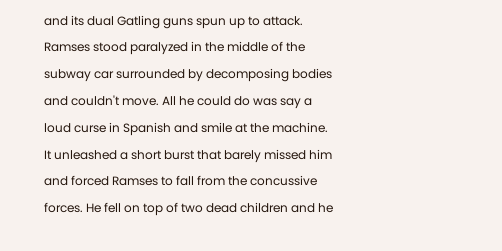and its dual Gatling guns spun up to attack. Ramses stood paralyzed in the middle of the subway car surrounded by decomposing bodies and couldn't move. All he could do was say a loud curse in Spanish and smile at the machine. It unleashed a short burst that barely missed him and forced Ramses to fall from the concussive forces. He fell on top of two dead children and he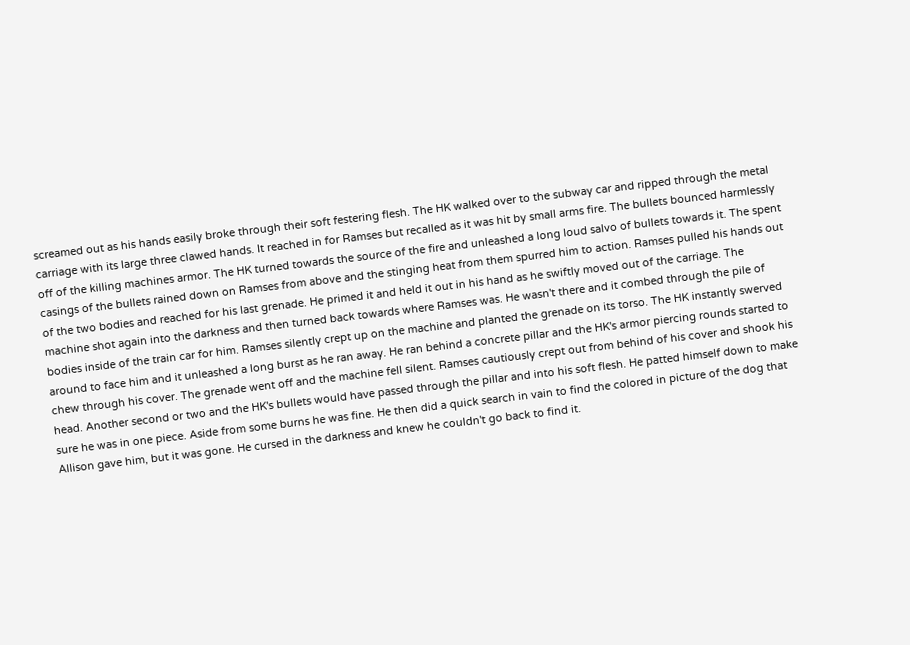screamed out as his hands easily broke through their soft festering flesh. The HK walked over to the subway car and ripped through the metal carriage with its large three clawed hands. It reached in for Ramses but recalled as it was hit by small arms fire. The bullets bounced harmlessly off of the killing machines armor. The HK turned towards the source of the fire and unleashed a long loud salvo of bullets towards it. The spent casings of the bullets rained down on Ramses from above and the stinging heat from them spurred him to action. Ramses pulled his hands out of the two bodies and reached for his last grenade. He primed it and held it out in his hand as he swiftly moved out of the carriage. The machine shot again into the darkness and then turned back towards where Ramses was. He wasn't there and it combed through the pile of bodies inside of the train car for him. Ramses silently crept up on the machine and planted the grenade on its torso. The HK instantly swerved around to face him and it unleashed a long burst as he ran away. He ran behind a concrete pillar and the HK's armor piercing rounds started to chew through his cover. The grenade went off and the machine fell silent. Ramses cautiously crept out from behind of his cover and shook his head. Another second or two and the HK's bullets would have passed through the pillar and into his soft flesh. He patted himself down to make sure he was in one piece. Aside from some burns he was fine. He then did a quick search in vain to find the colored in picture of the dog that Allison gave him, but it was gone. He cursed in the darkness and knew he couldn't go back to find it.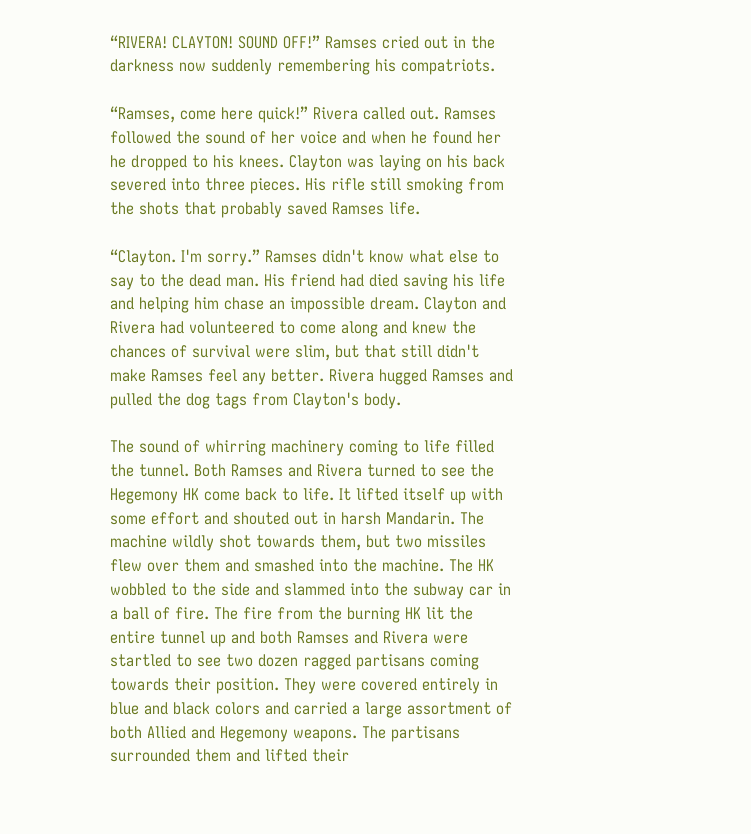“RIVERA! CLAYTON! SOUND OFF!” Ramses cried out in the darkness now suddenly remembering his compatriots.

“Ramses, come here quick!” Rivera called out. Ramses followed the sound of her voice and when he found her he dropped to his knees. Clayton was laying on his back severed into three pieces. His rifle still smoking from the shots that probably saved Ramses life.

“Clayton. I'm sorry.” Ramses didn't know what else to say to the dead man. His friend had died saving his life and helping him chase an impossible dream. Clayton and Rivera had volunteered to come along and knew the chances of survival were slim, but that still didn't make Ramses feel any better. Rivera hugged Ramses and pulled the dog tags from Clayton's body.

The sound of whirring machinery coming to life filled the tunnel. Both Ramses and Rivera turned to see the Hegemony HK come back to life. It lifted itself up with some effort and shouted out in harsh Mandarin. The machine wildly shot towards them, but two missiles flew over them and smashed into the machine. The HK wobbled to the side and slammed into the subway car in a ball of fire. The fire from the burning HK lit the entire tunnel up and both Ramses and Rivera were startled to see two dozen ragged partisans coming towards their position. They were covered entirely in blue and black colors and carried a large assortment of both Allied and Hegemony weapons. The partisans surrounded them and lifted their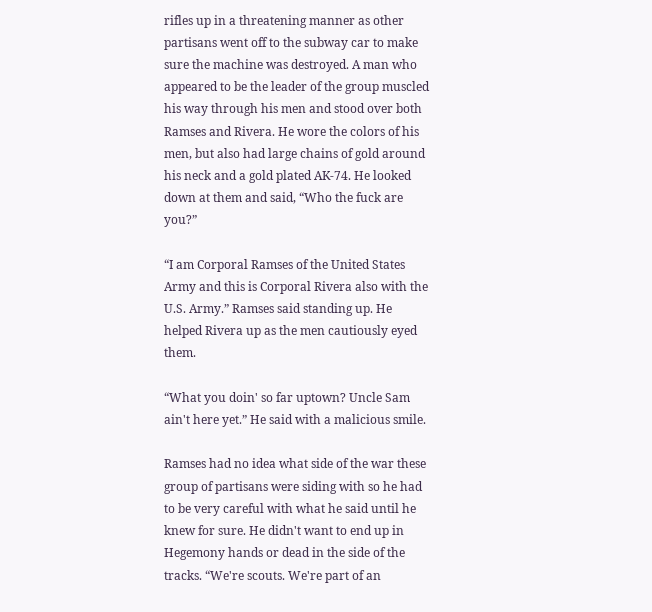rifles up in a threatening manner as other partisans went off to the subway car to make sure the machine was destroyed. A man who appeared to be the leader of the group muscled his way through his men and stood over both Ramses and Rivera. He wore the colors of his men, but also had large chains of gold around his neck and a gold plated AK-74. He looked down at them and said, “Who the fuck are you?”

“I am Corporal Ramses of the United States Army and this is Corporal Rivera also with the U.S. Army.” Ramses said standing up. He helped Rivera up as the men cautiously eyed them.

“What you doin' so far uptown? Uncle Sam ain't here yet.” He said with a malicious smile.

Ramses had no idea what side of the war these group of partisans were siding with so he had to be very careful with what he said until he knew for sure. He didn't want to end up in Hegemony hands or dead in the side of the tracks. “We're scouts. We're part of an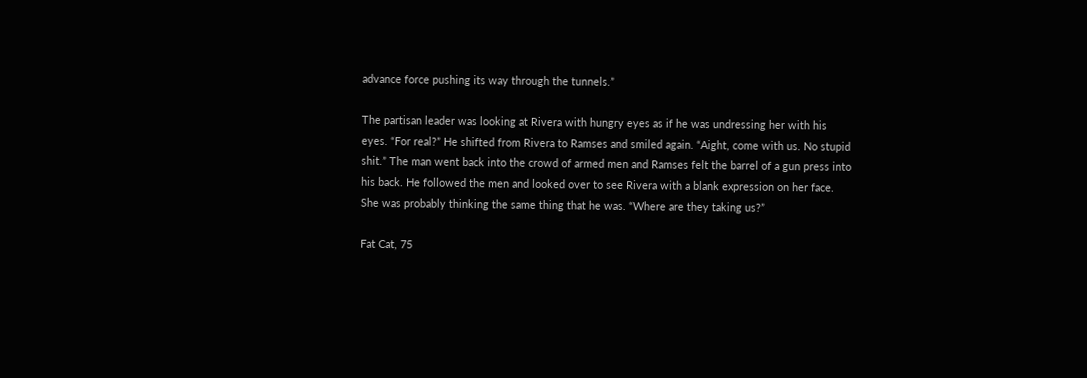advance force pushing its way through the tunnels.”

The partisan leader was looking at Rivera with hungry eyes as if he was undressing her with his eyes. “For real?” He shifted from Rivera to Ramses and smiled again. “Aight, come with us. No stupid shit.” The man went back into the crowd of armed men and Ramses felt the barrel of a gun press into his back. He followed the men and looked over to see Rivera with a blank expression on her face. She was probably thinking the same thing that he was. “Where are they taking us?”

Fat Cat, 75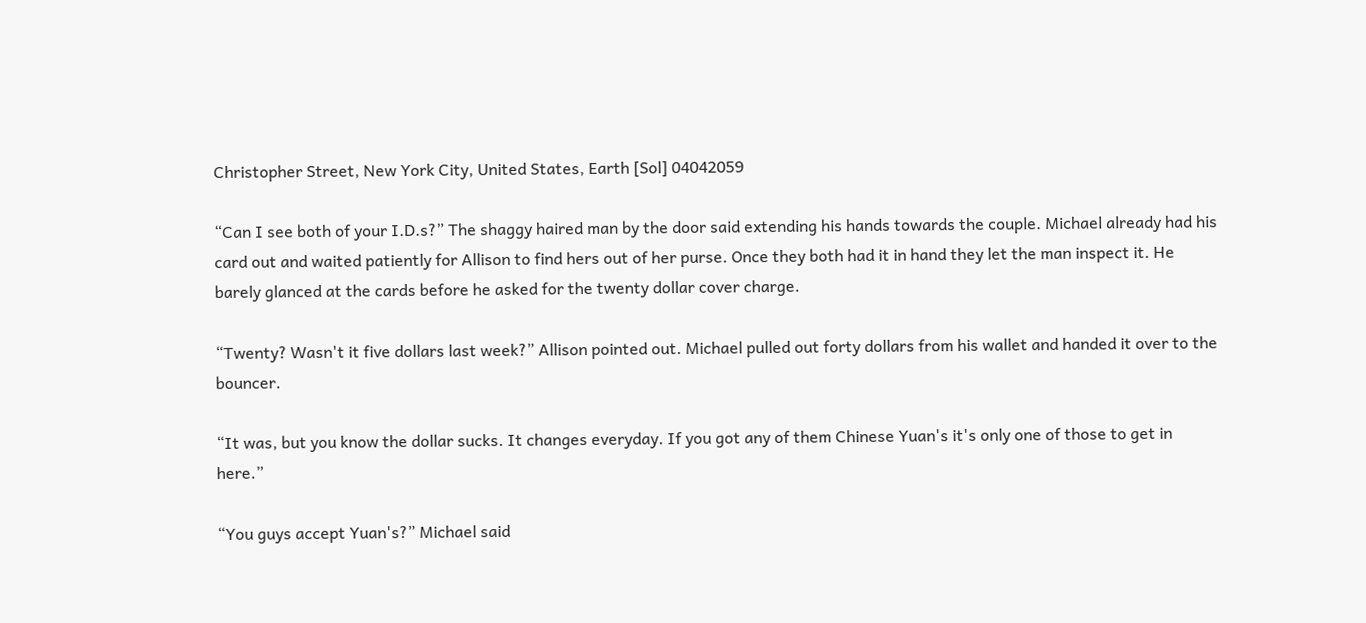Christopher Street, New York City, United States, Earth [Sol] 04042059

“Can I see both of your I.D.s?” The shaggy haired man by the door said extending his hands towards the couple. Michael already had his card out and waited patiently for Allison to find hers out of her purse. Once they both had it in hand they let the man inspect it. He barely glanced at the cards before he asked for the twenty dollar cover charge.

“Twenty? Wasn't it five dollars last week?” Allison pointed out. Michael pulled out forty dollars from his wallet and handed it over to the bouncer.

“It was, but you know the dollar sucks. It changes everyday. If you got any of them Chinese Yuan's it's only one of those to get in here.”

“You guys accept Yuan's?” Michael said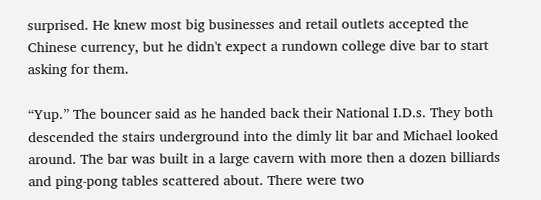surprised. He knew most big businesses and retail outlets accepted the Chinese currency, but he didn't expect a rundown college dive bar to start asking for them.

“Yup.” The bouncer said as he handed back their National I.D.s. They both descended the stairs underground into the dimly lit bar and Michael looked around. The bar was built in a large cavern with more then a dozen billiards and ping-pong tables scattered about. There were two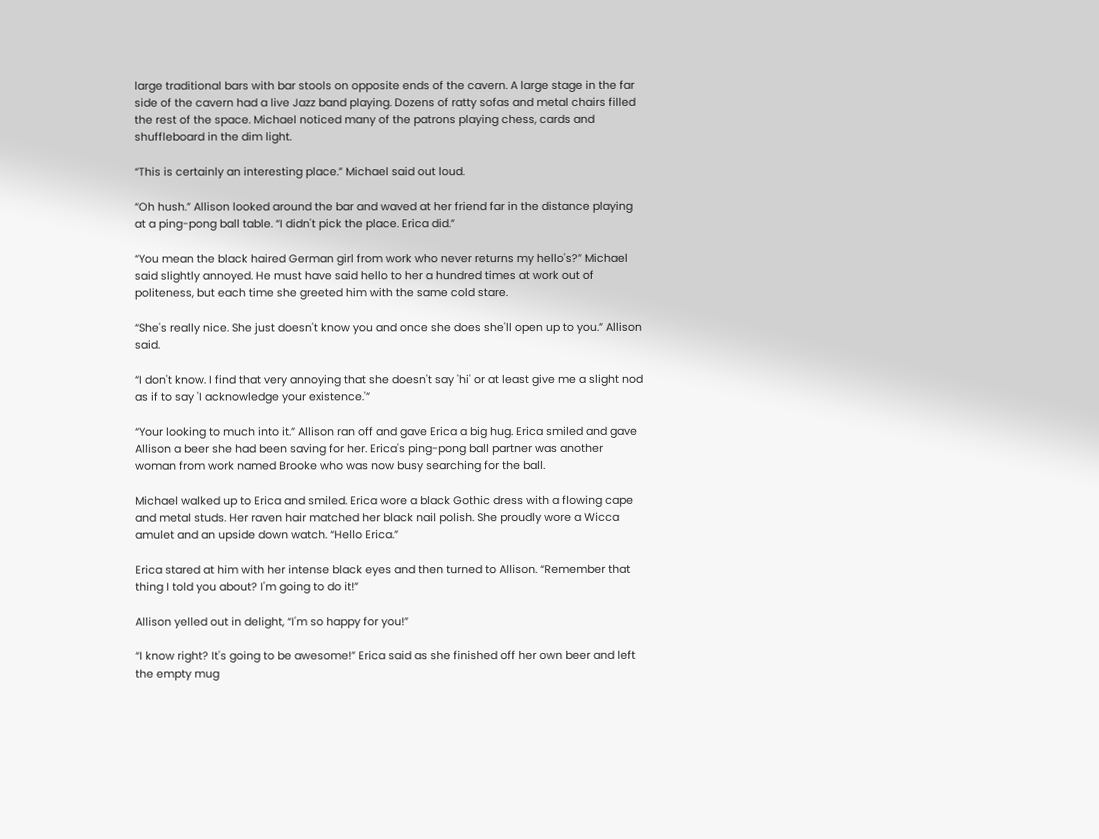large traditional bars with bar stools on opposite ends of the cavern. A large stage in the far side of the cavern had a live Jazz band playing. Dozens of ratty sofas and metal chairs filled the rest of the space. Michael noticed many of the patrons playing chess, cards and shuffleboard in the dim light.

“This is certainly an interesting place.” Michael said out loud.

“Oh hush.” Allison looked around the bar and waved at her friend far in the distance playing at a ping-pong ball table. “I didn't pick the place. Erica did.”

“You mean the black haired German girl from work who never returns my hello's?” Michael said slightly annoyed. He must have said hello to her a hundred times at work out of politeness, but each time she greeted him with the same cold stare.

“She's really nice. She just doesn't know you and once she does she'll open up to you.” Allison said.

“I don't know. I find that very annoying that she doesn't say 'hi' or at least give me a slight nod as if to say 'I acknowledge your existence.'”

“Your looking to much into it.” Allison ran off and gave Erica a big hug. Erica smiled and gave Allison a beer she had been saving for her. Erica's ping-pong ball partner was another woman from work named Brooke who was now busy searching for the ball.

Michael walked up to Erica and smiled. Erica wore a black Gothic dress with a flowing cape and metal studs. Her raven hair matched her black nail polish. She proudly wore a Wicca amulet and an upside down watch. “Hello Erica.”

Erica stared at him with her intense black eyes and then turned to Allison. “Remember that thing I told you about? I'm going to do it!”

Allison yelled out in delight, “I'm so happy for you!”

“I know right? It's going to be awesome!” Erica said as she finished off her own beer and left the empty mug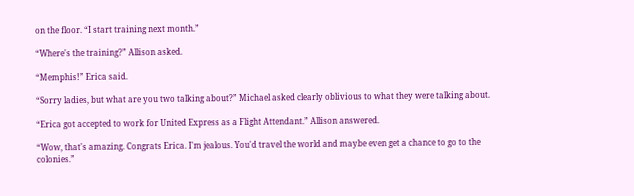on the floor. “I start training next month.”

“Where's the training?” Allison asked.

“Memphis!” Erica said.

“Sorry ladies, but what are you two talking about?” Michael asked clearly oblivious to what they were talking about.

“Erica got accepted to work for United Express as a Flight Attendant.” Allison answered.

“Wow, that's amazing. Congrats Erica. I'm jealous. You'd travel the world and maybe even get a chance to go to the colonies.”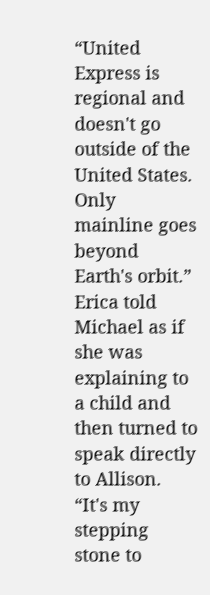“United Express is regional and doesn't go outside of the United States. Only mainline goes beyond Earth's orbit.” Erica told Michael as if she was explaining to a child and then turned to speak directly to Allison. “It's my stepping stone to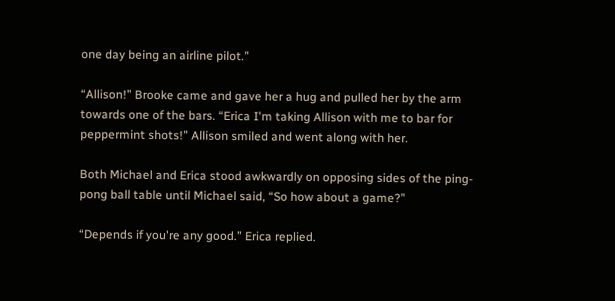one day being an airline pilot.”

“Allison!” Brooke came and gave her a hug and pulled her by the arm towards one of the bars. “Erica I'm taking Allison with me to bar for peppermint shots!” Allison smiled and went along with her.

Both Michael and Erica stood awkwardly on opposing sides of the ping-pong ball table until Michael said, “So how about a game?”

“Depends if you're any good.” Erica replied.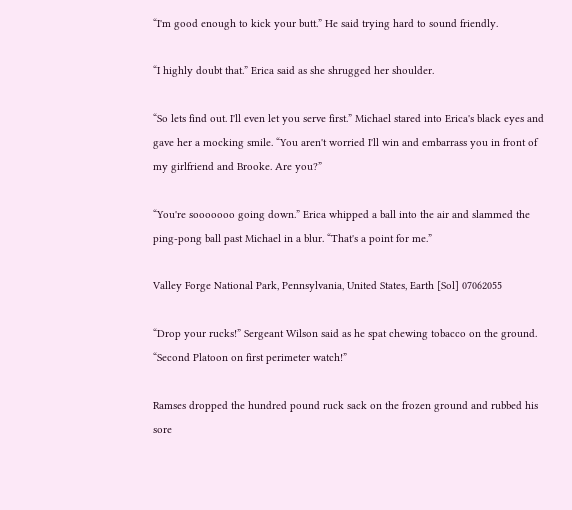“I'm good enough to kick your butt.” He said trying hard to sound friendly.

“I highly doubt that.” Erica said as she shrugged her shoulder.

“So lets find out. I'll even let you serve first.” Michael stared into Erica's black eyes and gave her a mocking smile. “You aren't worried I'll win and embarrass you in front of my girlfriend and Brooke. Are you?”

“You're sooooooo going down.” Erica whipped a ball into the air and slammed the ping-pong ball past Michael in a blur. “That's a point for me.”

Valley Forge National Park, Pennsylvania, United States, Earth [Sol] 07062055

“Drop your rucks!” Sergeant Wilson said as he spat chewing tobacco on the ground. “Second Platoon on first perimeter watch!”

Ramses dropped the hundred pound ruck sack on the frozen ground and rubbed his sore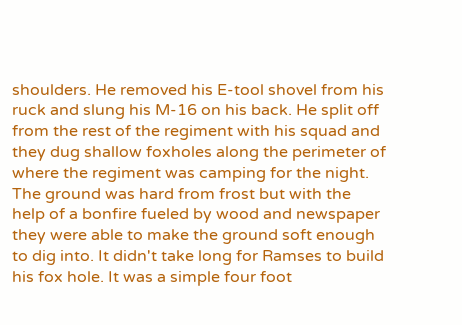shoulders. He removed his E-tool shovel from his ruck and slung his M-16 on his back. He split off from the rest of the regiment with his squad and they dug shallow foxholes along the perimeter of where the regiment was camping for the night. The ground was hard from frost but with the help of a bonfire fueled by wood and newspaper they were able to make the ground soft enough to dig into. It didn't take long for Ramses to build his fox hole. It was a simple four foot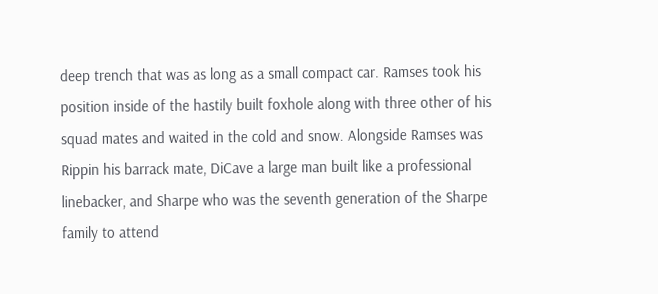deep trench that was as long as a small compact car. Ramses took his position inside of the hastily built foxhole along with three other of his squad mates and waited in the cold and snow. Alongside Ramses was Rippin his barrack mate, DiCave a large man built like a professional linebacker, and Sharpe who was the seventh generation of the Sharpe family to attend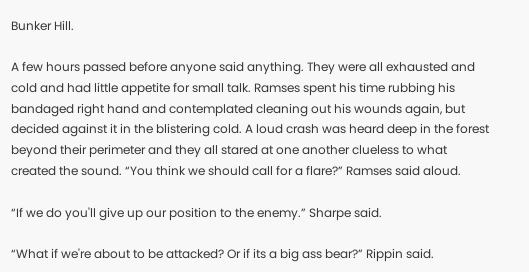Bunker Hill.

A few hours passed before anyone said anything. They were all exhausted and cold and had little appetite for small talk. Ramses spent his time rubbing his bandaged right hand and contemplated cleaning out his wounds again, but decided against it in the blistering cold. A loud crash was heard deep in the forest beyond their perimeter and they all stared at one another clueless to what created the sound. “You think we should call for a flare?” Ramses said aloud.

“If we do you'll give up our position to the enemy.” Sharpe said.

“What if we're about to be attacked? Or if its a big ass bear?” Rippin said.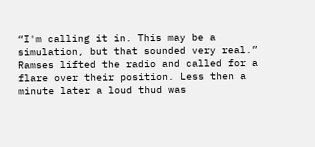“I'm calling it in. This may be a simulation, but that sounded very real.” Ramses lifted the radio and called for a flare over their position. Less then a minute later a loud thud was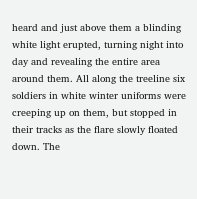heard and just above them a blinding white light erupted, turning night into day and revealing the entire area around them. All along the treeline six soldiers in white winter uniforms were creeping up on them, but stopped in their tracks as the flare slowly floated down. The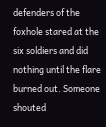defenders of the foxhole stared at the six soldiers and did nothing until the flare burned out. Someone shouted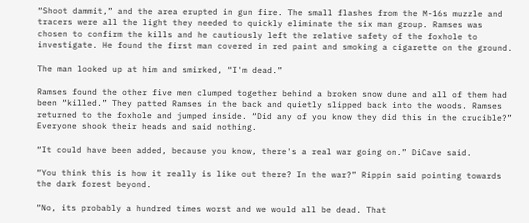“Shoot dammit,” and the area erupted in gun fire. The small flashes from the M-16s muzzle and tracers were all the light they needed to quickly eliminate the six man group. Ramses was chosen to confirm the kills and he cautiously left the relative safety of the foxhole to investigate. He found the first man covered in red paint and smoking a cigarette on the ground.

The man looked up at him and smirked, “I'm dead.”

Ramses found the other five men clumped together behind a broken snow dune and all of them had been “killed.” They patted Ramses in the back and quietly slipped back into the woods. Ramses returned to the foxhole and jumped inside. “Did any of you know they did this in the crucible?” Everyone shook their heads and said nothing.

“It could have been added, because you know, there's a real war going on.” DiCave said.

“You think this is how it really is like out there? In the war?” Rippin said pointing towards the dark forest beyond.

“No, its probably a hundred times worst and we would all be dead. That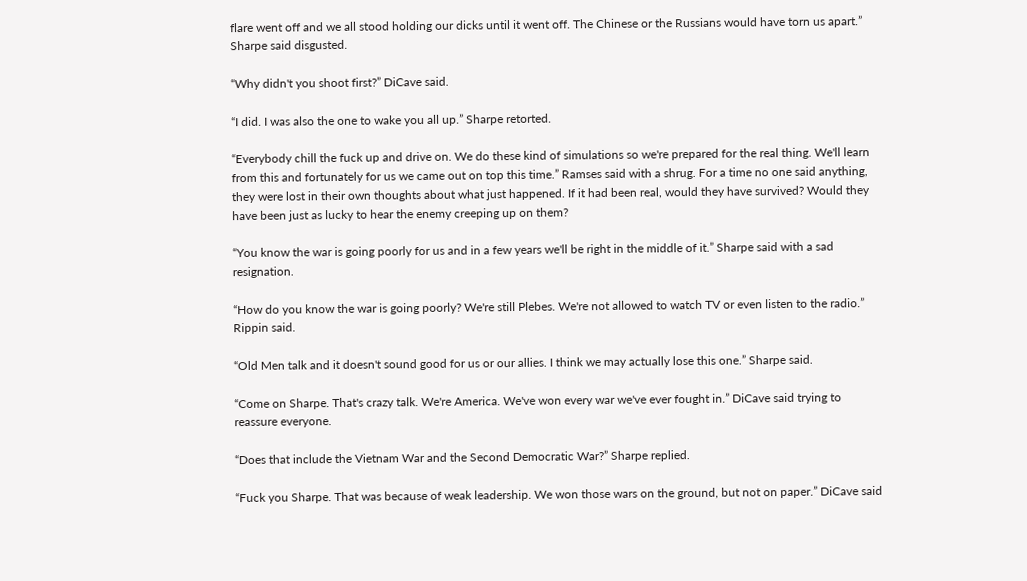flare went off and we all stood holding our dicks until it went off. The Chinese or the Russians would have torn us apart.” Sharpe said disgusted.

“Why didn't you shoot first?” DiCave said.

“I did. I was also the one to wake you all up.” Sharpe retorted.

“Everybody chill the fuck up and drive on. We do these kind of simulations so we're prepared for the real thing. We'll learn from this and fortunately for us we came out on top this time.” Ramses said with a shrug. For a time no one said anything, they were lost in their own thoughts about what just happened. If it had been real, would they have survived? Would they have been just as lucky to hear the enemy creeping up on them?

“You know the war is going poorly for us and in a few years we'll be right in the middle of it.” Sharpe said with a sad resignation.

“How do you know the war is going poorly? We're still Plebes. We're not allowed to watch TV or even listen to the radio.” Rippin said.

“Old Men talk and it doesn't sound good for us or our allies. I think we may actually lose this one.” Sharpe said.

“Come on Sharpe. That's crazy talk. We're America. We've won every war we've ever fought in.” DiCave said trying to reassure everyone.

“Does that include the Vietnam War and the Second Democratic War?” Sharpe replied.

“Fuck you Sharpe. That was because of weak leadership. We won those wars on the ground, but not on paper.” DiCave said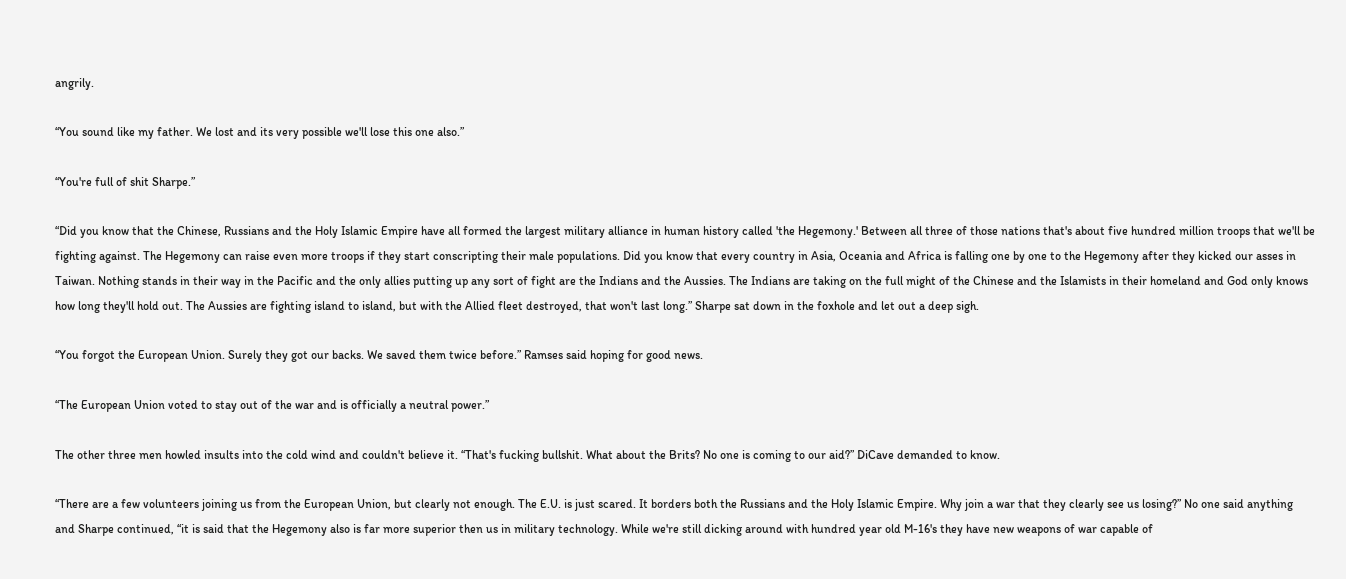angrily.

“You sound like my father. We lost and its very possible we'll lose this one also.”

“You're full of shit Sharpe.”

“Did you know that the Chinese, Russians and the Holy Islamic Empire have all formed the largest military alliance in human history called 'the Hegemony.' Between all three of those nations that's about five hundred million troops that we'll be fighting against. The Hegemony can raise even more troops if they start conscripting their male populations. Did you know that every country in Asia, Oceania and Africa is falling one by one to the Hegemony after they kicked our asses in Taiwan. Nothing stands in their way in the Pacific and the only allies putting up any sort of fight are the Indians and the Aussies. The Indians are taking on the full might of the Chinese and the Islamists in their homeland and God only knows how long they'll hold out. The Aussies are fighting island to island, but with the Allied fleet destroyed, that won't last long.” Sharpe sat down in the foxhole and let out a deep sigh.

“You forgot the European Union. Surely they got our backs. We saved them twice before.” Ramses said hoping for good news.

“The European Union voted to stay out of the war and is officially a neutral power.”

The other three men howled insults into the cold wind and couldn't believe it. “That's fucking bullshit. What about the Brits? No one is coming to our aid?” DiCave demanded to know.

“There are a few volunteers joining us from the European Union, but clearly not enough. The E.U. is just scared. It borders both the Russians and the Holy Islamic Empire. Why join a war that they clearly see us losing?” No one said anything and Sharpe continued, “it is said that the Hegemony also is far more superior then us in military technology. While we're still dicking around with hundred year old M-16's they have new weapons of war capable of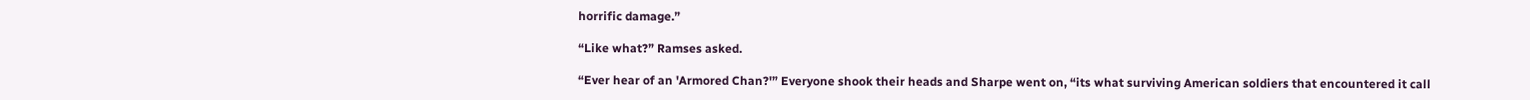horrific damage.”

“Like what?” Ramses asked.

“Ever hear of an 'Armored Chan?'” Everyone shook their heads and Sharpe went on, “its what surviving American soldiers that encountered it call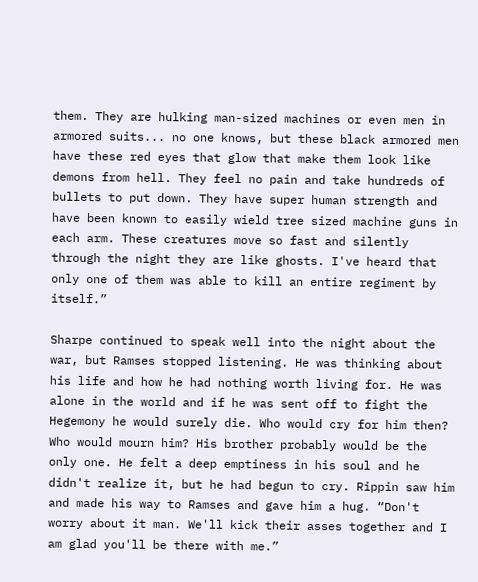them. They are hulking man-sized machines or even men in armored suits... no one knows, but these black armored men have these red eyes that glow that make them look like demons from hell. They feel no pain and take hundreds of bullets to put down. They have super human strength and have been known to easily wield tree sized machine guns in each arm. These creatures move so fast and silently through the night they are like ghosts. I've heard that only one of them was able to kill an entire regiment by itself.”

Sharpe continued to speak well into the night about the war, but Ramses stopped listening. He was thinking about his life and how he had nothing worth living for. He was alone in the world and if he was sent off to fight the Hegemony he would surely die. Who would cry for him then? Who would mourn him? His brother probably would be the only one. He felt a deep emptiness in his soul and he didn't realize it, but he had begun to cry. Rippin saw him and made his way to Ramses and gave him a hug. “Don't worry about it man. We'll kick their asses together and I am glad you'll be there with me.”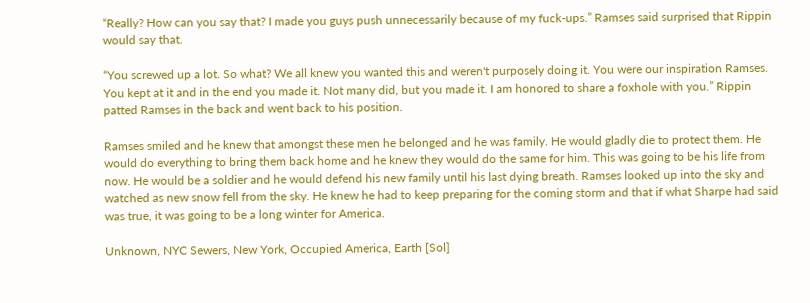“Really? How can you say that? I made you guys push unnecessarily because of my fuck-ups.” Ramses said surprised that Rippin would say that.

“You screwed up a lot. So what? We all knew you wanted this and weren't purposely doing it. You were our inspiration Ramses. You kept at it and in the end you made it. Not many did, but you made it. I am honored to share a foxhole with you.” Rippin patted Ramses in the back and went back to his position.

Ramses smiled and he knew that amongst these men he belonged and he was family. He would gladly die to protect them. He would do everything to bring them back home and he knew they would do the same for him. This was going to be his life from now. He would be a soldier and he would defend his new family until his last dying breath. Ramses looked up into the sky and watched as new snow fell from the sky. He knew he had to keep preparing for the coming storm and that if what Sharpe had said was true, it was going to be a long winter for America.

Unknown, NYC Sewers, New York, Occupied America, Earth [Sol]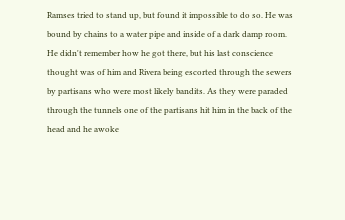Ramses tried to stand up, but found it impossible to do so. He was bound by chains to a water pipe and inside of a dark damp room. He didn't remember how he got there, but his last conscience thought was of him and Rivera being escorted through the sewers by partisans who were most likely bandits. As they were paraded through the tunnels one of the partisans hit him in the back of the head and he awoke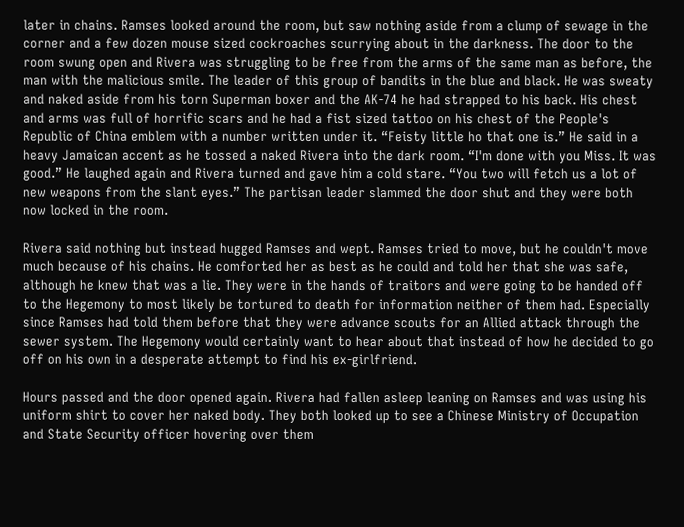later in chains. Ramses looked around the room, but saw nothing aside from a clump of sewage in the corner and a few dozen mouse sized cockroaches scurrying about in the darkness. The door to the room swung open and Rivera was struggling to be free from the arms of the same man as before, the man with the malicious smile. The leader of this group of bandits in the blue and black. He was sweaty and naked aside from his torn Superman boxer and the AK-74 he had strapped to his back. His chest and arms was full of horrific scars and he had a fist sized tattoo on his chest of the People's Republic of China emblem with a number written under it. “Feisty little ho that one is.” He said in a heavy Jamaican accent as he tossed a naked Rivera into the dark room. “I'm done with you Miss. It was good.” He laughed again and Rivera turned and gave him a cold stare. “You two will fetch us a lot of new weapons from the slant eyes.” The partisan leader slammed the door shut and they were both now locked in the room.

Rivera said nothing but instead hugged Ramses and wept. Ramses tried to move, but he couldn't move much because of his chains. He comforted her as best as he could and told her that she was safe, although he knew that was a lie. They were in the hands of traitors and were going to be handed off to the Hegemony to most likely be tortured to death for information neither of them had. Especially since Ramses had told them before that they were advance scouts for an Allied attack through the sewer system. The Hegemony would certainly want to hear about that instead of how he decided to go off on his own in a desperate attempt to find his ex-girlfriend.

Hours passed and the door opened again. Rivera had fallen asleep leaning on Ramses and was using his uniform shirt to cover her naked body. They both looked up to see a Chinese Ministry of Occupation and State Security officer hovering over them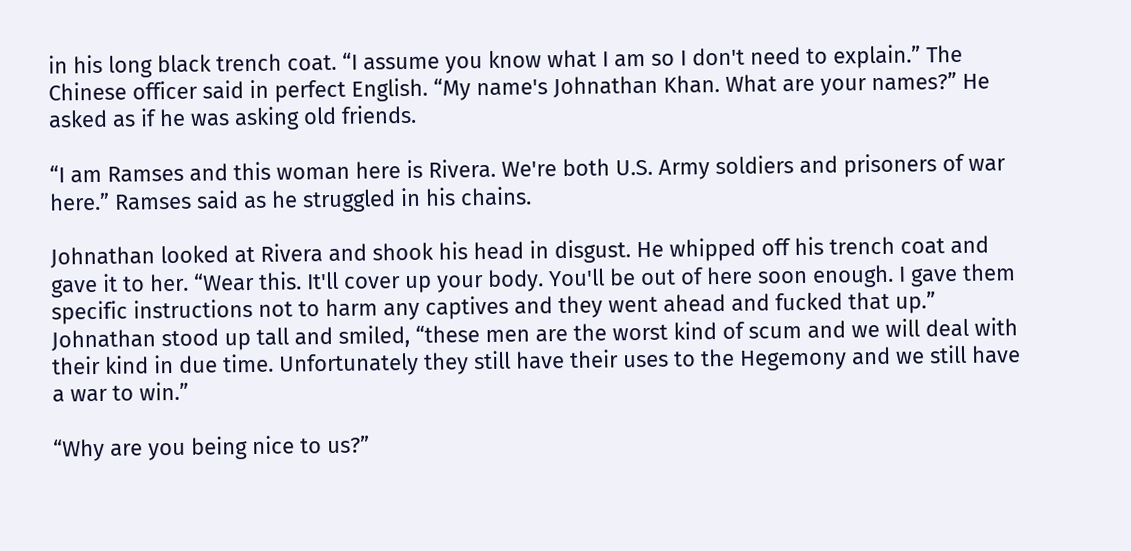in his long black trench coat. “I assume you know what I am so I don't need to explain.” The Chinese officer said in perfect English. “My name's Johnathan Khan. What are your names?” He asked as if he was asking old friends.

“I am Ramses and this woman here is Rivera. We're both U.S. Army soldiers and prisoners of war here.” Ramses said as he struggled in his chains.

Johnathan looked at Rivera and shook his head in disgust. He whipped off his trench coat and gave it to her. “Wear this. It'll cover up your body. You'll be out of here soon enough. I gave them specific instructions not to harm any captives and they went ahead and fucked that up.” Johnathan stood up tall and smiled, “these men are the worst kind of scum and we will deal with their kind in due time. Unfortunately they still have their uses to the Hegemony and we still have a war to win.”

“Why are you being nice to us?”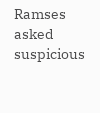Ramses asked suspicious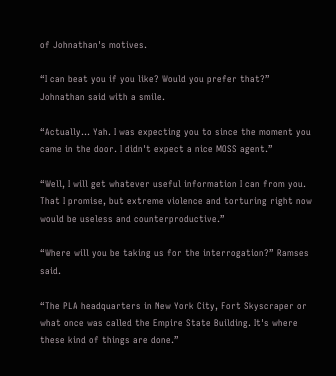of Johnathan's motives.

“I can beat you if you like? Would you prefer that?” Johnathan said with a smile.

“Actually... Yah. I was expecting you to since the moment you came in the door. I didn't expect a nice MOSS agent.”

“Well, I will get whatever useful information I can from you. That I promise, but extreme violence and torturing right now would be useless and counterproductive.”

“Where will you be taking us for the interrogation?” Ramses said.

“The PLA headquarters in New York City, Fort Skyscraper or what once was called the Empire State Building. It's where these kind of things are done.”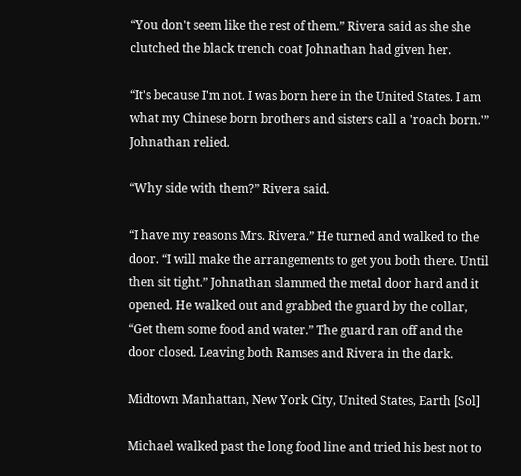“You don't seem like the rest of them.” Rivera said as she she clutched the black trench coat Johnathan had given her.

“It's because I'm not. I was born here in the United States. I am what my Chinese born brothers and sisters call a 'roach born.'” Johnathan relied.

“Why side with them?” Rivera said.

“I have my reasons Mrs. Rivera.” He turned and walked to the door. “I will make the arrangements to get you both there. Until then sit tight.” Johnathan slammed the metal door hard and it opened. He walked out and grabbed the guard by the collar, “Get them some food and water.” The guard ran off and the door closed. Leaving both Ramses and Rivera in the dark.

Midtown Manhattan, New York City, United States, Earth [Sol]

Michael walked past the long food line and tried his best not to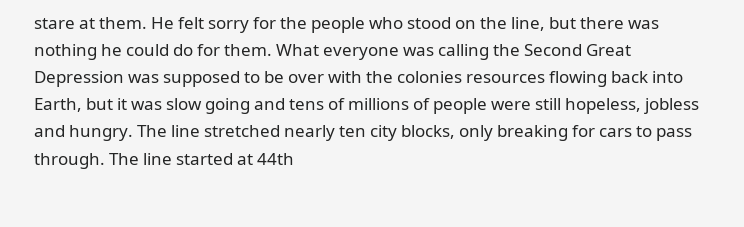stare at them. He felt sorry for the people who stood on the line, but there was nothing he could do for them. What everyone was calling the Second Great Depression was supposed to be over with the colonies resources flowing back into Earth, but it was slow going and tens of millions of people were still hopeless, jobless and hungry. The line stretched nearly ten city blocks, only breaking for cars to pass through. The line started at 44th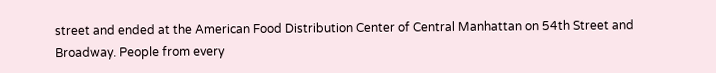street and ended at the American Food Distribution Center of Central Manhattan on 54th Street and Broadway. People from every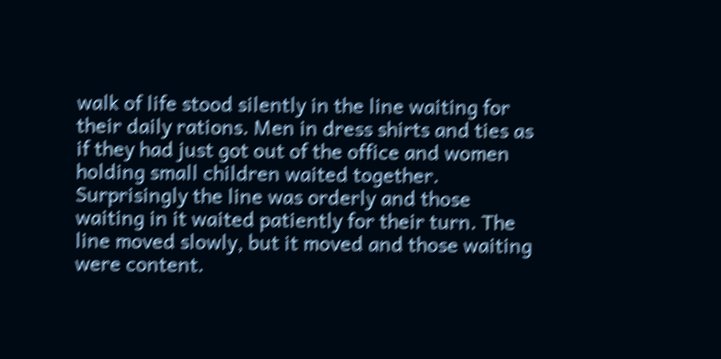walk of life stood silently in the line waiting for their daily rations. Men in dress shirts and ties as if they had just got out of the office and women holding small children waited together. Surprisingly the line was orderly and those waiting in it waited patiently for their turn. The line moved slowly, but it moved and those waiting were content.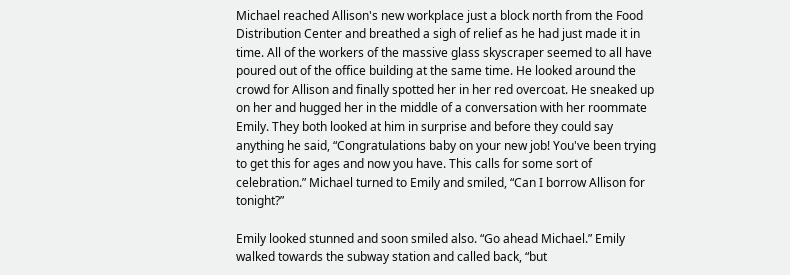Michael reached Allison's new workplace just a block north from the Food Distribution Center and breathed a sigh of relief as he had just made it in time. All of the workers of the massive glass skyscraper seemed to all have poured out of the office building at the same time. He looked around the crowd for Allison and finally spotted her in her red overcoat. He sneaked up on her and hugged her in the middle of a conversation with her roommate Emily. They both looked at him in surprise and before they could say anything he said, “Congratulations baby on your new job! You've been trying to get this for ages and now you have. This calls for some sort of celebration.” Michael turned to Emily and smiled, “Can I borrow Allison for tonight?”

Emily looked stunned and soon smiled also. “Go ahead Michael.” Emily walked towards the subway station and called back, “but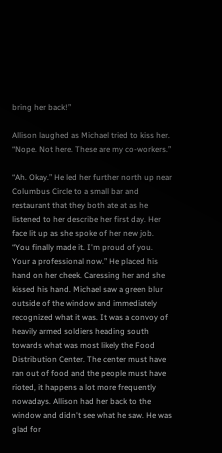bring her back!”

Allison laughed as Michael tried to kiss her. “Nope. Not here. These are my co-workers.”

“Ah. Okay.” He led her further north up near Columbus Circle to a small bar and restaurant that they both ate at as he listened to her describe her first day. Her face lit up as she spoke of her new job. “You finally made it. I'm proud of you. Your a professional now.” He placed his hand on her cheek. Caressing her and she kissed his hand. Michael saw a green blur outside of the window and immediately recognized what it was. It was a convoy of heavily armed soldiers heading south towards what was most likely the Food Distribution Center. The center must have ran out of food and the people must have rioted, it happens a lot more frequently nowadays. Allison had her back to the window and didn't see what he saw. He was glad for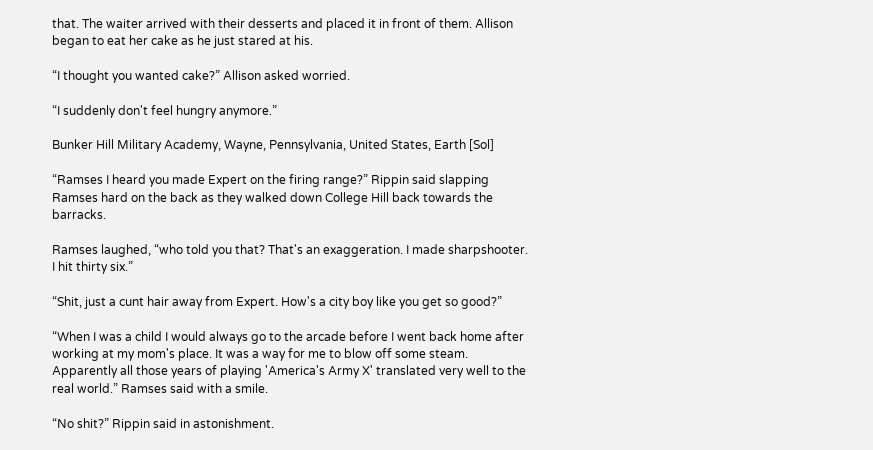that. The waiter arrived with their desserts and placed it in front of them. Allison began to eat her cake as he just stared at his.

“I thought you wanted cake?” Allison asked worried.

“I suddenly don't feel hungry anymore.”

Bunker Hill Military Academy, Wayne, Pennsylvania, United States, Earth [Sol]

“Ramses I heard you made Expert on the firing range?” Rippin said slapping Ramses hard on the back as they walked down College Hill back towards the barracks.

Ramses laughed, “who told you that? That's an exaggeration. I made sharpshooter. I hit thirty six.”

“Shit, just a cunt hair away from Expert. How's a city boy like you get so good?”

“When I was a child I would always go to the arcade before I went back home after working at my mom's place. It was a way for me to blow off some steam. Apparently all those years of playing 'America's Army X' translated very well to the real world.” Ramses said with a smile.

“No shit?” Rippin said in astonishment.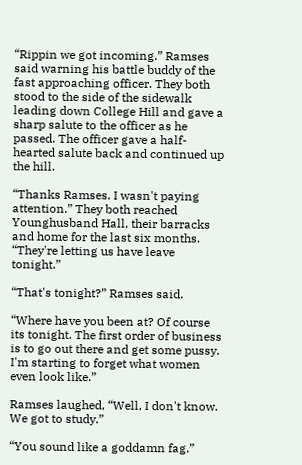“Rippin we got incoming.” Ramses said warning his battle buddy of the fast approaching officer. They both stood to the side of the sidewalk leading down College Hill and gave a sharp salute to the officer as he passed. The officer gave a half-hearted salute back and continued up the hill.

“Thanks Ramses. I wasn't paying attention.” They both reached Younghusband Hall, their barracks and home for the last six months. “They're letting us have leave tonight.”

“That's tonight?” Ramses said.

“Where have you been at? Of course its tonight. The first order of business is to go out there and get some pussy. I'm starting to forget what women even look like.”

Ramses laughed, “Well, I don't know. We got to study.”

“You sound like a goddamn fag.”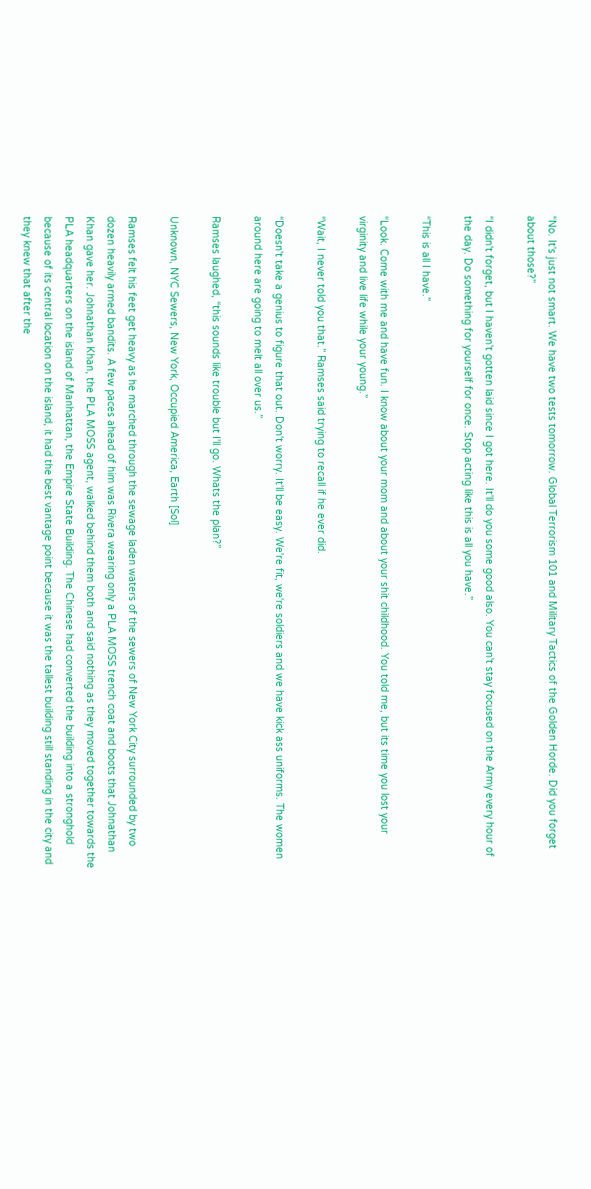“No. It's just not smart. We have two tests tomorrow. Global Terrorism 101 and Military Tactics of the Golden Horde. Did you forget about those?”

“I didn't forget, but I haven't gotten laid since I got here. It'll do you some good also. You can't stay focused on the Army every hour of the day. Do something for yourself for once. Stop acting like this is all you have.”

“This is all I have.”

“Look. Come with me and have fun. I know about your mom and about your shit childhood. You told me, but its time you lost your virginity and live life while your young.”

“Wait, I never told you that.” Ramses said trying to recall if he ever did.

“Doesn't take a genius to figure that out. Don't worry. It'll be easy. We're fit, we're soldiers and we have kick ass uniforms. The women around here are going to melt all over us.”

Ramses laughed, “this sounds like trouble but I'll go. Whats the plan?”

Unknown, NYC Sewers, New York, Occupied America, Earth [Sol]

Ramses felt his feet get heavy as he marched through the sewage laden waters of the sewers of New York City surrounded by two dozen heavily armed bandits. A few paces ahead of him was Rivera wearing only a PLA MOSS trench coat and boots that Johnathan Khan gave her. Johnathan Khan, the PLA MOSS agent, walked behind them both and said nothing as they moved together towards the PLA headquarters on the island of Manhattan, the Empire State Building. The Chinese had converted the building into a stronghold because of its central location on the island, it had the best vantage point because it was the tallest building still standing in the city and they knew that after the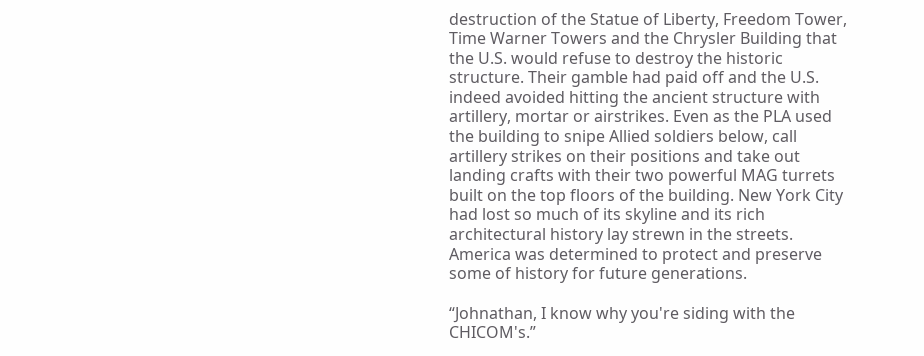destruction of the Statue of Liberty, Freedom Tower, Time Warner Towers and the Chrysler Building that the U.S. would refuse to destroy the historic structure. Their gamble had paid off and the U.S. indeed avoided hitting the ancient structure with artillery, mortar or airstrikes. Even as the PLA used the building to snipe Allied soldiers below, call artillery strikes on their positions and take out landing crafts with their two powerful MAG turrets built on the top floors of the building. New York City had lost so much of its skyline and its rich architectural history lay strewn in the streets. America was determined to protect and preserve some of history for future generations.

“Johnathan, I know why you're siding with the CHICOM's.”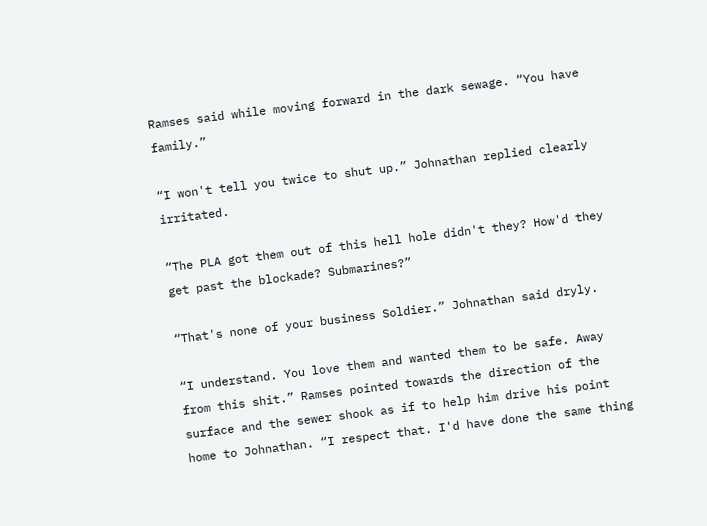Ramses said while moving forward in the dark sewage. “You have family.”

“I won't tell you twice to shut up.” Johnathan replied clearly irritated.

“The PLA got them out of this hell hole didn't they? How'd they get past the blockade? Submarines?”

“That's none of your business Soldier.” Johnathan said dryly.

“I understand. You love them and wanted them to be safe. Away from this shit.” Ramses pointed towards the direction of the surface and the sewer shook as if to help him drive his point home to Johnathan. “I respect that. I'd have done the same thing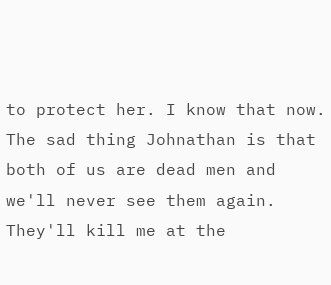to protect her. I know that now. The sad thing Johnathan is that both of us are dead men and we'll never see them again. They'll kill me at the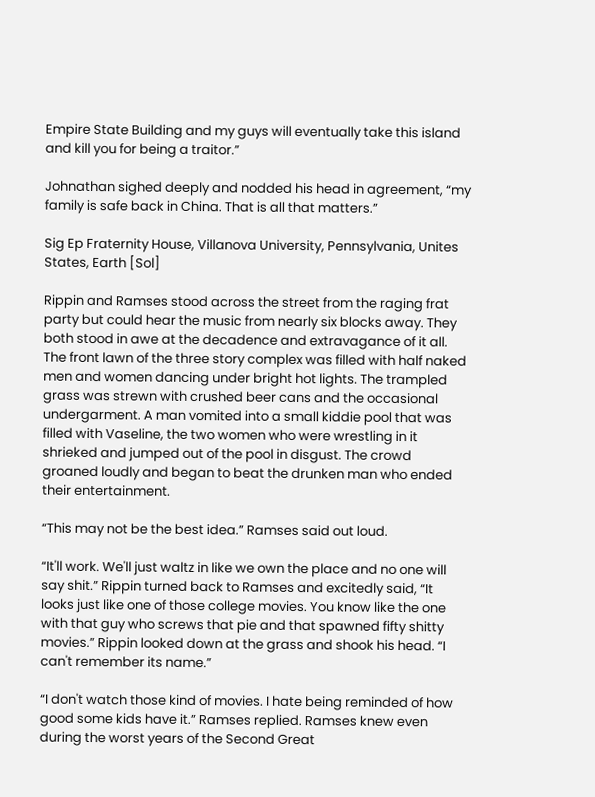Empire State Building and my guys will eventually take this island and kill you for being a traitor.”

Johnathan sighed deeply and nodded his head in agreement, “my family is safe back in China. That is all that matters.”

Sig Ep Fraternity House, Villanova University, Pennsylvania, Unites States, Earth [Sol]

Rippin and Ramses stood across the street from the raging frat party but could hear the music from nearly six blocks away. They both stood in awe at the decadence and extravagance of it all. The front lawn of the three story complex was filled with half naked men and women dancing under bright hot lights. The trampled grass was strewn with crushed beer cans and the occasional undergarment. A man vomited into a small kiddie pool that was filled with Vaseline, the two women who were wrestling in it shrieked and jumped out of the pool in disgust. The crowd groaned loudly and began to beat the drunken man who ended their entertainment.

“This may not be the best idea.” Ramses said out loud.

“It'll work. We'll just waltz in like we own the place and no one will say shit.” Rippin turned back to Ramses and excitedly said, “It looks just like one of those college movies. You know like the one with that guy who screws that pie and that spawned fifty shitty movies.” Rippin looked down at the grass and shook his head. “I can't remember its name.”

“I don't watch those kind of movies. I hate being reminded of how good some kids have it.” Ramses replied. Ramses knew even during the worst years of the Second Great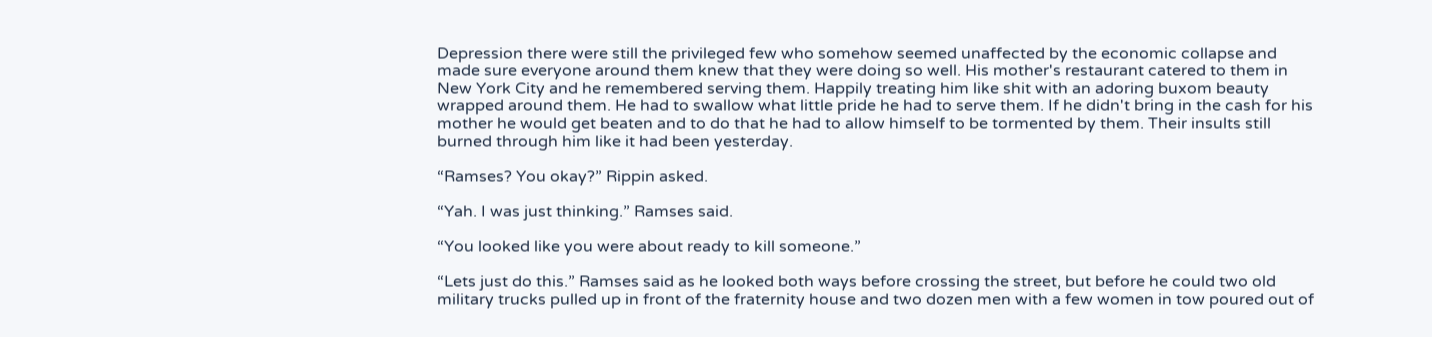Depression there were still the privileged few who somehow seemed unaffected by the economic collapse and made sure everyone around them knew that they were doing so well. His mother's restaurant catered to them in New York City and he remembered serving them. Happily treating him like shit with an adoring buxom beauty wrapped around them. He had to swallow what little pride he had to serve them. If he didn't bring in the cash for his mother he would get beaten and to do that he had to allow himself to be tormented by them. Their insults still burned through him like it had been yesterday.

“Ramses? You okay?” Rippin asked.

“Yah. I was just thinking.” Ramses said.

“You looked like you were about ready to kill someone.”

“Lets just do this.” Ramses said as he looked both ways before crossing the street, but before he could two old military trucks pulled up in front of the fraternity house and two dozen men with a few women in tow poured out of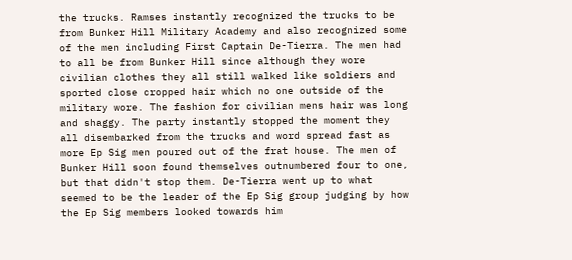the trucks. Ramses instantly recognized the trucks to be from Bunker Hill Military Academy and also recognized some of the men including First Captain De-Tierra. The men had to all be from Bunker Hill since although they wore civilian clothes they all still walked like soldiers and sported close cropped hair which no one outside of the military wore. The fashion for civilian mens hair was long and shaggy. The party instantly stopped the moment they all disembarked from the trucks and word spread fast as more Ep Sig men poured out of the frat house. The men of Bunker Hill soon found themselves outnumbered four to one, but that didn't stop them. De-Tierra went up to what seemed to be the leader of the Ep Sig group judging by how the Ep Sig members looked towards him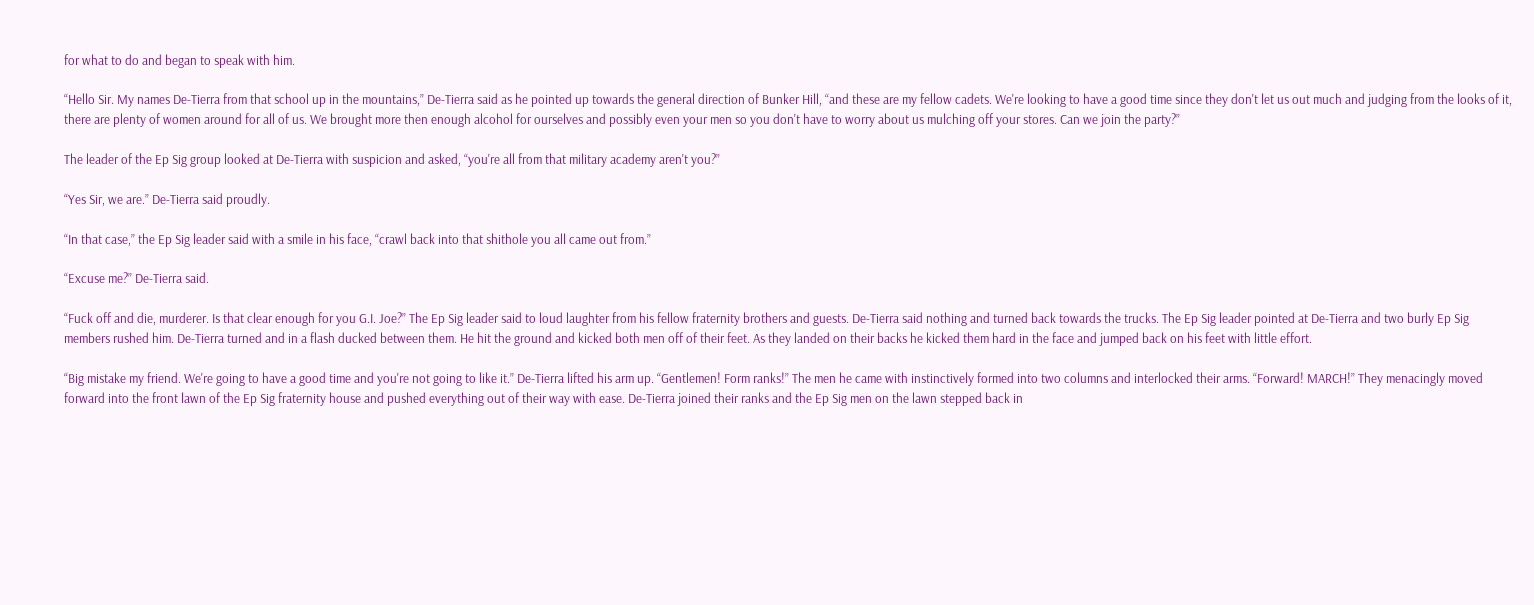for what to do and began to speak with him.

“Hello Sir. My names De-Tierra from that school up in the mountains,” De-Tierra said as he pointed up towards the general direction of Bunker Hill, “and these are my fellow cadets. We're looking to have a good time since they don't let us out much and judging from the looks of it, there are plenty of women around for all of us. We brought more then enough alcohol for ourselves and possibly even your men so you don't have to worry about us mulching off your stores. Can we join the party?”

The leader of the Ep Sig group looked at De-Tierra with suspicion and asked, “you're all from that military academy aren't you?”

“Yes Sir, we are.” De-Tierra said proudly.

“In that case,” the Ep Sig leader said with a smile in his face, “crawl back into that shithole you all came out from.”

“Excuse me?” De-Tierra said.

“Fuck off and die, murderer. Is that clear enough for you G.I. Joe?” The Ep Sig leader said to loud laughter from his fellow fraternity brothers and guests. De-Tierra said nothing and turned back towards the trucks. The Ep Sig leader pointed at De-Tierra and two burly Ep Sig members rushed him. De-Tierra turned and in a flash ducked between them. He hit the ground and kicked both men off of their feet. As they landed on their backs he kicked them hard in the face and jumped back on his feet with little effort.

“Big mistake my friend. We're going to have a good time and you're not going to like it.” De-Tierra lifted his arm up. “Gentlemen! Form ranks!” The men he came with instinctively formed into two columns and interlocked their arms. “Forward! MARCH!” They menacingly moved forward into the front lawn of the Ep Sig fraternity house and pushed everything out of their way with ease. De-Tierra joined their ranks and the Ep Sig men on the lawn stepped back in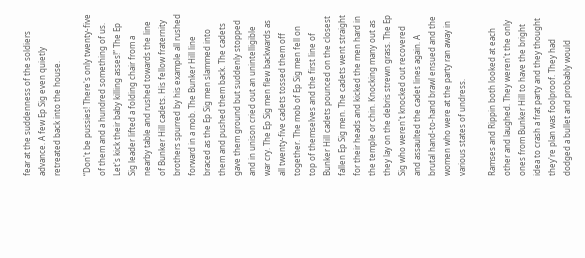fear at the suddenness of the soldiers advance. A few Ep Sig even quietly retreated back into the house.

“Don't be pussies! There's only twenty-five of them and a hundred something of us. Let's kick their baby killing asses!” The Ep Sig leader lifted a folding chair from a nearby table and rushed towards the line of Bunker Hill cadets. His fellow fraternity brothers spurred by his example all rushed forward in a mob. The Bunker Hill line braced as the Ep Sig men slammed into them and pushed them back. The cadets gave them ground but suddenly stopped and in unison cried out an unintelligible war cry. The Ep Sig men flew backwards as all twenty-five cadets tossed them off together. The mob of Ep Sig men fell on top of themselves and the first line of Bunker Hill cadets pounced on the closest fallen Ep Sig men. The cadets went straight for their heads and kicked the men hard in the temple or chin. Knocking many out as they lay on the debris strewn grass. The Ep Sig who weren't knocked out recovered and assaulted the cadet lines again. A brutal hand-to-hand brawl ensued and the women who were at the party ran away in various states of undress.

Ramses and Rippin both looked at each other and laughed. They weren't the only ones from Bunker Hill to have the bright idea to crash a frat party and they thought they're plan was foolproof. They had dodged a bullet and probably would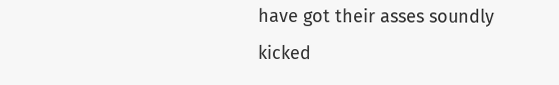have got their asses soundly kicked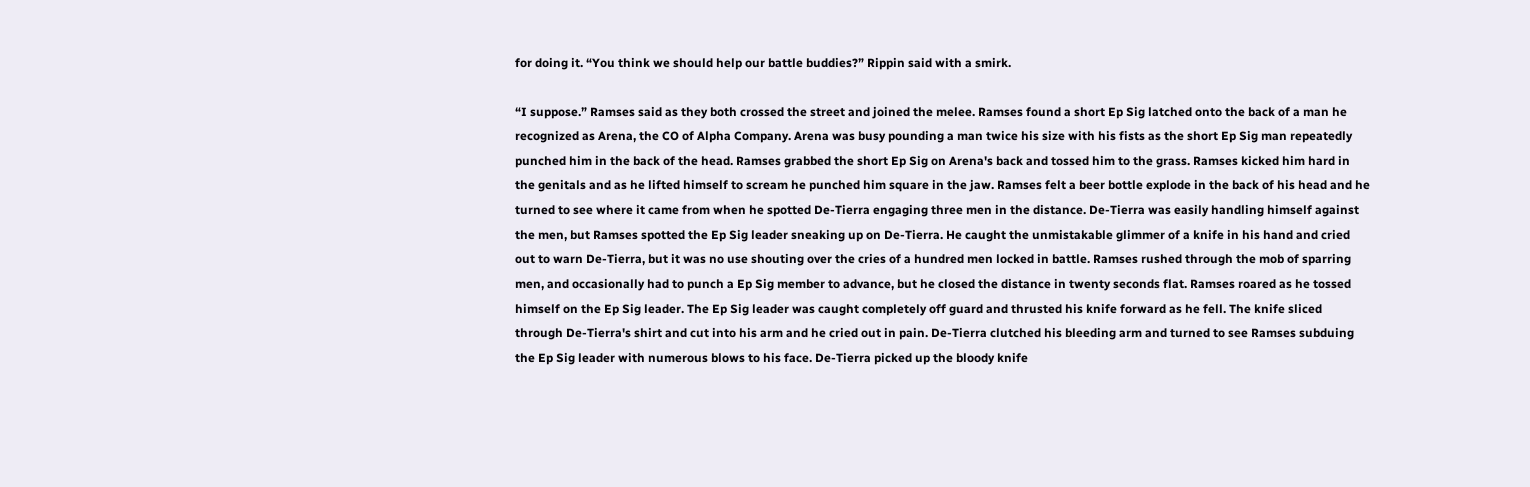for doing it. “You think we should help our battle buddies?” Rippin said with a smirk.

“I suppose.” Ramses said as they both crossed the street and joined the melee. Ramses found a short Ep Sig latched onto the back of a man he recognized as Arena, the CO of Alpha Company. Arena was busy pounding a man twice his size with his fists as the short Ep Sig man repeatedly punched him in the back of the head. Ramses grabbed the short Ep Sig on Arena's back and tossed him to the grass. Ramses kicked him hard in the genitals and as he lifted himself to scream he punched him square in the jaw. Ramses felt a beer bottle explode in the back of his head and he turned to see where it came from when he spotted De-Tierra engaging three men in the distance. De-Tierra was easily handling himself against the men, but Ramses spotted the Ep Sig leader sneaking up on De-Tierra. He caught the unmistakable glimmer of a knife in his hand and cried out to warn De-Tierra, but it was no use shouting over the cries of a hundred men locked in battle. Ramses rushed through the mob of sparring men, and occasionally had to punch a Ep Sig member to advance, but he closed the distance in twenty seconds flat. Ramses roared as he tossed himself on the Ep Sig leader. The Ep Sig leader was caught completely off guard and thrusted his knife forward as he fell. The knife sliced through De-Tierra's shirt and cut into his arm and he cried out in pain. De-Tierra clutched his bleeding arm and turned to see Ramses subduing the Ep Sig leader with numerous blows to his face. De-Tierra picked up the bloody knife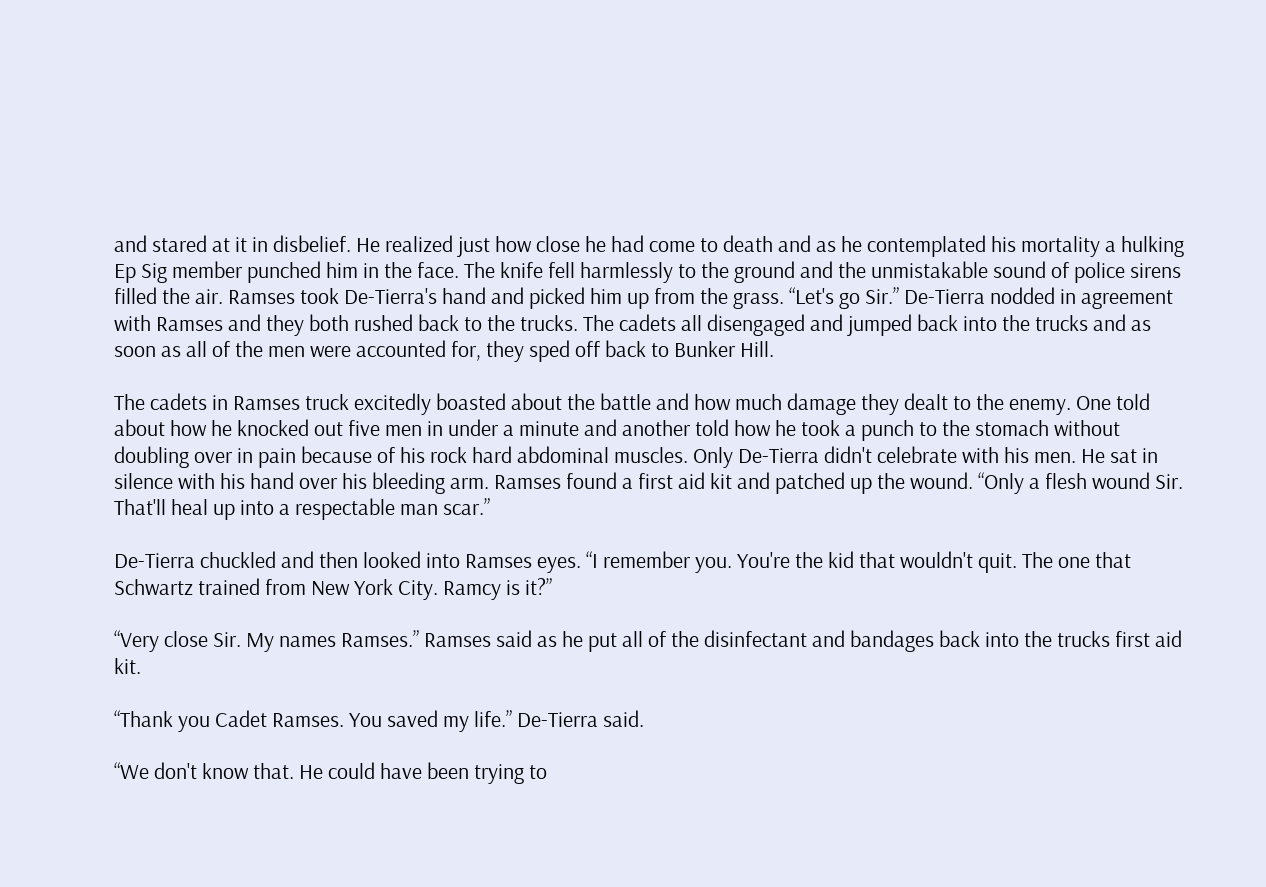and stared at it in disbelief. He realized just how close he had come to death and as he contemplated his mortality a hulking Ep Sig member punched him in the face. The knife fell harmlessly to the ground and the unmistakable sound of police sirens filled the air. Ramses took De-Tierra's hand and picked him up from the grass. “Let's go Sir.” De-Tierra nodded in agreement with Ramses and they both rushed back to the trucks. The cadets all disengaged and jumped back into the trucks and as soon as all of the men were accounted for, they sped off back to Bunker Hill.

The cadets in Ramses truck excitedly boasted about the battle and how much damage they dealt to the enemy. One told about how he knocked out five men in under a minute and another told how he took a punch to the stomach without doubling over in pain because of his rock hard abdominal muscles. Only De-Tierra didn't celebrate with his men. He sat in silence with his hand over his bleeding arm. Ramses found a first aid kit and patched up the wound. “Only a flesh wound Sir. That'll heal up into a respectable man scar.”

De-Tierra chuckled and then looked into Ramses eyes. “I remember you. You're the kid that wouldn't quit. The one that Schwartz trained from New York City. Ramcy is it?”

“Very close Sir. My names Ramses.” Ramses said as he put all of the disinfectant and bandages back into the trucks first aid kit.

“Thank you Cadet Ramses. You saved my life.” De-Tierra said.

“We don't know that. He could have been trying to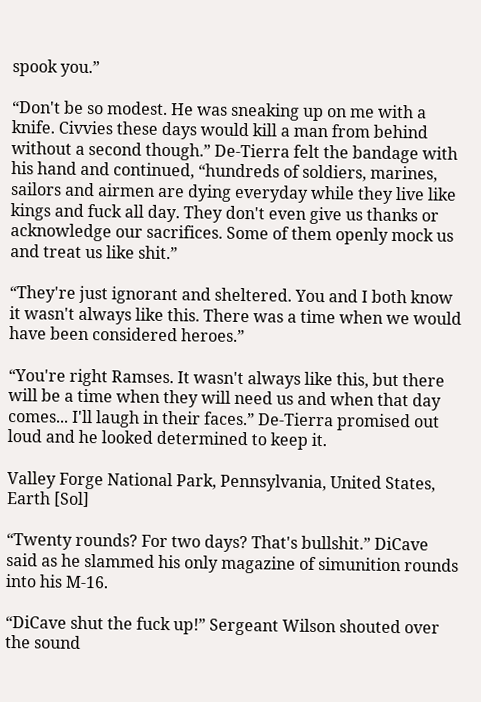spook you.”

“Don't be so modest. He was sneaking up on me with a knife. Civvies these days would kill a man from behind without a second though.” De-Tierra felt the bandage with his hand and continued, “hundreds of soldiers, marines, sailors and airmen are dying everyday while they live like kings and fuck all day. They don't even give us thanks or acknowledge our sacrifices. Some of them openly mock us and treat us like shit.”

“They're just ignorant and sheltered. You and I both know it wasn't always like this. There was a time when we would have been considered heroes.”

“You're right Ramses. It wasn't always like this, but there will be a time when they will need us and when that day comes... I'll laugh in their faces.” De-Tierra promised out loud and he looked determined to keep it.

Valley Forge National Park, Pennsylvania, United States, Earth [Sol]

“Twenty rounds? For two days? That's bullshit.” DiCave said as he slammed his only magazine of simunition rounds into his M-16.

“DiCave shut the fuck up!” Sergeant Wilson shouted over the sound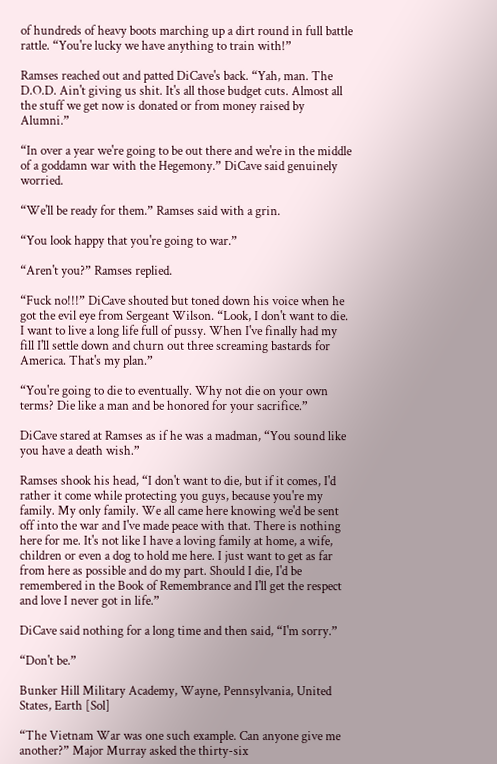of hundreds of heavy boots marching up a dirt round in full battle rattle. “You're lucky we have anything to train with!”

Ramses reached out and patted DiCave's back. “Yah, man. The D.O.D. Ain't giving us shit. It's all those budget cuts. Almost all the stuff we get now is donated or from money raised by Alumni.”

“In over a year we're going to be out there and we're in the middle of a goddamn war with the Hegemony.” DiCave said genuinely worried.

“We'll be ready for them.” Ramses said with a grin.

“You look happy that you're going to war.”

“Aren't you?” Ramses replied.

“Fuck no!!!” DiCave shouted but toned down his voice when he got the evil eye from Sergeant Wilson. “Look, I don't want to die. I want to live a long life full of pussy. When I've finally had my fill I'll settle down and churn out three screaming bastards for America. That's my plan.”

“You're going to die to eventually. Why not die on your own terms? Die like a man and be honored for your sacrifice.”

DiCave stared at Ramses as if he was a madman, “You sound like you have a death wish.”

Ramses shook his head, “I don't want to die, but if it comes, I'd rather it come while protecting you guys, because you're my family. My only family. We all came here knowing we'd be sent off into the war and I've made peace with that. There is nothing here for me. It's not like I have a loving family at home, a wife, children or even a dog to hold me here. I just want to get as far from here as possible and do my part. Should I die, I'd be remembered in the Book of Remembrance and I'll get the respect and love I never got in life.”

DiCave said nothing for a long time and then said, “I'm sorry.”

“Don't be.”

Bunker Hill Military Academy, Wayne, Pennsylvania, United States, Earth [Sol]

“The Vietnam War was one such example. Can anyone give me another?” Major Murray asked the thirty-six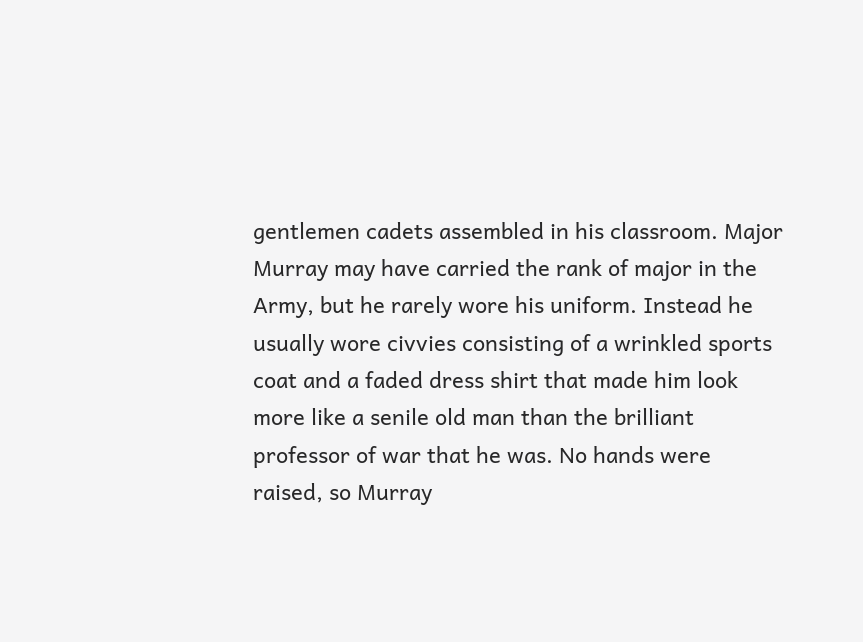gentlemen cadets assembled in his classroom. Major Murray may have carried the rank of major in the Army, but he rarely wore his uniform. Instead he usually wore civvies consisting of a wrinkled sports coat and a faded dress shirt that made him look more like a senile old man than the brilliant professor of war that he was. No hands were raised, so Murray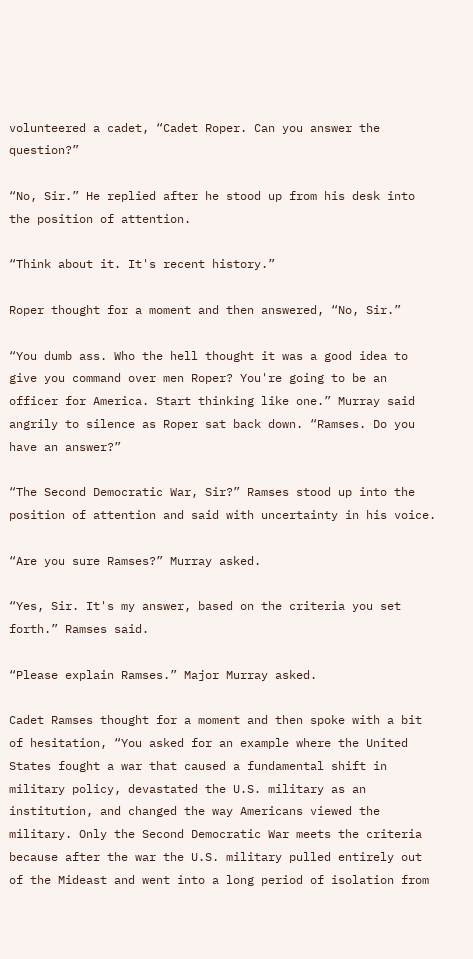volunteered a cadet, “Cadet Roper. Can you answer the question?”

“No, Sir.” He replied after he stood up from his desk into the position of attention.

“Think about it. It's recent history.”

Roper thought for a moment and then answered, “No, Sir.”

“You dumb ass. Who the hell thought it was a good idea to give you command over men Roper? You're going to be an officer for America. Start thinking like one.” Murray said angrily to silence as Roper sat back down. “Ramses. Do you have an answer?”

“The Second Democratic War, Sir?” Ramses stood up into the position of attention and said with uncertainty in his voice.

“Are you sure Ramses?” Murray asked.

“Yes, Sir. It's my answer, based on the criteria you set forth.” Ramses said.

“Please explain Ramses.” Major Murray asked.

Cadet Ramses thought for a moment and then spoke with a bit of hesitation, “You asked for an example where the United States fought a war that caused a fundamental shift in military policy, devastated the U.S. military as an institution, and changed the way Americans viewed the military. Only the Second Democratic War meets the criteria because after the war the U.S. military pulled entirely out of the Mideast and went into a long period of isolation from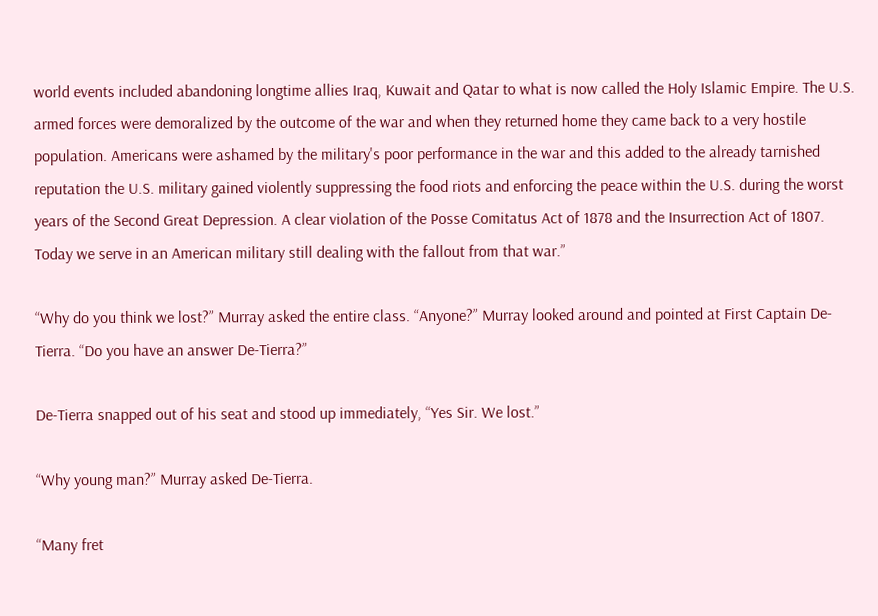world events included abandoning longtime allies Iraq, Kuwait and Qatar to what is now called the Holy Islamic Empire. The U.S. armed forces were demoralized by the outcome of the war and when they returned home they came back to a very hostile population. Americans were ashamed by the military's poor performance in the war and this added to the already tarnished reputation the U.S. military gained violently suppressing the food riots and enforcing the peace within the U.S. during the worst years of the Second Great Depression. A clear violation of the Posse Comitatus Act of 1878 and the Insurrection Act of 1807. Today we serve in an American military still dealing with the fallout from that war.”

“Why do you think we lost?” Murray asked the entire class. “Anyone?” Murray looked around and pointed at First Captain De-Tierra. “Do you have an answer De-Tierra?”

De-Tierra snapped out of his seat and stood up immediately, “Yes Sir. We lost.”

“Why young man?” Murray asked De-Tierra.

“Many fret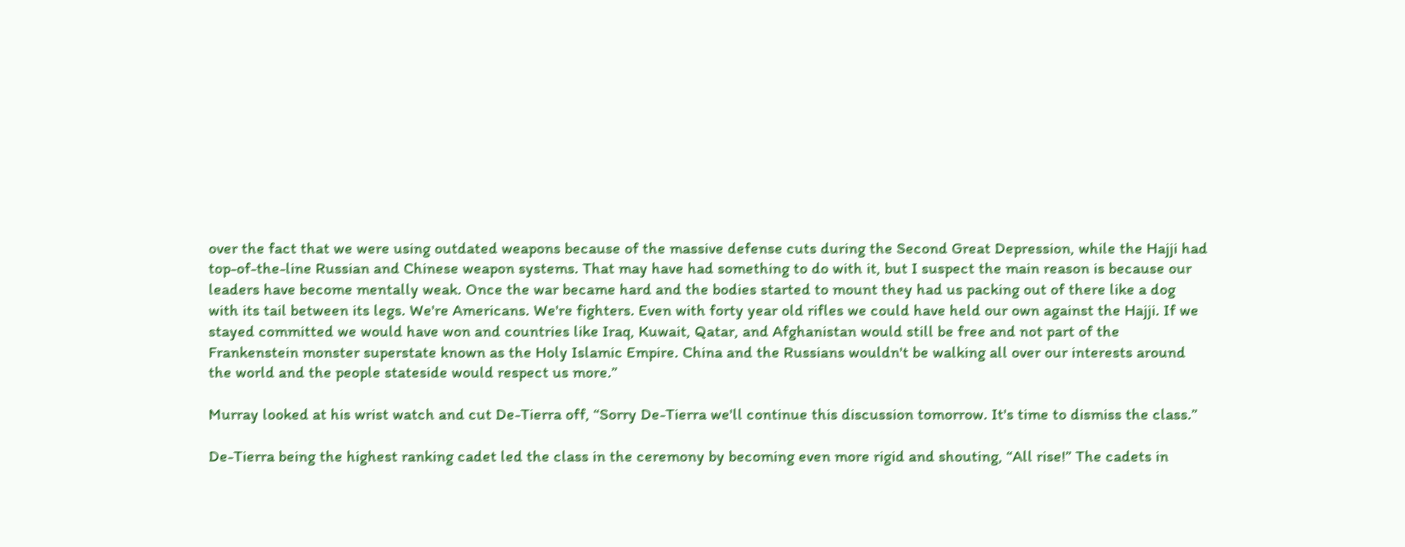over the fact that we were using outdated weapons because of the massive defense cuts during the Second Great Depression, while the Hajji had top-of-the-line Russian and Chinese weapon systems. That may have had something to do with it, but I suspect the main reason is because our leaders have become mentally weak. Once the war became hard and the bodies started to mount they had us packing out of there like a dog with its tail between its legs. We're Americans. We're fighters. Even with forty year old rifles we could have held our own against the Hajji. If we stayed committed we would have won and countries like Iraq, Kuwait, Qatar, and Afghanistan would still be free and not part of the Frankenstein monster superstate known as the Holy Islamic Empire. China and the Russians wouldn't be walking all over our interests around the world and the people stateside would respect us more.”

Murray looked at his wrist watch and cut De-Tierra off, “Sorry De-Tierra we'll continue this discussion tomorrow. It's time to dismiss the class.”

De-Tierra being the highest ranking cadet led the class in the ceremony by becoming even more rigid and shouting, “All rise!” The cadets in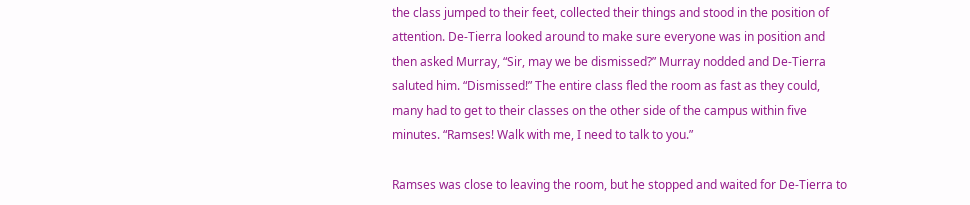the class jumped to their feet, collected their things and stood in the position of attention. De-Tierra looked around to make sure everyone was in position and then asked Murray, “Sir, may we be dismissed?” Murray nodded and De-Tierra saluted him. “Dismissed!” The entire class fled the room as fast as they could, many had to get to their classes on the other side of the campus within five minutes. “Ramses! Walk with me, I need to talk to you.”

Ramses was close to leaving the room, but he stopped and waited for De-Tierra to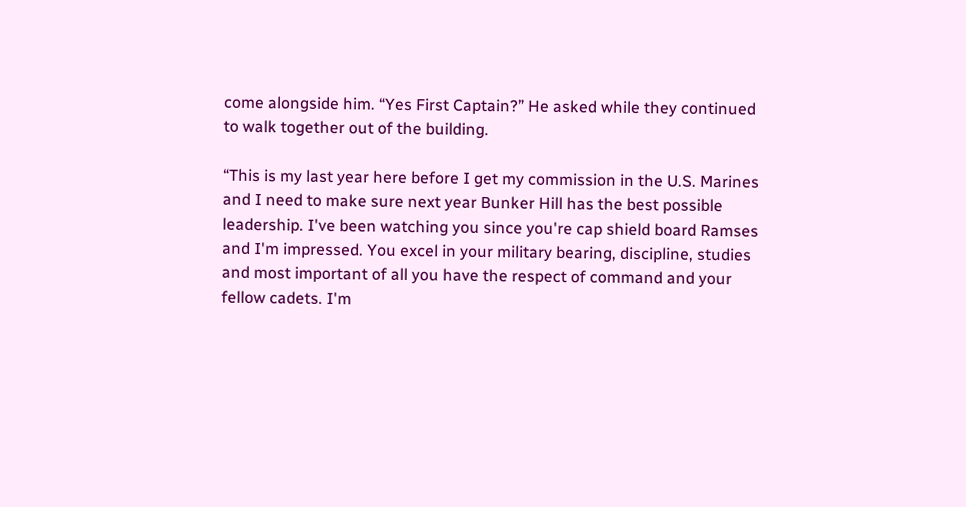come alongside him. “Yes First Captain?” He asked while they continued to walk together out of the building.

“This is my last year here before I get my commission in the U.S. Marines and I need to make sure next year Bunker Hill has the best possible leadership. I've been watching you since you're cap shield board Ramses and I'm impressed. You excel in your military bearing, discipline, studies and most important of all you have the respect of command and your fellow cadets. I'm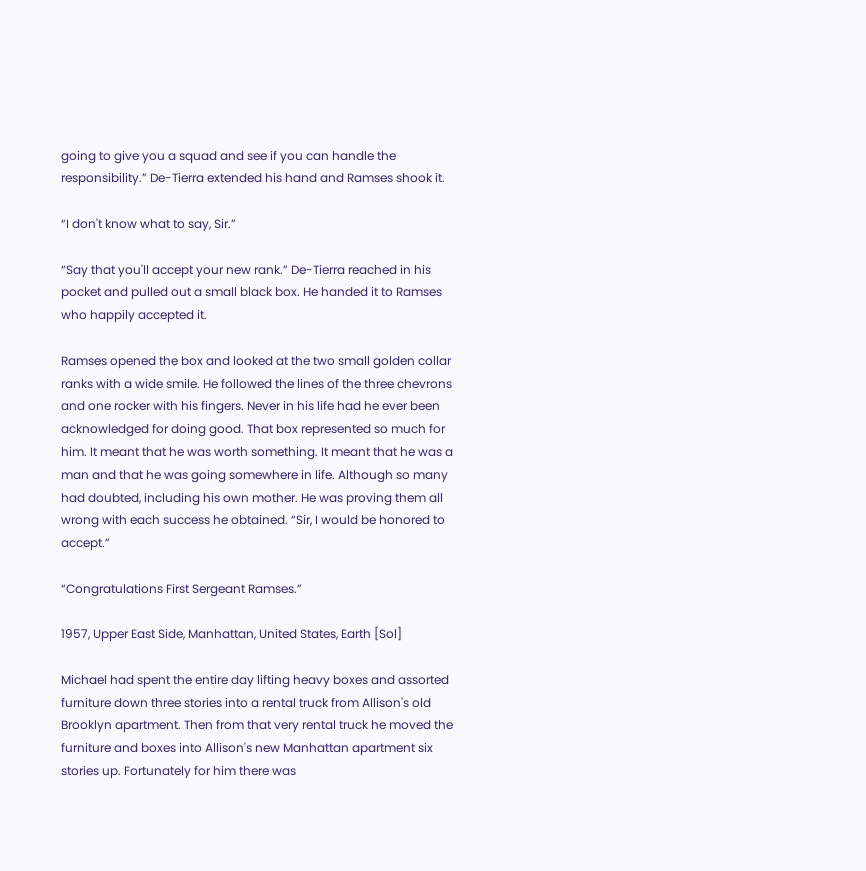going to give you a squad and see if you can handle the responsibility.” De-Tierra extended his hand and Ramses shook it.

“I don't know what to say, Sir.”

“Say that you'll accept your new rank.” De-Tierra reached in his pocket and pulled out a small black box. He handed it to Ramses who happily accepted it.

Ramses opened the box and looked at the two small golden collar ranks with a wide smile. He followed the lines of the three chevrons and one rocker with his fingers. Never in his life had he ever been acknowledged for doing good. That box represented so much for him. It meant that he was worth something. It meant that he was a man and that he was going somewhere in life. Although so many had doubted, including his own mother. He was proving them all wrong with each success he obtained. “Sir, I would be honored to accept.”

“Congratulations First Sergeant Ramses.”

1957, Upper East Side, Manhattan, United States, Earth [Sol]

Michael had spent the entire day lifting heavy boxes and assorted furniture down three stories into a rental truck from Allison's old Brooklyn apartment. Then from that very rental truck he moved the furniture and boxes into Allison's new Manhattan apartment six stories up. Fortunately for him there was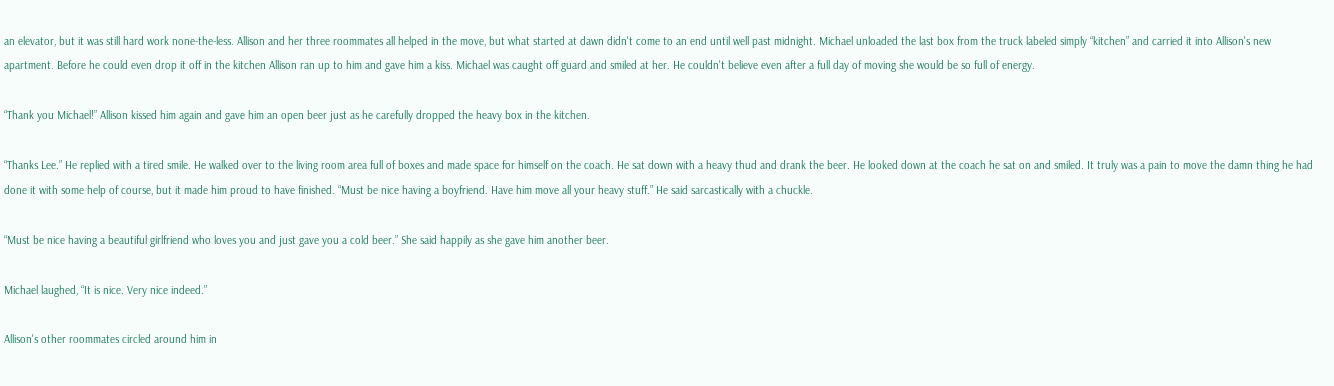an elevator, but it was still hard work none-the-less. Allison and her three roommates all helped in the move, but what started at dawn didn't come to an end until well past midnight. Michael unloaded the last box from the truck labeled simply “kitchen” and carried it into Allison's new apartment. Before he could even drop it off in the kitchen Allison ran up to him and gave him a kiss. Michael was caught off guard and smiled at her. He couldn't believe even after a full day of moving she would be so full of energy.

“Thank you Michael!” Allison kissed him again and gave him an open beer just as he carefully dropped the heavy box in the kitchen.

“Thanks Lee.” He replied with a tired smile. He walked over to the living room area full of boxes and made space for himself on the coach. He sat down with a heavy thud and drank the beer. He looked down at the coach he sat on and smiled. It truly was a pain to move the damn thing he had done it with some help of course, but it made him proud to have finished. “Must be nice having a boyfriend. Have him move all your heavy stuff.” He said sarcastically with a chuckle.

“Must be nice having a beautiful girlfriend who loves you and just gave you a cold beer.” She said happily as she gave him another beer.

Michael laughed, “It is nice. Very nice indeed.”

Allison's other roommates circled around him in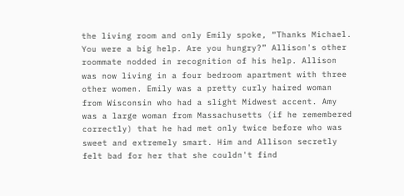the living room and only Emily spoke, “Thanks Michael. You were a big help. Are you hungry?” Allison's other roommate nodded in recognition of his help. Allison was now living in a four bedroom apartment with three other women. Emily was a pretty curly haired woman from Wisconsin who had a slight Midwest accent. Amy was a large woman from Massachusetts (if he remembered correctly) that he had met only twice before who was sweet and extremely smart. Him and Allison secretly felt bad for her that she couldn't find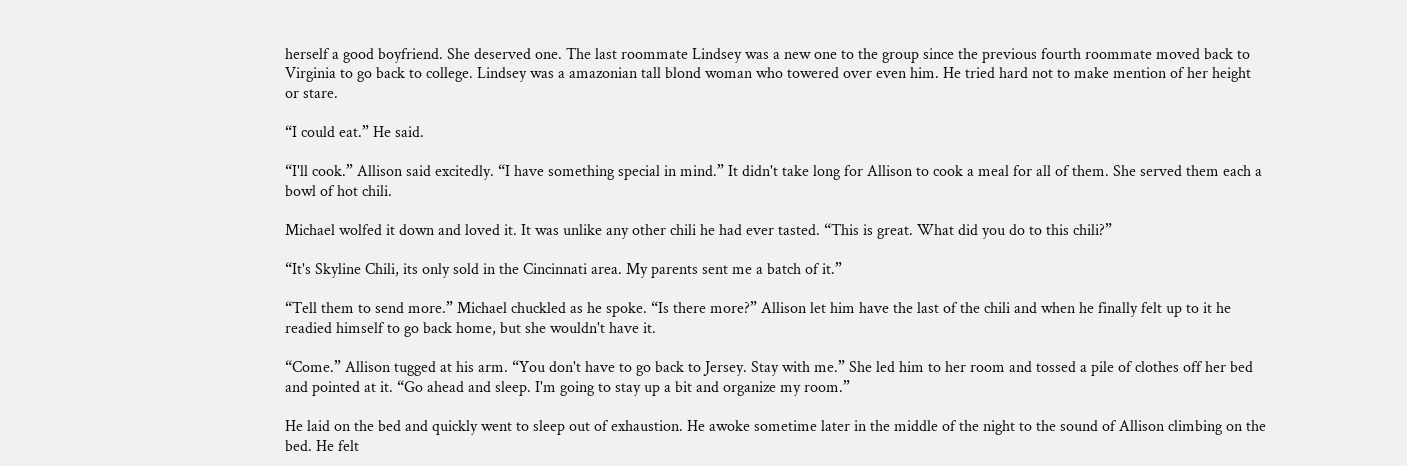herself a good boyfriend. She deserved one. The last roommate Lindsey was a new one to the group since the previous fourth roommate moved back to Virginia to go back to college. Lindsey was a amazonian tall blond woman who towered over even him. He tried hard not to make mention of her height or stare.

“I could eat.” He said.

“I'll cook.” Allison said excitedly. “I have something special in mind.” It didn't take long for Allison to cook a meal for all of them. She served them each a bowl of hot chili.

Michael wolfed it down and loved it. It was unlike any other chili he had ever tasted. “This is great. What did you do to this chili?”

“It's Skyline Chili, its only sold in the Cincinnati area. My parents sent me a batch of it.”

“Tell them to send more.” Michael chuckled as he spoke. “Is there more?” Allison let him have the last of the chili and when he finally felt up to it he readied himself to go back home, but she wouldn't have it.

“Come.” Allison tugged at his arm. “You don't have to go back to Jersey. Stay with me.” She led him to her room and tossed a pile of clothes off her bed and pointed at it. “Go ahead and sleep. I'm going to stay up a bit and organize my room.”

He laid on the bed and quickly went to sleep out of exhaustion. He awoke sometime later in the middle of the night to the sound of Allison climbing on the bed. He felt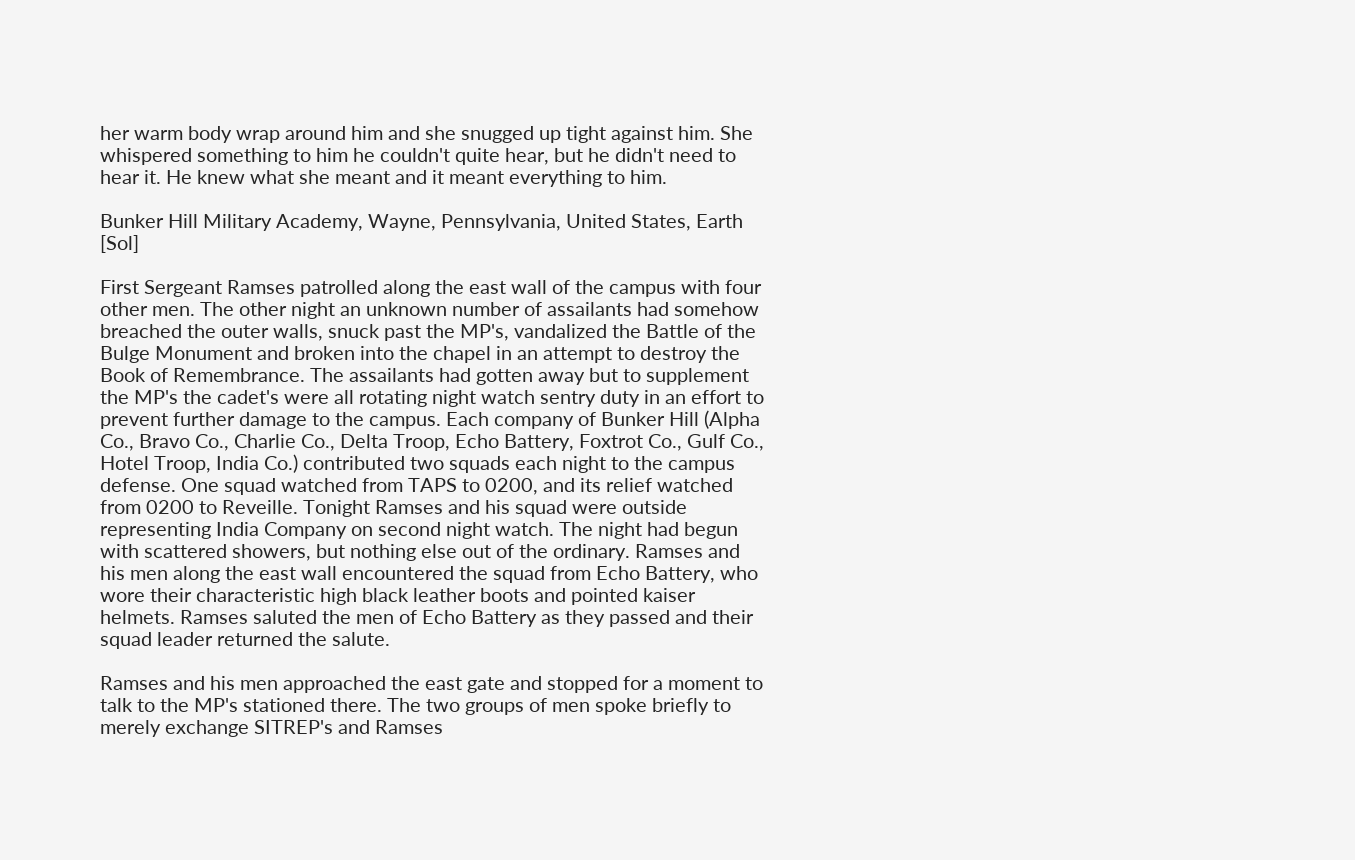her warm body wrap around him and she snugged up tight against him. She whispered something to him he couldn't quite hear, but he didn't need to hear it. He knew what she meant and it meant everything to him.

Bunker Hill Military Academy, Wayne, Pennsylvania, United States, Earth [Sol]

First Sergeant Ramses patrolled along the east wall of the campus with four other men. The other night an unknown number of assailants had somehow breached the outer walls, snuck past the MP's, vandalized the Battle of the Bulge Monument and broken into the chapel in an attempt to destroy the Book of Remembrance. The assailants had gotten away but to supplement the MP's the cadet's were all rotating night watch sentry duty in an effort to prevent further damage to the campus. Each company of Bunker Hill (Alpha Co., Bravo Co., Charlie Co., Delta Troop, Echo Battery, Foxtrot Co., Gulf Co., Hotel Troop, India Co.) contributed two squads each night to the campus defense. One squad watched from TAPS to 0200, and its relief watched from 0200 to Reveille. Tonight Ramses and his squad were outside representing India Company on second night watch. The night had begun with scattered showers, but nothing else out of the ordinary. Ramses and his men along the east wall encountered the squad from Echo Battery, who wore their characteristic high black leather boots and pointed kaiser helmets. Ramses saluted the men of Echo Battery as they passed and their squad leader returned the salute.

Ramses and his men approached the east gate and stopped for a moment to talk to the MP's stationed there. The two groups of men spoke briefly to merely exchange SITREP's and Ramses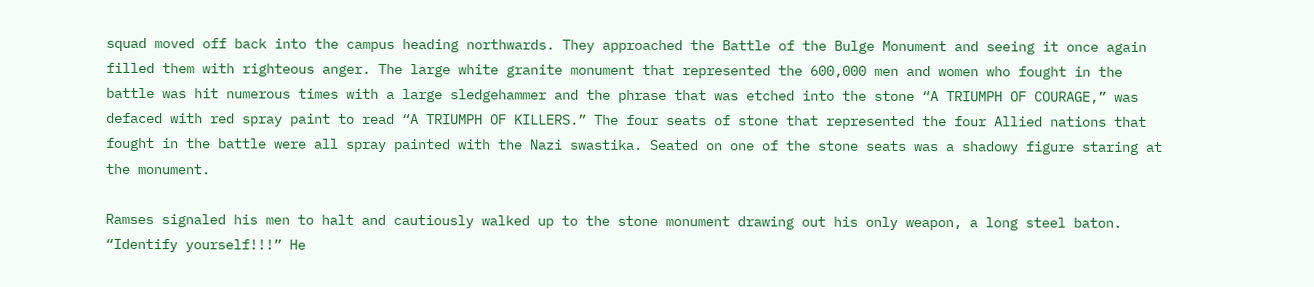squad moved off back into the campus heading northwards. They approached the Battle of the Bulge Monument and seeing it once again filled them with righteous anger. The large white granite monument that represented the 600,000 men and women who fought in the battle was hit numerous times with a large sledgehammer and the phrase that was etched into the stone “A TRIUMPH OF COURAGE,” was defaced with red spray paint to read “A TRIUMPH OF KILLERS.” The four seats of stone that represented the four Allied nations that fought in the battle were all spray painted with the Nazi swastika. Seated on one of the stone seats was a shadowy figure staring at the monument.

Ramses signaled his men to halt and cautiously walked up to the stone monument drawing out his only weapon, a long steel baton. “Identify yourself!!!” He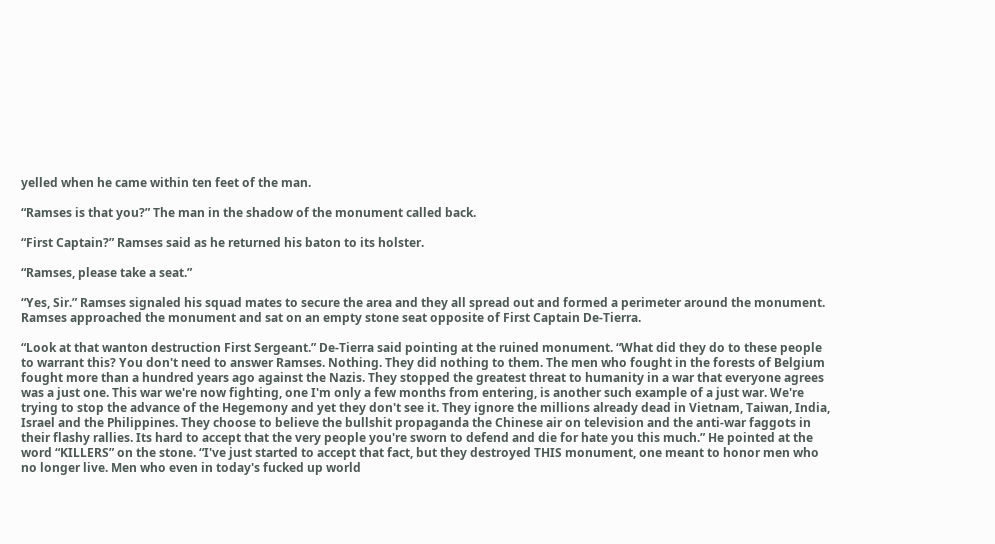yelled when he came within ten feet of the man.

“Ramses is that you?” The man in the shadow of the monument called back.

“First Captain?” Ramses said as he returned his baton to its holster.

“Ramses, please take a seat.”

“Yes, Sir.” Ramses signaled his squad mates to secure the area and they all spread out and formed a perimeter around the monument. Ramses approached the monument and sat on an empty stone seat opposite of First Captain De-Tierra.

“Look at that wanton destruction First Sergeant.” De-Tierra said pointing at the ruined monument. “What did they do to these people to warrant this? You don't need to answer Ramses. Nothing. They did nothing to them. The men who fought in the forests of Belgium fought more than a hundred years ago against the Nazis. They stopped the greatest threat to humanity in a war that everyone agrees was a just one. This war we're now fighting, one I'm only a few months from entering, is another such example of a just war. We're trying to stop the advance of the Hegemony and yet they don't see it. They ignore the millions already dead in Vietnam, Taiwan, India, Israel and the Philippines. They choose to believe the bullshit propaganda the Chinese air on television and the anti-war faggots in their flashy rallies. Its hard to accept that the very people you're sworn to defend and die for hate you this much.” He pointed at the word “KILLERS” on the stone. “I've just started to accept that fact, but they destroyed THIS monument, one meant to honor men who no longer live. Men who even in today's fucked up world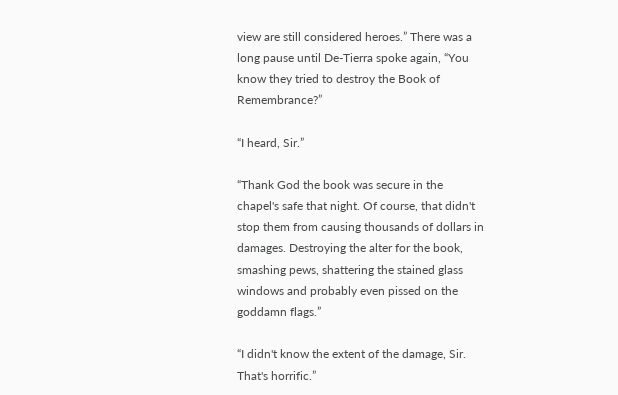view are still considered heroes.” There was a long pause until De-Tierra spoke again, “You know they tried to destroy the Book of Remembrance?”

“I heard, Sir.”

“Thank God the book was secure in the chapel's safe that night. Of course, that didn't stop them from causing thousands of dollars in damages. Destroying the alter for the book, smashing pews, shattering the stained glass windows and probably even pissed on the goddamn flags.”

“I didn't know the extent of the damage, Sir. That's horrific.”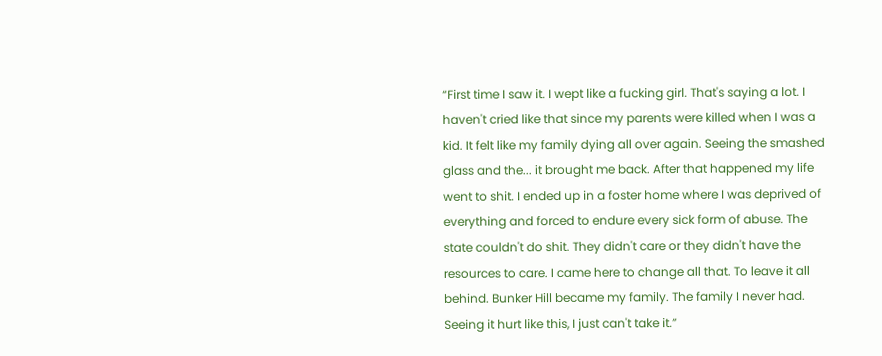“First time I saw it. I wept like a fucking girl. That's saying a lot. I haven't cried like that since my parents were killed when I was a kid. It felt like my family dying all over again. Seeing the smashed glass and the... it brought me back. After that happened my life went to shit. I ended up in a foster home where I was deprived of everything and forced to endure every sick form of abuse. The state couldn't do shit. They didn't care or they didn't have the resources to care. I came here to change all that. To leave it all behind. Bunker Hill became my family. The family I never had. Seeing it hurt like this, I just can't take it.”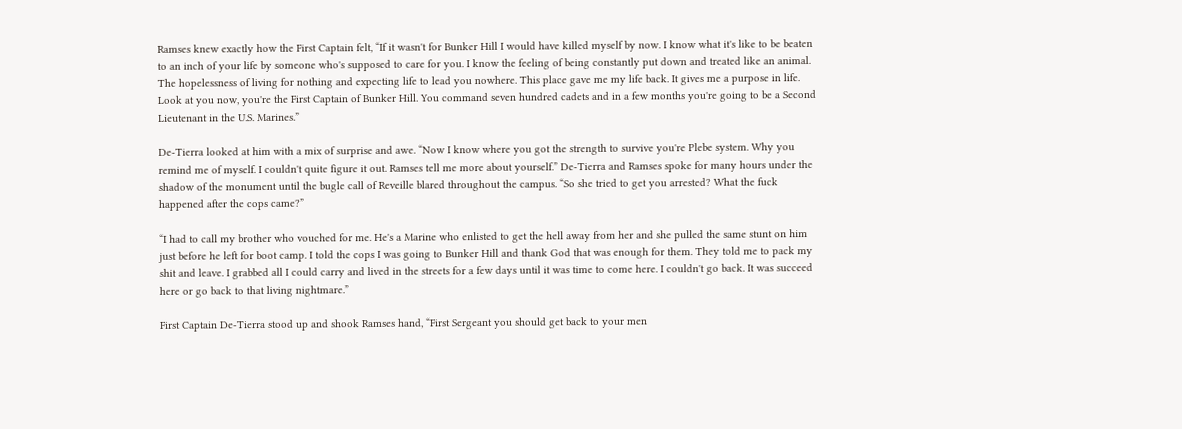Ramses knew exactly how the First Captain felt, “If it wasn't for Bunker Hill I would have killed myself by now. I know what it's like to be beaten to an inch of your life by someone who's supposed to care for you. I know the feeling of being constantly put down and treated like an animal. The hopelessness of living for nothing and expecting life to lead you nowhere. This place gave me my life back. It gives me a purpose in life. Look at you now, you're the First Captain of Bunker Hill. You command seven hundred cadets and in a few months you're going to be a Second Lieutenant in the U.S. Marines.”

De-Tierra looked at him with a mix of surprise and awe. “Now I know where you got the strength to survive you're Plebe system. Why you remind me of myself. I couldn't quite figure it out. Ramses tell me more about yourself.” De-Tierra and Ramses spoke for many hours under the shadow of the monument until the bugle call of Reveille blared throughout the campus. “So she tried to get you arrested? What the fuck happened after the cops came?”

“I had to call my brother who vouched for me. He's a Marine who enlisted to get the hell away from her and she pulled the same stunt on him just before he left for boot camp. I told the cops I was going to Bunker Hill and thank God that was enough for them. They told me to pack my shit and leave. I grabbed all I could carry and lived in the streets for a few days until it was time to come here. I couldn't go back. It was succeed here or go back to that living nightmare.”

First Captain De-Tierra stood up and shook Ramses hand, “First Sergeant you should get back to your men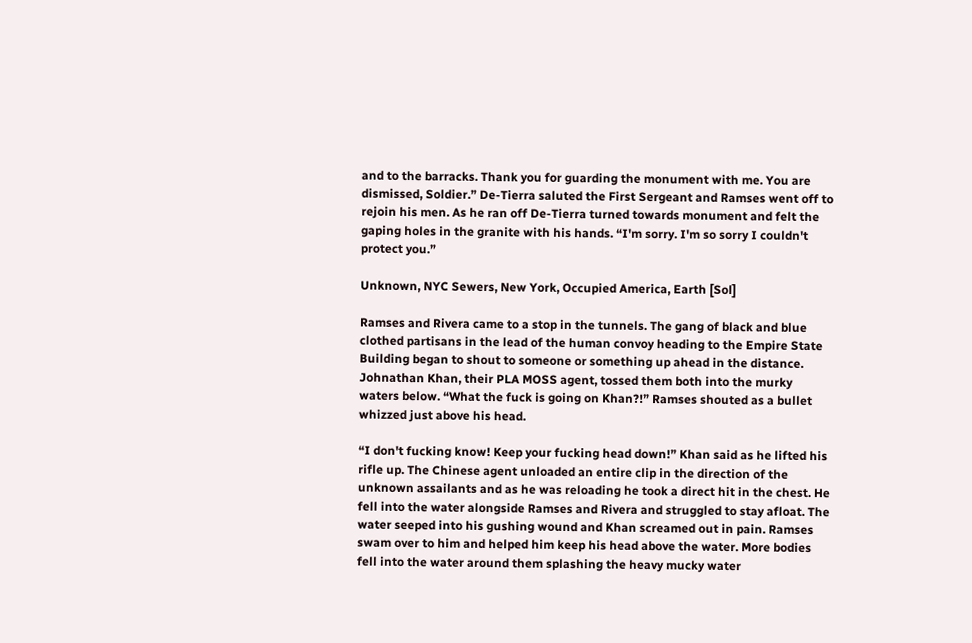and to the barracks. Thank you for guarding the monument with me. You are dismissed, Soldier.” De-Tierra saluted the First Sergeant and Ramses went off to rejoin his men. As he ran off De-Tierra turned towards monument and felt the gaping holes in the granite with his hands. “I'm sorry. I'm so sorry I couldn't protect you.”

Unknown, NYC Sewers, New York, Occupied America, Earth [Sol]

Ramses and Rivera came to a stop in the tunnels. The gang of black and blue clothed partisans in the lead of the human convoy heading to the Empire State Building began to shout to someone or something up ahead in the distance. Johnathan Khan, their PLA MOSS agent, tossed them both into the murky waters below. “What the fuck is going on Khan?!” Ramses shouted as a bullet whizzed just above his head.

“I don't fucking know! Keep your fucking head down!” Khan said as he lifted his rifle up. The Chinese agent unloaded an entire clip in the direction of the unknown assailants and as he was reloading he took a direct hit in the chest. He fell into the water alongside Ramses and Rivera and struggled to stay afloat. The water seeped into his gushing wound and Khan screamed out in pain. Ramses swam over to him and helped him keep his head above the water. More bodies fell into the water around them splashing the heavy mucky water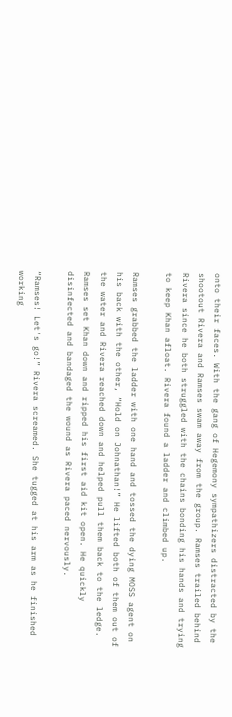onto their faces. With the gang of Hegemony sympathizers distracted by the shootout Rivera and Ramses swam away from the group. Ramses trailed behind Rivera since he both struggled with the chains bonding his hands and trying to keep Khan afloat. Rivera found a ladder and climbed up.

Ramses grabbed the ladder with one hand and tossed the dying MOSS agent on his back with the other, “Hold on Johnathan!” He lifted both of them out of the water and Rivera reached down and helped pull them back to the ledge. Ramses set Khan down and ripped his first aid kit open. He quickly disinfected and bandaged the wound as Rivera paced nervously.

“Ramses! Let's go!” Rivera screamed. She tugged at his arm as he finished working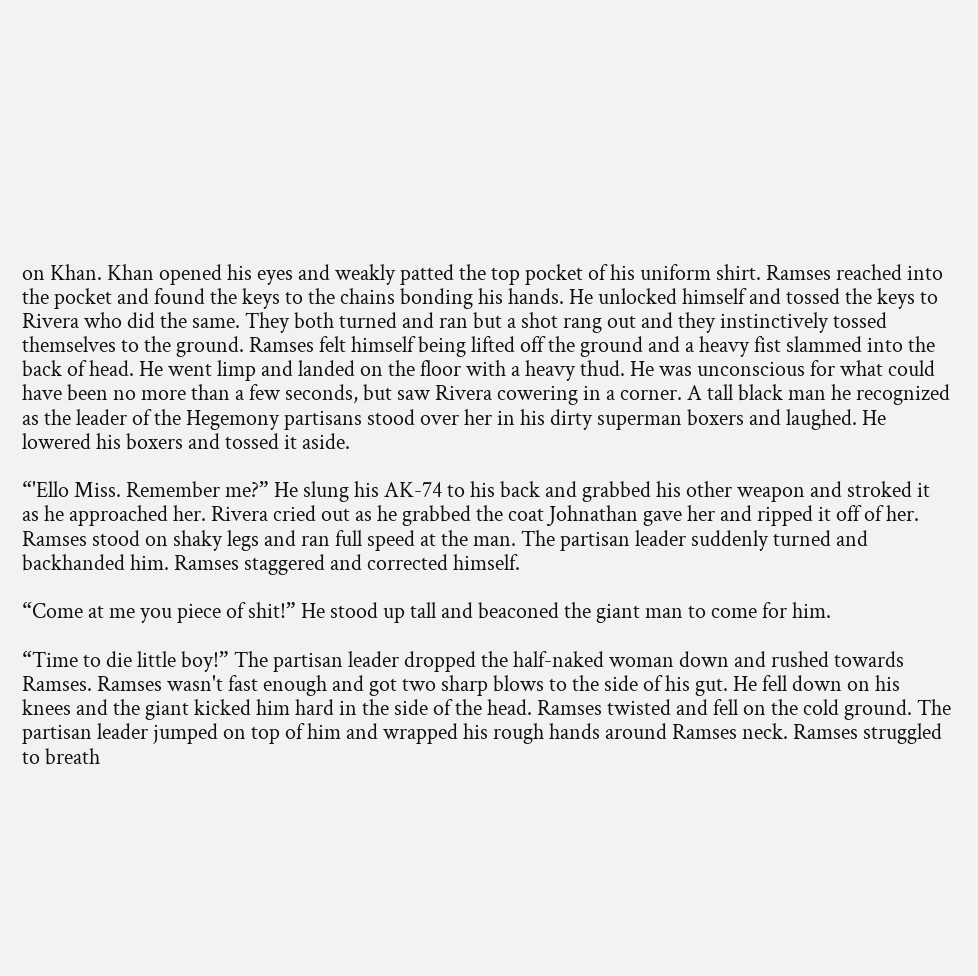on Khan. Khan opened his eyes and weakly patted the top pocket of his uniform shirt. Ramses reached into the pocket and found the keys to the chains bonding his hands. He unlocked himself and tossed the keys to Rivera who did the same. They both turned and ran but a shot rang out and they instinctively tossed themselves to the ground. Ramses felt himself being lifted off the ground and a heavy fist slammed into the back of head. He went limp and landed on the floor with a heavy thud. He was unconscious for what could have been no more than a few seconds, but saw Rivera cowering in a corner. A tall black man he recognized as the leader of the Hegemony partisans stood over her in his dirty superman boxers and laughed. He lowered his boxers and tossed it aside.

“'Ello Miss. Remember me?” He slung his AK-74 to his back and grabbed his other weapon and stroked it as he approached her. Rivera cried out as he grabbed the coat Johnathan gave her and ripped it off of her. Ramses stood on shaky legs and ran full speed at the man. The partisan leader suddenly turned and backhanded him. Ramses staggered and corrected himself.

“Come at me you piece of shit!” He stood up tall and beaconed the giant man to come for him.

“Time to die little boy!” The partisan leader dropped the half-naked woman down and rushed towards Ramses. Ramses wasn't fast enough and got two sharp blows to the side of his gut. He fell down on his knees and the giant kicked him hard in the side of the head. Ramses twisted and fell on the cold ground. The partisan leader jumped on top of him and wrapped his rough hands around Ramses neck. Ramses struggled to breath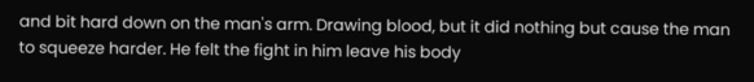and bit hard down on the man's arm. Drawing blood, but it did nothing but cause the man to squeeze harder. He felt the fight in him leave his body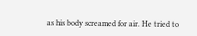as his body screamed for air. He tried to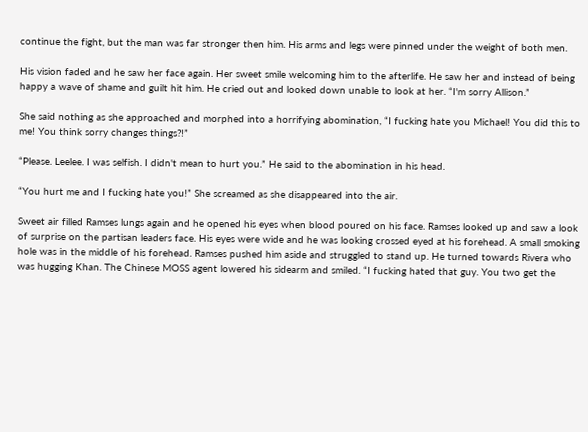continue the fight, but the man was far stronger then him. His arms and legs were pinned under the weight of both men.

His vision faded and he saw her face again. Her sweet smile welcoming him to the afterlife. He saw her and instead of being happy a wave of shame and guilt hit him. He cried out and looked down unable to look at her. “I'm sorry Allison.”

She said nothing as she approached and morphed into a horrifying abomination, “I fucking hate you Michael! You did this to me! You think sorry changes things?!”

“Please. Leelee. I was selfish. I didn't mean to hurt you.” He said to the abomination in his head.

“You hurt me and I fucking hate you!” She screamed as she disappeared into the air.

Sweet air filled Ramses lungs again and he opened his eyes when blood poured on his face. Ramses looked up and saw a look of surprise on the partisan leaders face. His eyes were wide and he was looking crossed eyed at his forehead. A small smoking hole was in the middle of his forehead. Ramses pushed him aside and struggled to stand up. He turned towards Rivera who was hugging Khan. The Chinese MOSS agent lowered his sidearm and smiled. “I fucking hated that guy. You two get the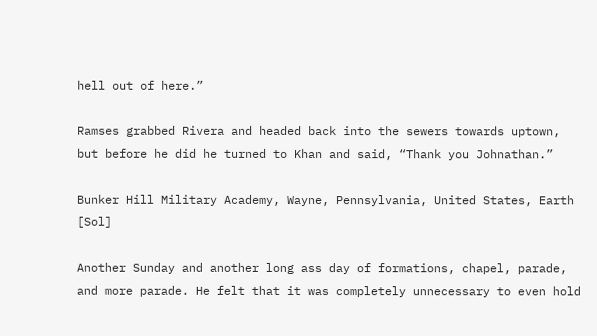hell out of here.”

Ramses grabbed Rivera and headed back into the sewers towards uptown, but before he did he turned to Khan and said, “Thank you Johnathan.”

Bunker Hill Military Academy, Wayne, Pennsylvania, United States, Earth [Sol]

Another Sunday and another long ass day of formations, chapel, parade, and more parade. He felt that it was completely unnecessary to even hold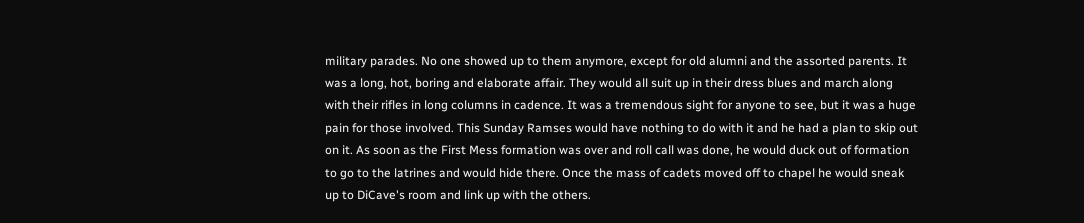military parades. No one showed up to them anymore, except for old alumni and the assorted parents. It was a long, hot, boring and elaborate affair. They would all suit up in their dress blues and march along with their rifles in long columns in cadence. It was a tremendous sight for anyone to see, but it was a huge pain for those involved. This Sunday Ramses would have nothing to do with it and he had a plan to skip out on it. As soon as the First Mess formation was over and roll call was done, he would duck out of formation to go to the latrines and would hide there. Once the mass of cadets moved off to chapel he would sneak up to DiCave's room and link up with the others.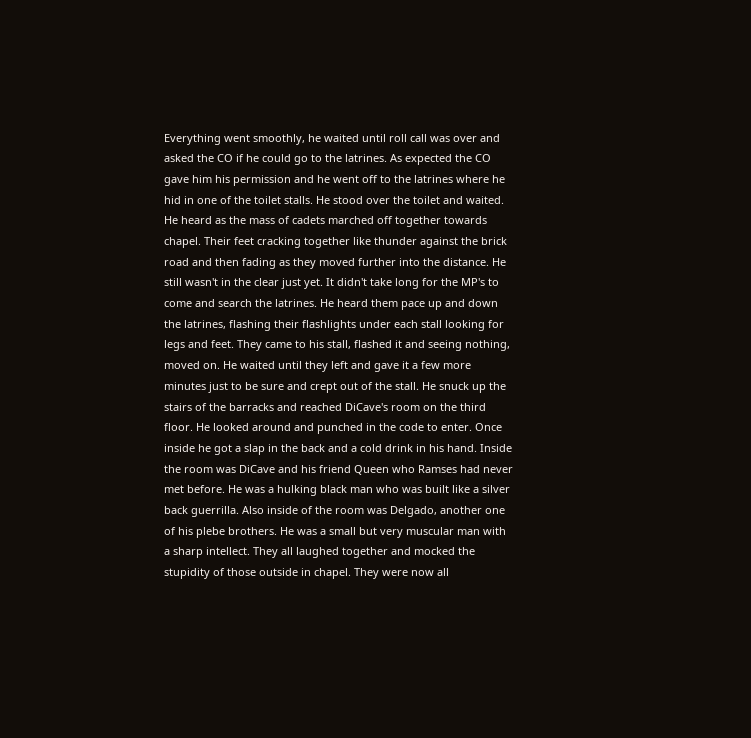Everything went smoothly, he waited until roll call was over and asked the CO if he could go to the latrines. As expected the CO gave him his permission and he went off to the latrines where he hid in one of the toilet stalls. He stood over the toilet and waited. He heard as the mass of cadets marched off together towards chapel. Their feet cracking together like thunder against the brick road and then fading as they moved further into the distance. He still wasn't in the clear just yet. It didn't take long for the MP's to come and search the latrines. He heard them pace up and down the latrines, flashing their flashlights under each stall looking for legs and feet. They came to his stall, flashed it and seeing nothing, moved on. He waited until they left and gave it a few more minutes just to be sure and crept out of the stall. He snuck up the stairs of the barracks and reached DiCave's room on the third floor. He looked around and punched in the code to enter. Once inside he got a slap in the back and a cold drink in his hand. Inside the room was DiCave and his friend Queen who Ramses had never met before. He was a hulking black man who was built like a silver back guerrilla. Also inside of the room was Delgado, another one of his plebe brothers. He was a small but very muscular man with a sharp intellect. They all laughed together and mocked the stupidity of those outside in chapel. They were now all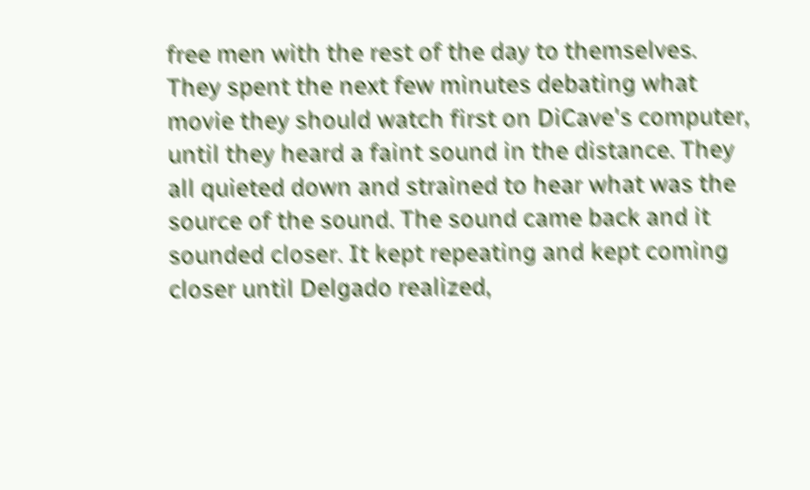free men with the rest of the day to themselves. They spent the next few minutes debating what movie they should watch first on DiCave's computer, until they heard a faint sound in the distance. They all quieted down and strained to hear what was the source of the sound. The sound came back and it sounded closer. It kept repeating and kept coming closer until Delgado realized,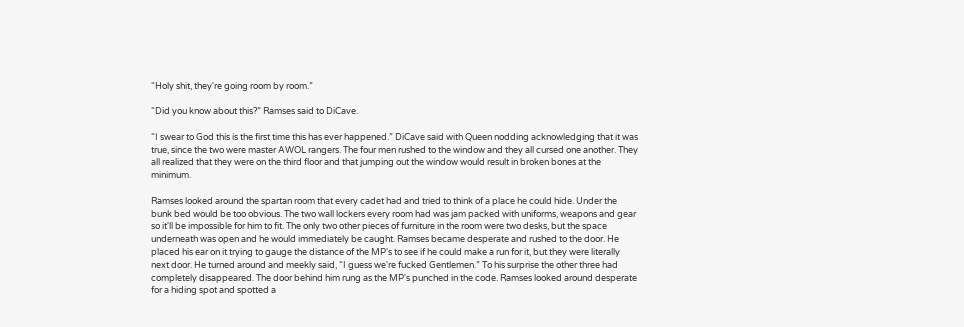“Holy shit, they're going room by room.”

“Did you know about this?” Ramses said to DiCave.

“I swear to God this is the first time this has ever happened.” DiCave said with Queen nodding acknowledging that it was true, since the two were master AWOL rangers. The four men rushed to the window and they all cursed one another. They all realized that they were on the third floor and that jumping out the window would result in broken bones at the minimum.

Ramses looked around the spartan room that every cadet had and tried to think of a place he could hide. Under the bunk bed would be too obvious. The two wall lockers every room had was jam packed with uniforms, weapons and gear so it'll be impossible for him to fit. The only two other pieces of furniture in the room were two desks, but the space underneath was open and he would immediately be caught. Ramses became desperate and rushed to the door. He placed his ear on it trying to gauge the distance of the MP's to see if he could make a run for it, but they were literally next door. He turned around and meekly said, “I guess we're fucked Gentlemen.” To his surprise the other three had completely disappeared. The door behind him rung as the MP's punched in the code. Ramses looked around desperate for a hiding spot and spotted a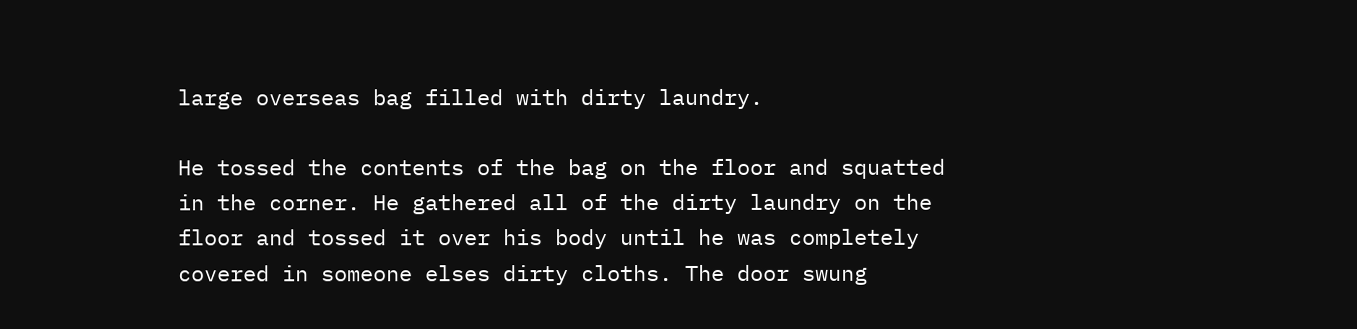large overseas bag filled with dirty laundry.

He tossed the contents of the bag on the floor and squatted in the corner. He gathered all of the dirty laundry on the floor and tossed it over his body until he was completely covered in someone elses dirty cloths. The door swung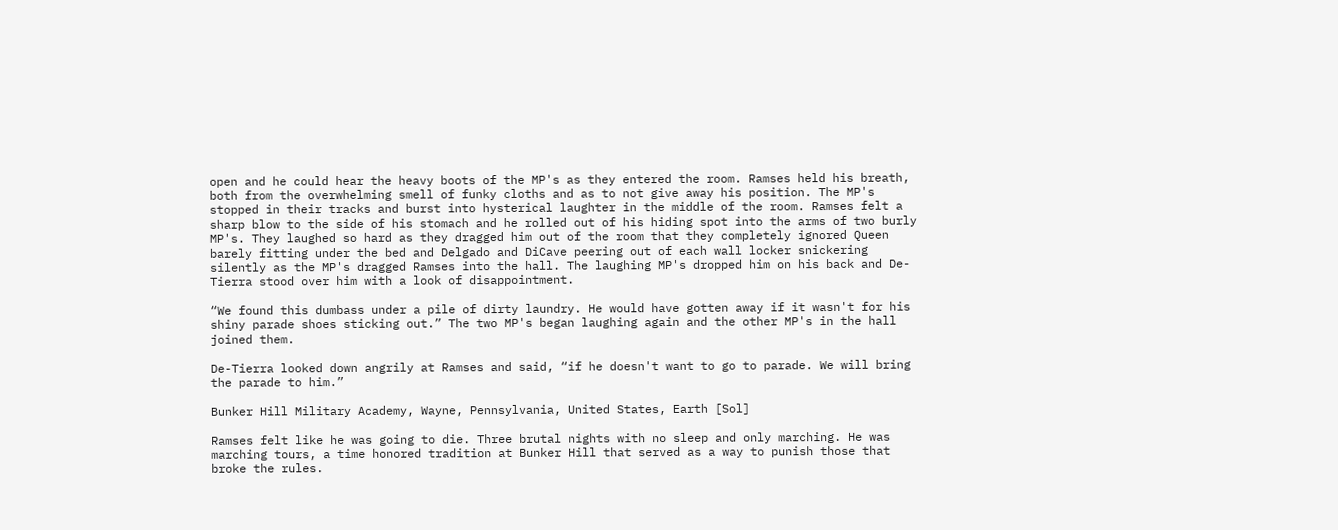open and he could hear the heavy boots of the MP's as they entered the room. Ramses held his breath, both from the overwhelming smell of funky cloths and as to not give away his position. The MP's stopped in their tracks and burst into hysterical laughter in the middle of the room. Ramses felt a sharp blow to the side of his stomach and he rolled out of his hiding spot into the arms of two burly MP's. They laughed so hard as they dragged him out of the room that they completely ignored Queen barely fitting under the bed and Delgado and DiCave peering out of each wall locker snickering silently as the MP's dragged Ramses into the hall. The laughing MP's dropped him on his back and De-Tierra stood over him with a look of disappointment.

“We found this dumbass under a pile of dirty laundry. He would have gotten away if it wasn't for his shiny parade shoes sticking out.” The two MP's began laughing again and the other MP's in the hall joined them.

De-Tierra looked down angrily at Ramses and said, “if he doesn't want to go to parade. We will bring the parade to him.”

Bunker Hill Military Academy, Wayne, Pennsylvania, United States, Earth [Sol]

Ramses felt like he was going to die. Three brutal nights with no sleep and only marching. He was marching tours, a time honored tradition at Bunker Hill that served as a way to punish those that broke the rules.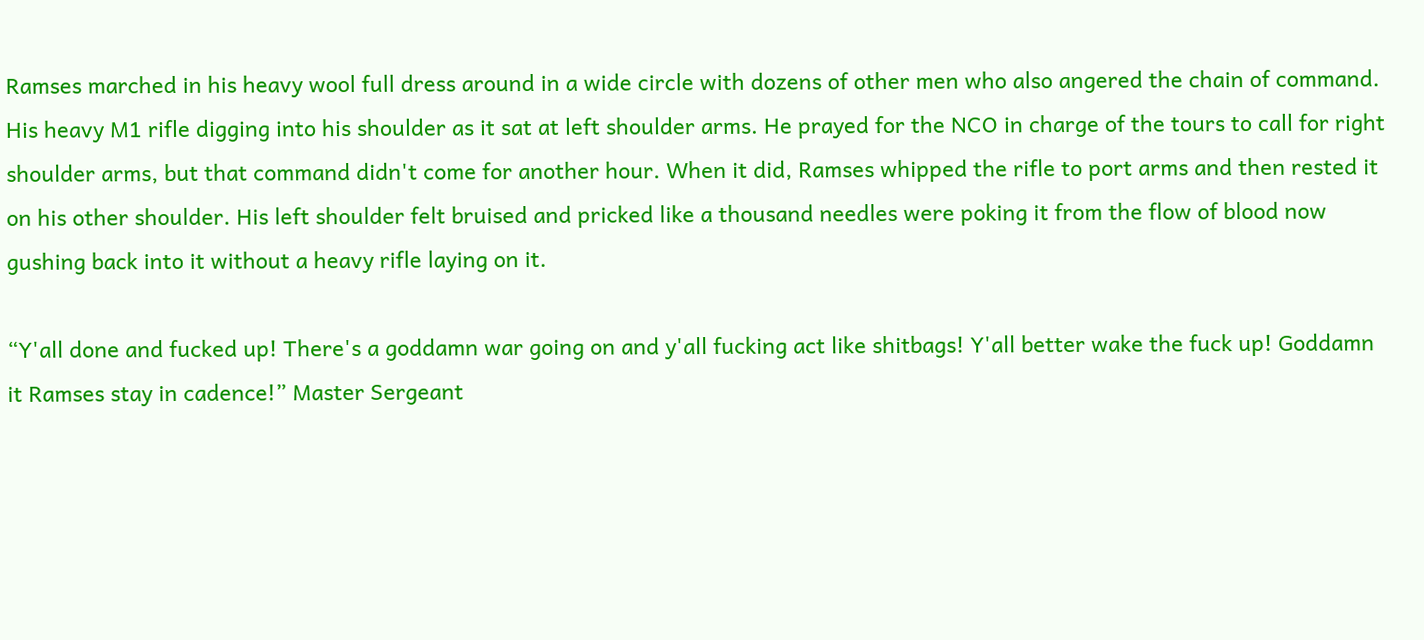Ramses marched in his heavy wool full dress around in a wide circle with dozens of other men who also angered the chain of command. His heavy M1 rifle digging into his shoulder as it sat at left shoulder arms. He prayed for the NCO in charge of the tours to call for right shoulder arms, but that command didn't come for another hour. When it did, Ramses whipped the rifle to port arms and then rested it on his other shoulder. His left shoulder felt bruised and pricked like a thousand needles were poking it from the flow of blood now gushing back into it without a heavy rifle laying on it.

“Y'all done and fucked up! There's a goddamn war going on and y'all fucking act like shitbags! Y'all better wake the fuck up! Goddamn it Ramses stay in cadence!” Master Sergeant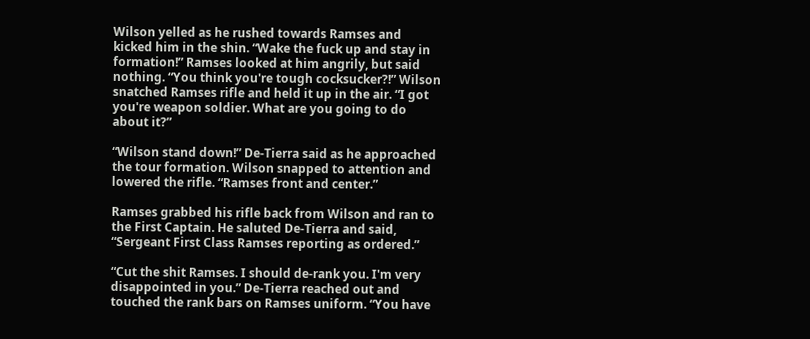Wilson yelled as he rushed towards Ramses and kicked him in the shin. “Wake the fuck up and stay in formation!” Ramses looked at him angrily, but said nothing. “You think you're tough cocksucker?!” Wilson snatched Ramses rifle and held it up in the air. “I got you're weapon soldier. What are you going to do about it?”

“Wilson stand down!” De-Tierra said as he approached the tour formation. Wilson snapped to attention and lowered the rifle. “Ramses front and center.”

Ramses grabbed his rifle back from Wilson and ran to the First Captain. He saluted De-Tierra and said, “Sergeant First Class Ramses reporting as ordered.”

“Cut the shit Ramses. I should de-rank you. I'm very disappointed in you.” De-Tierra reached out and touched the rank bars on Ramses uniform. “You have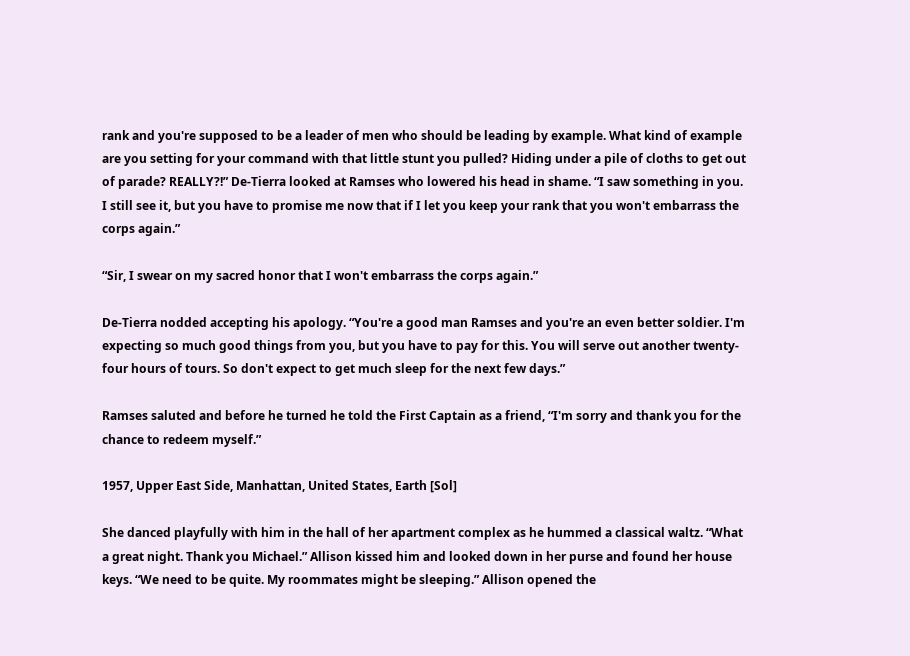rank and you're supposed to be a leader of men who should be leading by example. What kind of example are you setting for your command with that little stunt you pulled? Hiding under a pile of cloths to get out of parade? REALLY?!” De-Tierra looked at Ramses who lowered his head in shame. “I saw something in you. I still see it, but you have to promise me now that if I let you keep your rank that you won't embarrass the corps again.”

“Sir, I swear on my sacred honor that I won't embarrass the corps again.”

De-Tierra nodded accepting his apology. “You're a good man Ramses and you're an even better soldier. I'm expecting so much good things from you, but you have to pay for this. You will serve out another twenty-four hours of tours. So don't expect to get much sleep for the next few days.”

Ramses saluted and before he turned he told the First Captain as a friend, “I'm sorry and thank you for the chance to redeem myself.”

1957, Upper East Side, Manhattan, United States, Earth [Sol]

She danced playfully with him in the hall of her apartment complex as he hummed a classical waltz. “What a great night. Thank you Michael.” Allison kissed him and looked down in her purse and found her house keys. “We need to be quite. My roommates might be sleeping.” Allison opened the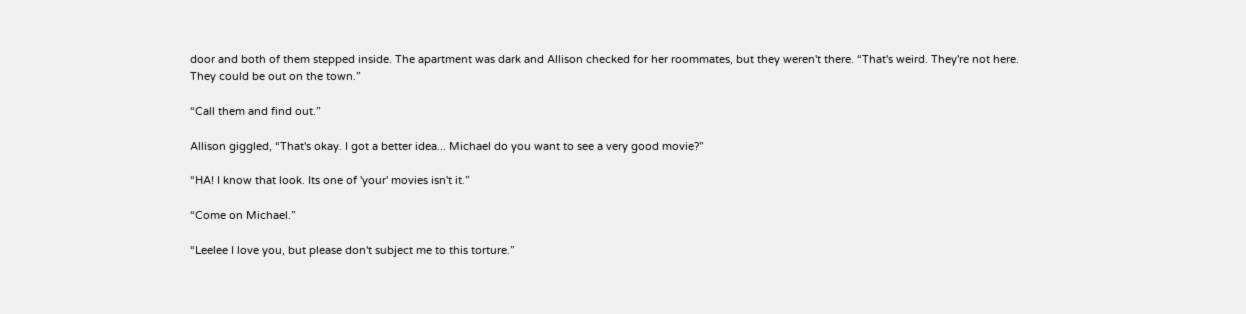door and both of them stepped inside. The apartment was dark and Allison checked for her roommates, but they weren't there. “That's weird. They're not here. They could be out on the town.”

“Call them and find out.”

Allison giggled, “That's okay. I got a better idea... Michael do you want to see a very good movie?”

“HA! I know that look. Its one of 'your' movies isn't it.”

“Come on Michael.”

“Leelee I love you, but please don't subject me to this torture.”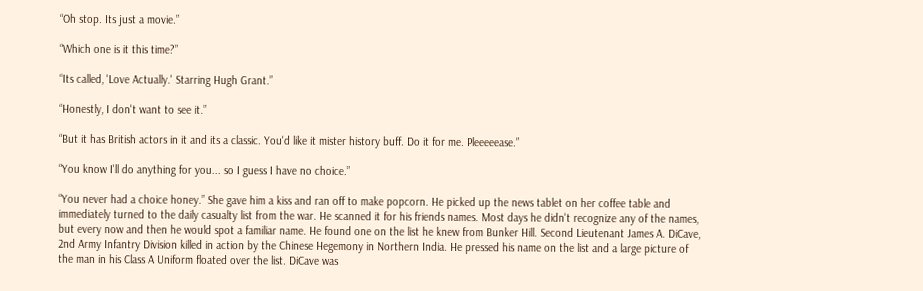“Oh stop. Its just a movie.”

“Which one is it this time?”

“Its called, 'Love Actually.' Starring Hugh Grant.”

“Honestly, I don't want to see it.”

“But it has British actors in it and its a classic. You'd like it mister history buff. Do it for me. Pleeeeease.”

“You know I'll do anything for you... so I guess I have no choice.”

“You never had a choice honey.” She gave him a kiss and ran off to make popcorn. He picked up the news tablet on her coffee table and immediately turned to the daily casualty list from the war. He scanned it for his friends names. Most days he didn't recognize any of the names, but every now and then he would spot a familiar name. He found one on the list he knew from Bunker Hill. Second Lieutenant James A. DiCave, 2nd Army Infantry Division killed in action by the Chinese Hegemony in Northern India. He pressed his name on the list and a large picture of the man in his Class A Uniform floated over the list. DiCave was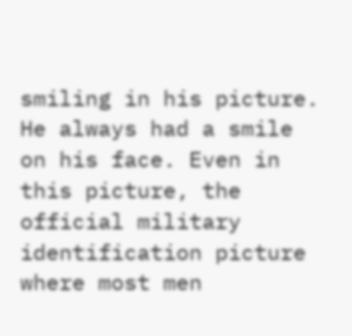smiling in his picture. He always had a smile on his face. Even in this picture, the official military identification picture where most men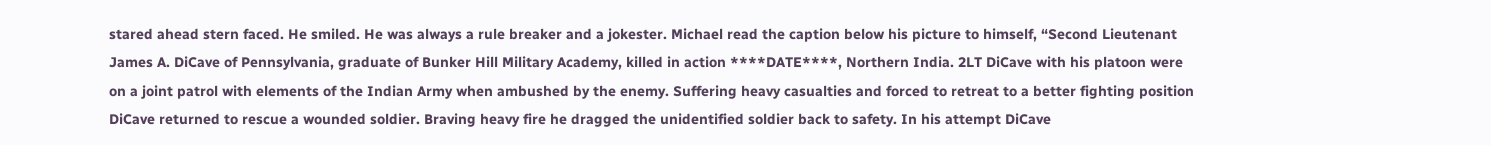stared ahead stern faced. He smiled. He was always a rule breaker and a jokester. Michael read the caption below his picture to himself, “Second Lieutenant James A. DiCave of Pennsylvania, graduate of Bunker Hill Military Academy, killed in action ****DATE****, Northern India. 2LT DiCave with his platoon were on a joint patrol with elements of the Indian Army when ambushed by the enemy. Suffering heavy casualties and forced to retreat to a better fighting position DiCave returned to rescue a wounded soldier. Braving heavy fire he dragged the unidentified soldier back to safety. In his attempt DiCave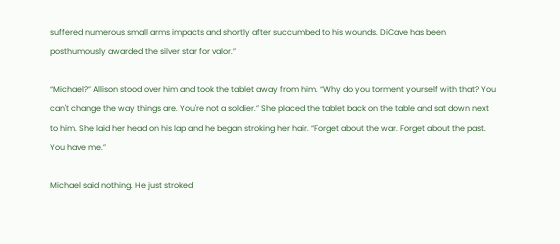suffered numerous small arms impacts and shortly after succumbed to his wounds. DiCave has been posthumously awarded the silver star for valor.”

“Michael?” Allison stood over him and took the tablet away from him. “Why do you torment yourself with that? You can't change the way things are. You're not a soldier.” She placed the tablet back on the table and sat down next to him. She laid her head on his lap and he began stroking her hair. “Forget about the war. Forget about the past. You have me.”

Michael said nothing. He just stroked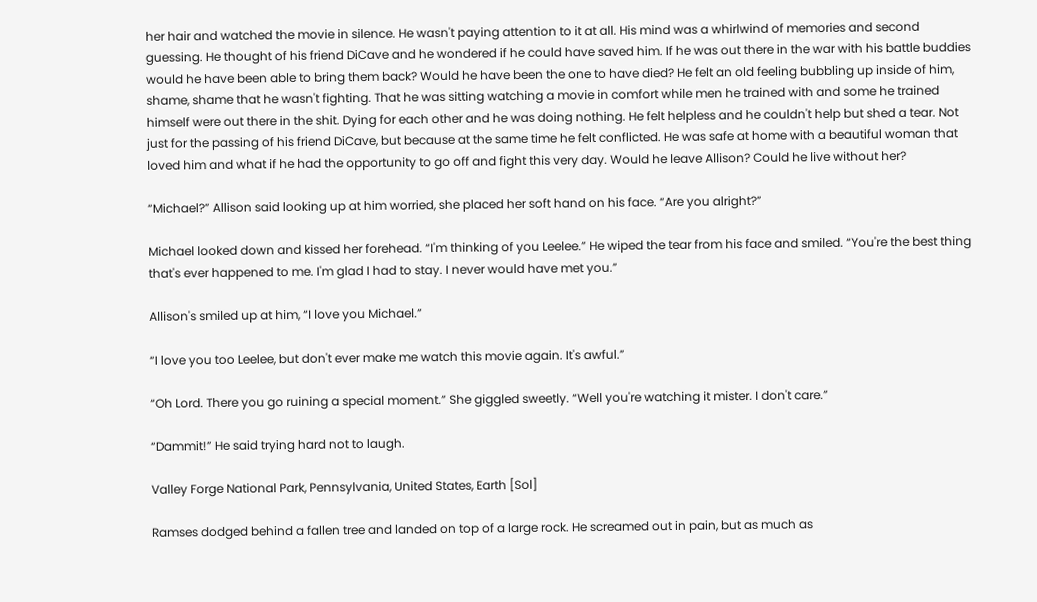her hair and watched the movie in silence. He wasn't paying attention to it at all. His mind was a whirlwind of memories and second guessing. He thought of his friend DiCave and he wondered if he could have saved him. If he was out there in the war with his battle buddies would he have been able to bring them back? Would he have been the one to have died? He felt an old feeling bubbling up inside of him, shame, shame that he wasn't fighting. That he was sitting watching a movie in comfort while men he trained with and some he trained himself were out there in the shit. Dying for each other and he was doing nothing. He felt helpless and he couldn't help but shed a tear. Not just for the passing of his friend DiCave, but because at the same time he felt conflicted. He was safe at home with a beautiful woman that loved him and what if he had the opportunity to go off and fight this very day. Would he leave Allison? Could he live without her?

“Michael?” Allison said looking up at him worried, she placed her soft hand on his face. “Are you alright?”

Michael looked down and kissed her forehead. “I'm thinking of you Leelee.” He wiped the tear from his face and smiled. “You're the best thing that's ever happened to me. I'm glad I had to stay. I never would have met you.”

Allison's smiled up at him, “I love you Michael.”

“I love you too Leelee, but don't ever make me watch this movie again. It's awful.”

“Oh Lord. There you go ruining a special moment.” She giggled sweetly. “Well you're watching it mister. I don't care.”

“Dammit!” He said trying hard not to laugh.

Valley Forge National Park, Pennsylvania, United States, Earth [Sol]

Ramses dodged behind a fallen tree and landed on top of a large rock. He screamed out in pain, but as much as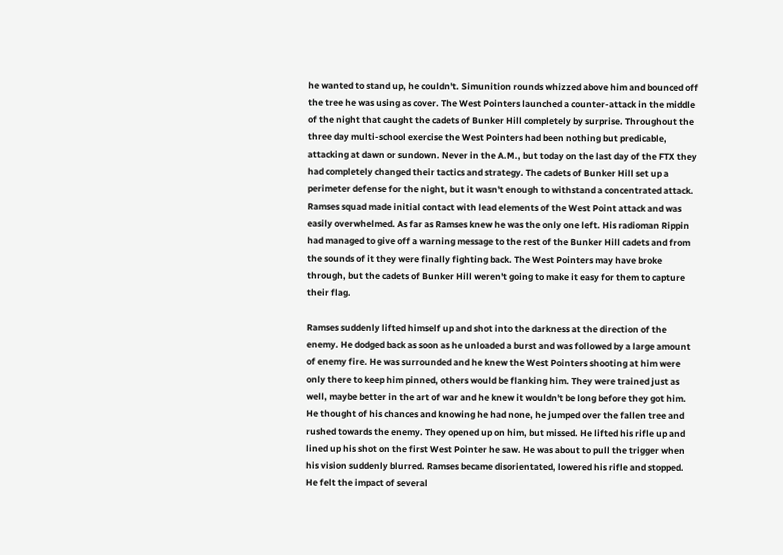he wanted to stand up, he couldn't. Simunition rounds whizzed above him and bounced off the tree he was using as cover. The West Pointers launched a counter-attack in the middle of the night that caught the cadets of Bunker Hill completely by surprise. Throughout the three day multi-school exercise the West Pointers had been nothing but predicable, attacking at dawn or sundown. Never in the A.M., but today on the last day of the FTX they had completely changed their tactics and strategy. The cadets of Bunker Hill set up a perimeter defense for the night, but it wasn't enough to withstand a concentrated attack. Ramses squad made initial contact with lead elements of the West Point attack and was easily overwhelmed. As far as Ramses knew he was the only one left. His radioman Rippin had managed to give off a warning message to the rest of the Bunker Hill cadets and from the sounds of it they were finally fighting back. The West Pointers may have broke through, but the cadets of Bunker Hill weren't going to make it easy for them to capture their flag.

Ramses suddenly lifted himself up and shot into the darkness at the direction of the enemy. He dodged back as soon as he unloaded a burst and was followed by a large amount of enemy fire. He was surrounded and he knew the West Pointers shooting at him were only there to keep him pinned, others would be flanking him. They were trained just as well, maybe better in the art of war and he knew it wouldn't be long before they got him. He thought of his chances and knowing he had none, he jumped over the fallen tree and rushed towards the enemy. They opened up on him, but missed. He lifted his rifle up and lined up his shot on the first West Pointer he saw. He was about to pull the trigger when his vision suddenly blurred. Ramses became disorientated, lowered his rifle and stopped. He felt the impact of several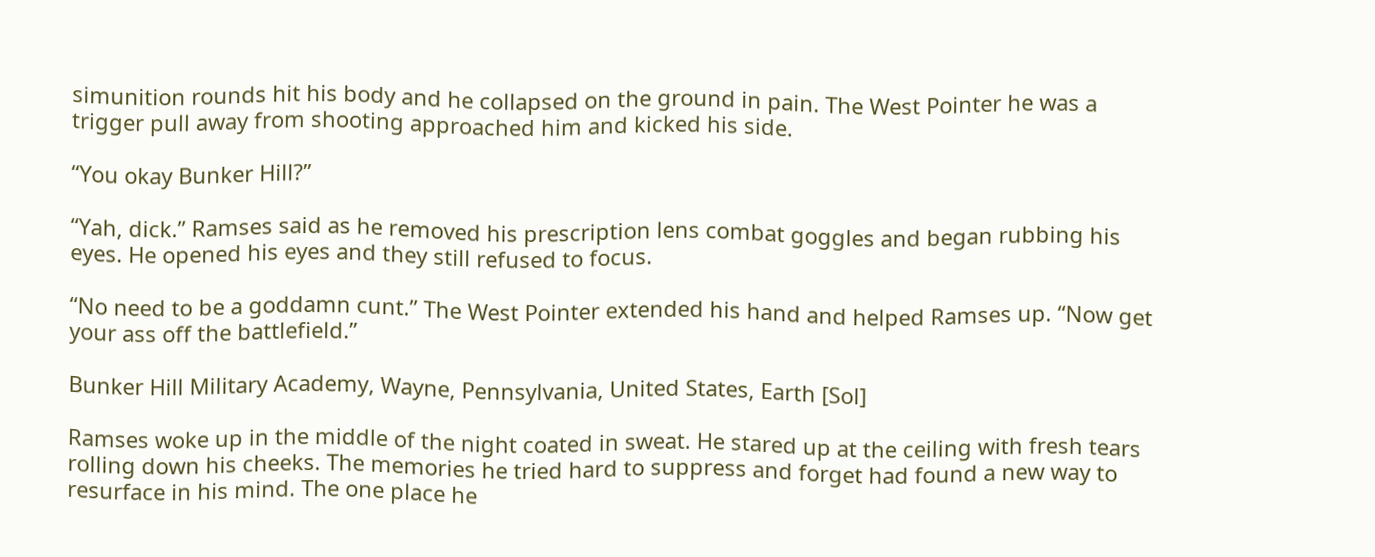simunition rounds hit his body and he collapsed on the ground in pain. The West Pointer he was a trigger pull away from shooting approached him and kicked his side.

“You okay Bunker Hill?”

“Yah, dick.” Ramses said as he removed his prescription lens combat goggles and began rubbing his eyes. He opened his eyes and they still refused to focus.

“No need to be a goddamn cunt.” The West Pointer extended his hand and helped Ramses up. “Now get your ass off the battlefield.”

Bunker Hill Military Academy, Wayne, Pennsylvania, United States, Earth [Sol]

Ramses woke up in the middle of the night coated in sweat. He stared up at the ceiling with fresh tears rolling down his cheeks. The memories he tried hard to suppress and forget had found a new way to resurface in his mind. The one place he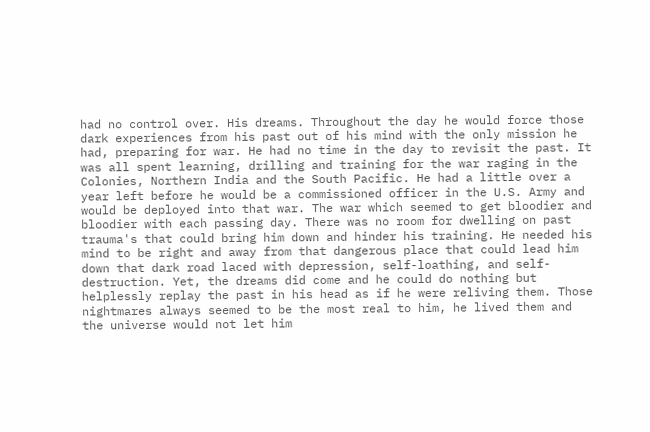had no control over. His dreams. Throughout the day he would force those dark experiences from his past out of his mind with the only mission he had, preparing for war. He had no time in the day to revisit the past. It was all spent learning, drilling and training for the war raging in the Colonies, Northern India and the South Pacific. He had a little over a year left before he would be a commissioned officer in the U.S. Army and would be deployed into that war. The war which seemed to get bloodier and bloodier with each passing day. There was no room for dwelling on past trauma's that could bring him down and hinder his training. He needed his mind to be right and away from that dangerous place that could lead him down that dark road laced with depression, self-loathing, and self-destruction. Yet, the dreams did come and he could do nothing but helplessly replay the past in his head as if he were reliving them. Those nightmares always seemed to be the most real to him, he lived them and the universe would not let him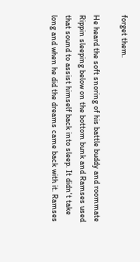forget them.

He heard the soft snoring of his battle buddy and roommate Rippin sleeping below on the bottom bunk and Ramses used that sound to assist himself back into sleep. It didn't take long and when he did the dreams came back with it. Ramses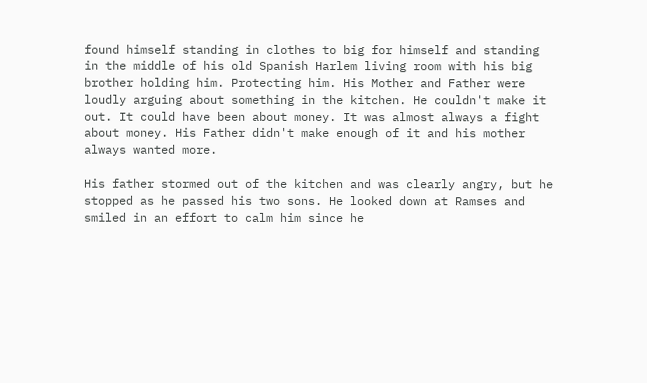found himself standing in clothes to big for himself and standing in the middle of his old Spanish Harlem living room with his big brother holding him. Protecting him. His Mother and Father were loudly arguing about something in the kitchen. He couldn't make it out. It could have been about money. It was almost always a fight about money. His Father didn't make enough of it and his mother always wanted more.

His father stormed out of the kitchen and was clearly angry, but he stopped as he passed his two sons. He looked down at Ramses and smiled in an effort to calm him since he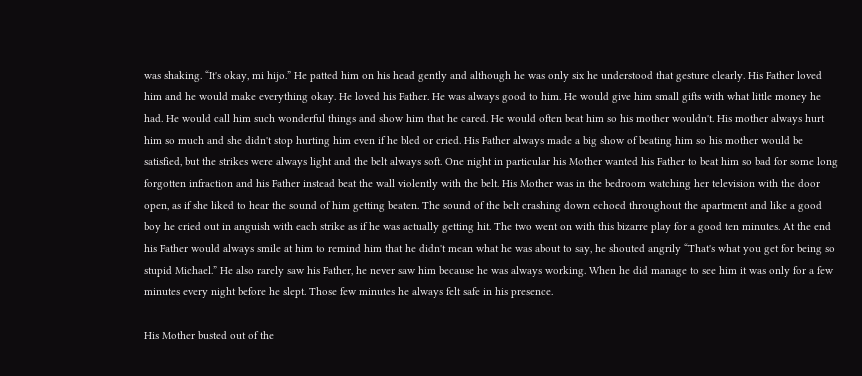was shaking. “It's okay, mi hijo.” He patted him on his head gently and although he was only six he understood that gesture clearly. His Father loved him and he would make everything okay. He loved his Father. He was always good to him. He would give him small gifts with what little money he had. He would call him such wonderful things and show him that he cared. He would often beat him so his mother wouldn't. His mother always hurt him so much and she didn't stop hurting him even if he bled or cried. His Father always made a big show of beating him so his mother would be satisfied, but the strikes were always light and the belt always soft. One night in particular his Mother wanted his Father to beat him so bad for some long forgotten infraction and his Father instead beat the wall violently with the belt. His Mother was in the bedroom watching her television with the door open, as if she liked to hear the sound of him getting beaten. The sound of the belt crashing down echoed throughout the apartment and like a good boy he cried out in anguish with each strike as if he was actually getting hit. The two went on with this bizarre play for a good ten minutes. At the end his Father would always smile at him to remind him that he didn't mean what he was about to say, he shouted angrily “That's what you get for being so stupid Michael.” He also rarely saw his Father, he never saw him because he was always working. When he did manage to see him it was only for a few minutes every night before he slept. Those few minutes he always felt safe in his presence.

His Mother busted out of the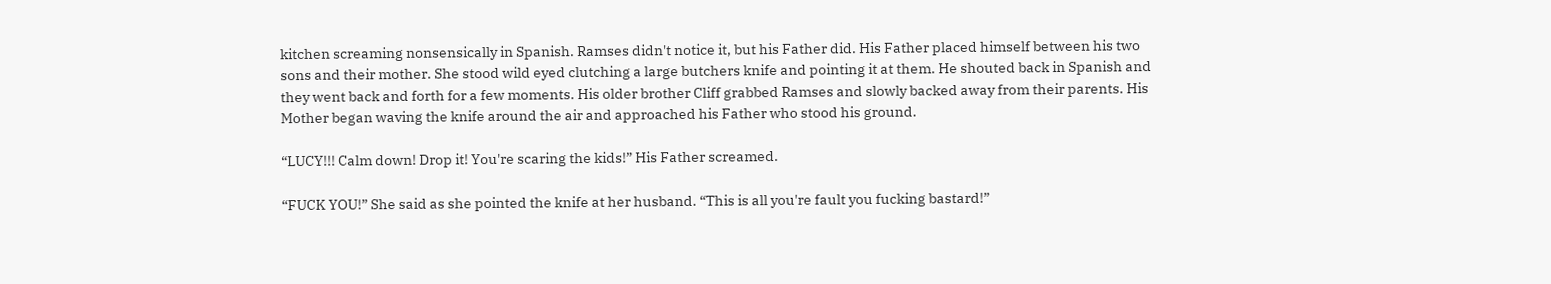kitchen screaming nonsensically in Spanish. Ramses didn't notice it, but his Father did. His Father placed himself between his two sons and their mother. She stood wild eyed clutching a large butchers knife and pointing it at them. He shouted back in Spanish and they went back and forth for a few moments. His older brother Cliff grabbed Ramses and slowly backed away from their parents. His Mother began waving the knife around the air and approached his Father who stood his ground.

“LUCY!!! Calm down! Drop it! You're scaring the kids!” His Father screamed.

“FUCK YOU!” She said as she pointed the knife at her husband. “This is all you're fault you fucking bastard!”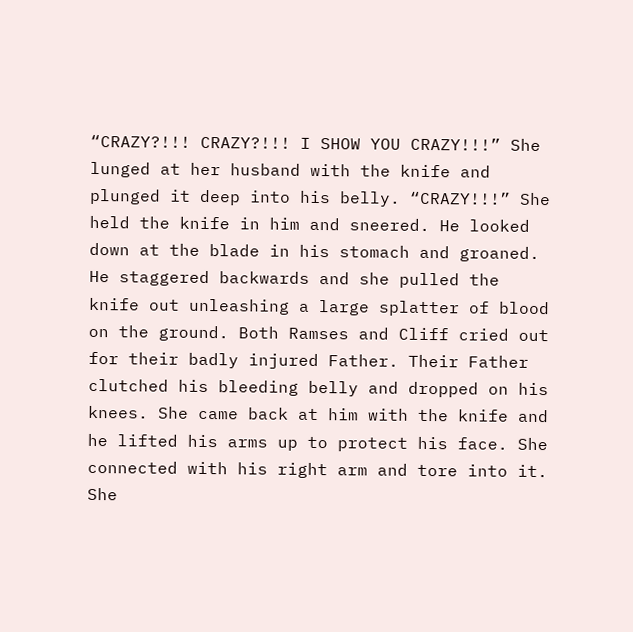“CRAZY?!!! CRAZY?!!! I SHOW YOU CRAZY!!!” She lunged at her husband with the knife and plunged it deep into his belly. “CRAZY!!!” She held the knife in him and sneered. He looked down at the blade in his stomach and groaned. He staggered backwards and she pulled the knife out unleashing a large splatter of blood on the ground. Both Ramses and Cliff cried out for their badly injured Father. Their Father clutched his bleeding belly and dropped on his knees. She came back at him with the knife and he lifted his arms up to protect his face. She connected with his right arm and tore into it. She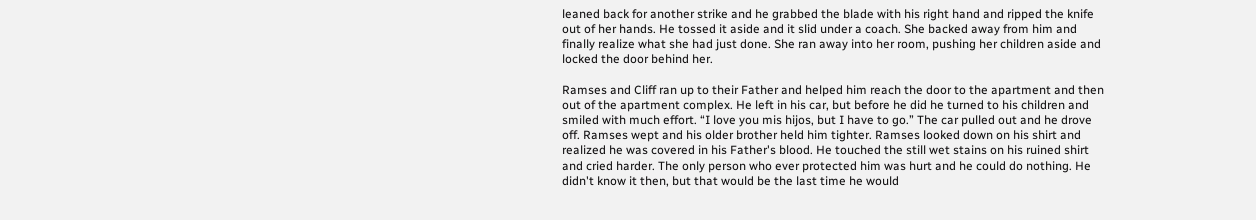leaned back for another strike and he grabbed the blade with his right hand and ripped the knife out of her hands. He tossed it aside and it slid under a coach. She backed away from him and finally realize what she had just done. She ran away into her room, pushing her children aside and locked the door behind her.

Ramses and Cliff ran up to their Father and helped him reach the door to the apartment and then out of the apartment complex. He left in his car, but before he did he turned to his children and smiled with much effort. “I love you mis hijos, but I have to go.” The car pulled out and he drove off. Ramses wept and his older brother held him tighter. Ramses looked down on his shirt and realized he was covered in his Father's blood. He touched the still wet stains on his ruined shirt and cried harder. The only person who ever protected him was hurt and he could do nothing. He didn't know it then, but that would be the last time he would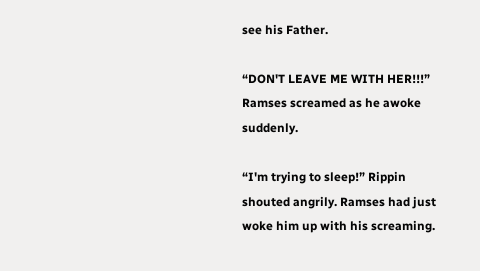see his Father.

“DON'T LEAVE ME WITH HER!!!” Ramses screamed as he awoke suddenly.

“I'm trying to sleep!” Rippin shouted angrily. Ramses had just woke him up with his screaming.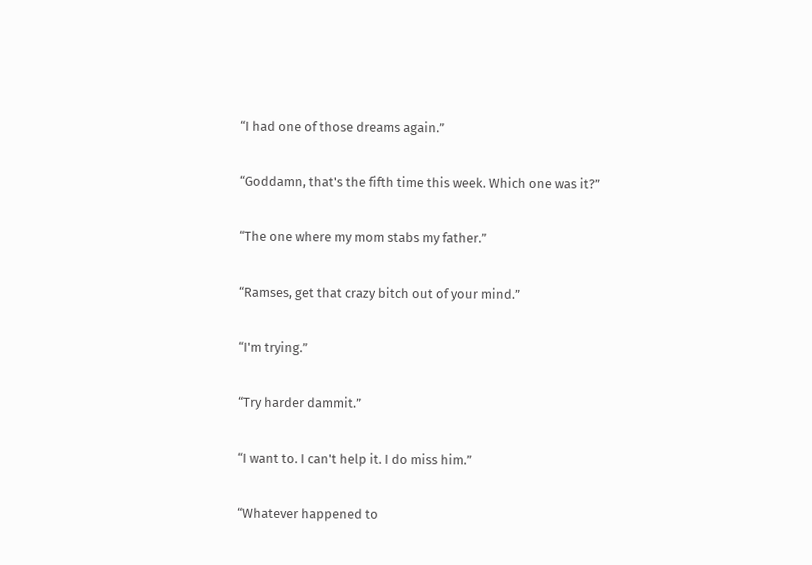“I had one of those dreams again.”

“Goddamn, that's the fifth time this week. Which one was it?”

“The one where my mom stabs my father.”

“Ramses, get that crazy bitch out of your mind.”

“I'm trying.”

“Try harder dammit.”

“I want to. I can't help it. I do miss him.”

“Whatever happened to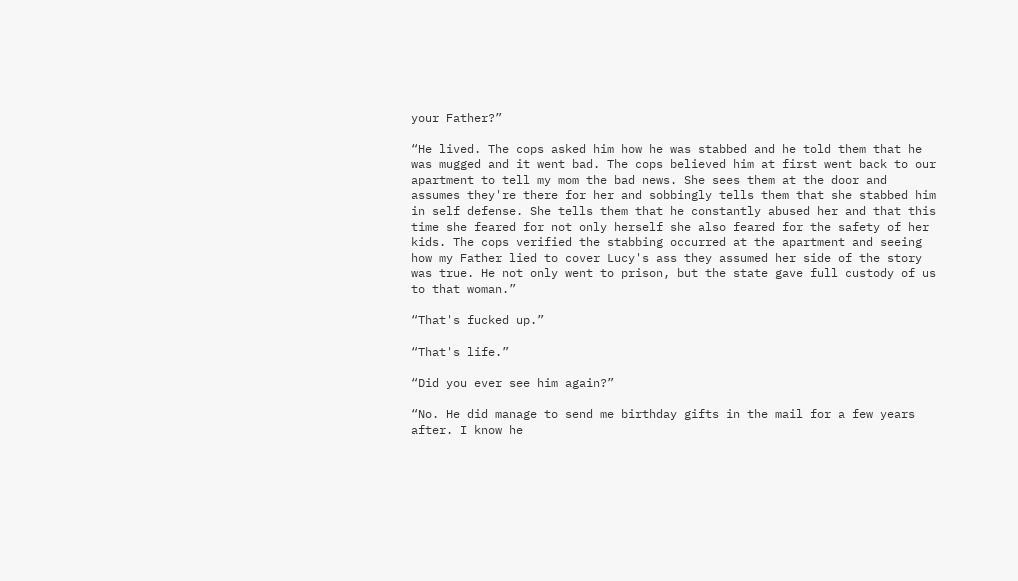your Father?”

“He lived. The cops asked him how he was stabbed and he told them that he was mugged and it went bad. The cops believed him at first went back to our apartment to tell my mom the bad news. She sees them at the door and assumes they're there for her and sobbingly tells them that she stabbed him in self defense. She tells them that he constantly abused her and that this time she feared for not only herself she also feared for the safety of her kids. The cops verified the stabbing occurred at the apartment and seeing how my Father lied to cover Lucy's ass they assumed her side of the story was true. He not only went to prison, but the state gave full custody of us to that woman.”

“That's fucked up.”

“That's life.”

“Did you ever see him again?”

“No. He did manage to send me birthday gifts in the mail for a few years after. I know he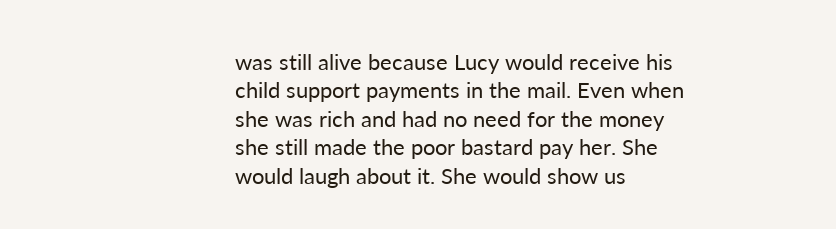was still alive because Lucy would receive his child support payments in the mail. Even when she was rich and had no need for the money she still made the poor bastard pay her. She would laugh about it. She would show us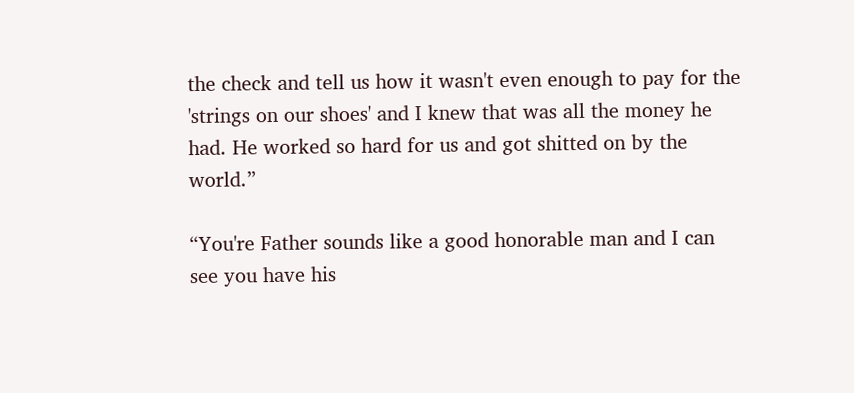the check and tell us how it wasn't even enough to pay for the 'strings on our shoes' and I knew that was all the money he had. He worked so hard for us and got shitted on by the world.”

“You're Father sounds like a good honorable man and I can see you have his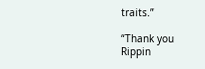traits.”

“Thank you Rippin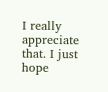I really appreciate that. I just hope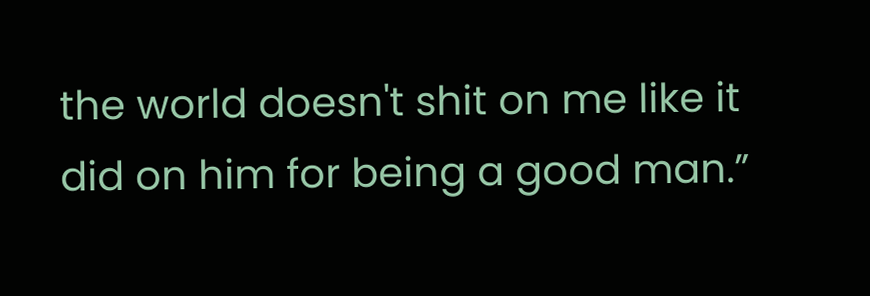the world doesn't shit on me like it did on him for being a good man.”